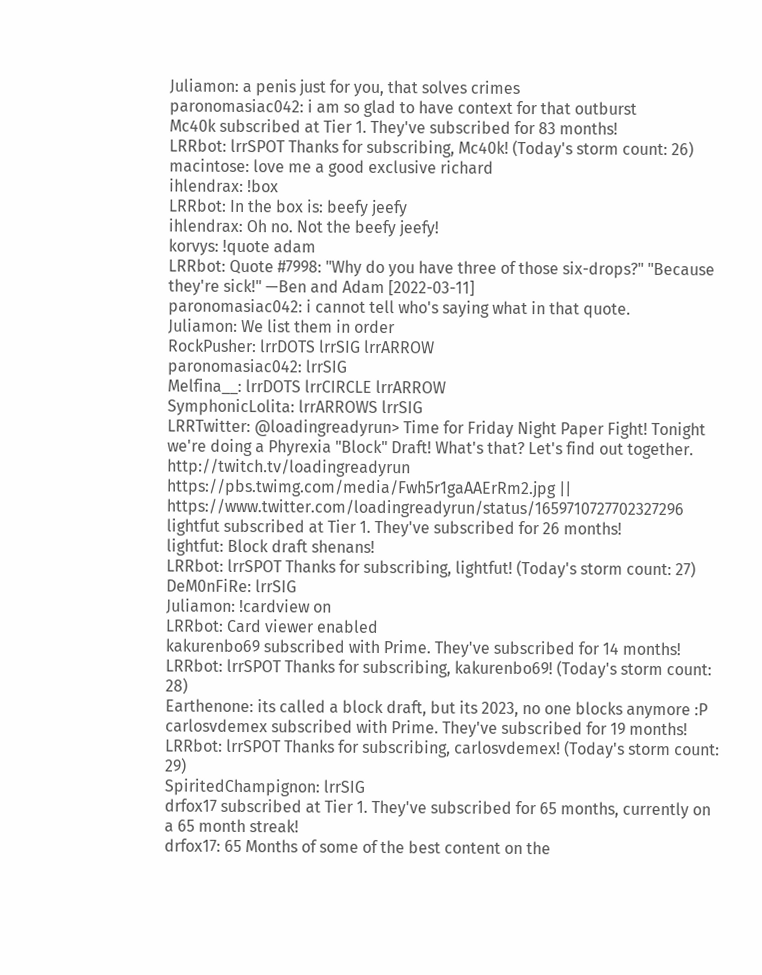Juliamon: a penis just for you, that solves crimes
paronomasiac042: i am so glad to have context for that outburst
Mc40k subscribed at Tier 1. They've subscribed for 83 months!
LRRbot: lrrSPOT Thanks for subscribing, Mc40k! (Today's storm count: 26)
macintose: love me a good exclusive richard
ihlendrax: !box
LRRbot: In the box is: beefy jeefy
ihlendrax: Oh no. Not the beefy jeefy!
korvys: !quote adam
LRRbot: Quote #7998: "Why do you have three of those six-drops?" "Because they're sick!" —Ben and Adam [2022-03-11]
paronomasiac042: i cannot tell who's saying what in that quote.
Juliamon: We list them in order
RockPusher: lrrDOTS lrrSIG lrrARROW
paronomasiac042: lrrSIG
Melfina__: lrrDOTS lrrCIRCLE lrrARROW
SymphonicLolita: lrrARROWS lrrSIG
LRRTwitter: @loadingreadyrun> Time for Friday Night Paper Fight! Tonight we're doing a Phyrexia "Block" Draft! What's that? Let's find out together. http://twitch.tv/loadingreadyrun  https://pbs.twimg.com/media/Fwh5r1gaAAErRm2.jpg || https://www.twitter.com/loadingreadyrun/status/1659710727702327296
lightfut subscribed at Tier 1. They've subscribed for 26 months!
lightfut: Block draft shenans!
LRRbot: lrrSPOT Thanks for subscribing, lightfut! (Today's storm count: 27)
DeM0nFiRe: lrrSIG
Juliamon: !cardview on
LRRbot: Card viewer enabled
kakurenbo69 subscribed with Prime. They've subscribed for 14 months!
LRRbot: lrrSPOT Thanks for subscribing, kakurenbo69! (Today's storm count: 28)
Earthenone: its called a block draft, but its 2023, no one blocks anymore :P
carlosvdemex subscribed with Prime. They've subscribed for 19 months!
LRRbot: lrrSPOT Thanks for subscribing, carlosvdemex! (Today's storm count: 29)
SpiritedChampignon: lrrSIG
drfox17 subscribed at Tier 1. They've subscribed for 65 months, currently on a 65 month streak!
drfox17: 65 Months of some of the best content on the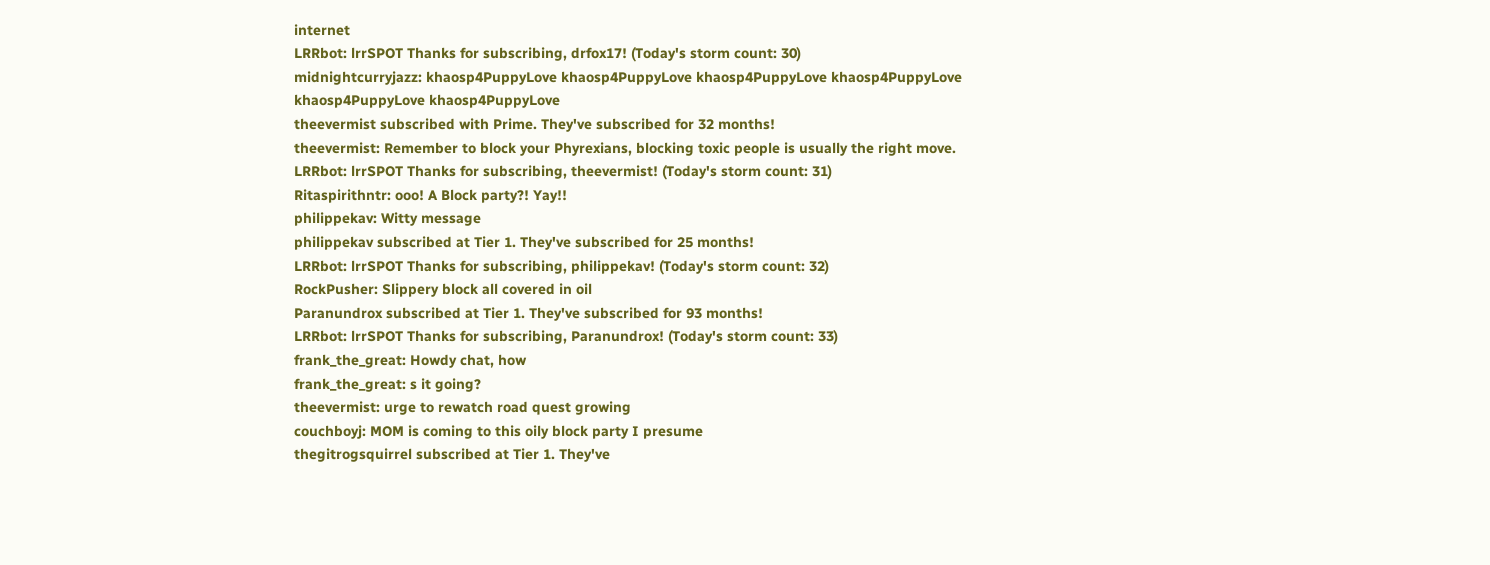internet
LRRbot: lrrSPOT Thanks for subscribing, drfox17! (Today's storm count: 30)
midnightcurryjazz: khaosp4PuppyLove khaosp4PuppyLove khaosp4PuppyLove khaosp4PuppyLove khaosp4PuppyLove khaosp4PuppyLove
theevermist subscribed with Prime. They've subscribed for 32 months!
theevermist: Remember to block your Phyrexians, blocking toxic people is usually the right move.
LRRbot: lrrSPOT Thanks for subscribing, theevermist! (Today's storm count: 31)
Ritaspirithntr: ooo! A Block party?! Yay!!
philippekav: Witty message
philippekav subscribed at Tier 1. They've subscribed for 25 months!
LRRbot: lrrSPOT Thanks for subscribing, philippekav! (Today's storm count: 32)
RockPusher: Slippery block all covered in oil
Paranundrox subscribed at Tier 1. They've subscribed for 93 months!
LRRbot: lrrSPOT Thanks for subscribing, Paranundrox! (Today's storm count: 33)
frank_the_great: Howdy chat, how
frank_the_great: s it going?
theevermist: urge to rewatch road quest growing
couchboyj: MOM is coming to this oily block party I presume
thegitrogsquirrel subscribed at Tier 1. They've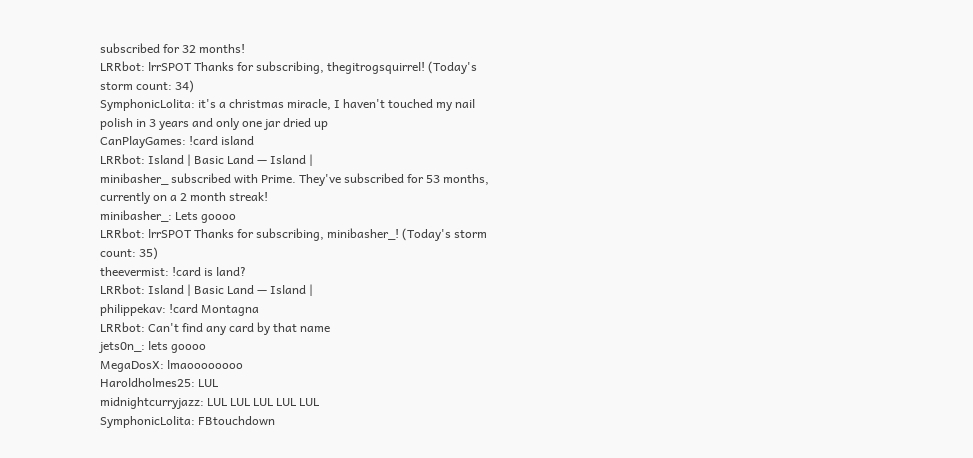subscribed for 32 months!
LRRbot: lrrSPOT Thanks for subscribing, thegitrogsquirrel! (Today's storm count: 34)
SymphonicLolita: it's a christmas miracle, I haven't touched my nail polish in 3 years and only one jar dried up
CanPlayGames: !card island
LRRbot: Island | Basic Land — Island |
minibasher_ subscribed with Prime. They've subscribed for 53 months, currently on a 2 month streak!
minibasher_: Lets goooo
LRRbot: lrrSPOT Thanks for subscribing, minibasher_! (Today's storm count: 35)
theevermist: !card is land?
LRRbot: Island | Basic Land — Island |
philippekav: !card Montagna
LRRbot: Can't find any card by that name
jets0n_: lets goooo
MegaDosX: lmaoooooooo
Haroldholmes25: LUL
midnightcurryjazz: LUL LUL LUL LUL LUL
SymphonicLolita: FBtouchdown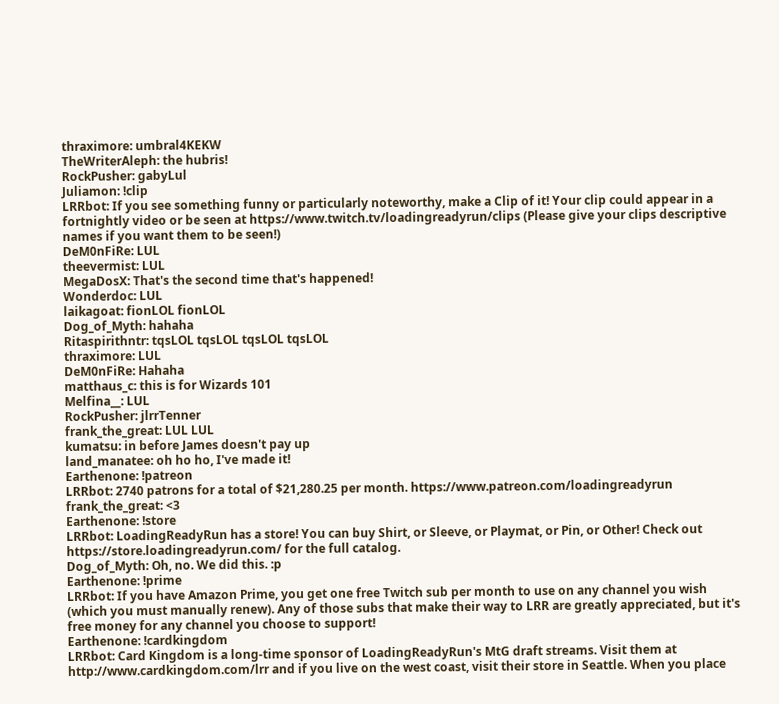thraximore: umbral4KEKW
TheWriterAleph: the hubris!
RockPusher: gabyLul
Juliamon: !clip
LRRbot: If you see something funny or particularly noteworthy, make a Clip of it! Your clip could appear in a fortnightly video or be seen at https://www.twitch.tv/loadingreadyrun/clips (Please give your clips descriptive names if you want them to be seen!)
DeM0nFiRe: LUL
theevermist: LUL
MegaDosX: That's the second time that's happened!
Wonderdoc: LUL
laikagoat: fionLOL fionLOL
Dog_of_Myth: hahaha
Ritaspirithntr: tqsLOL tqsLOL tqsLOL tqsLOL
thraximore: LUL
DeM0nFiRe: Hahaha
matthaus_c: this is for Wizards 101
Melfina__: LUL
RockPusher: jlrrTenner
frank_the_great: LUL LUL
kumatsu: in before James doesn't pay up
land_manatee: oh ho ho, I've made it!
Earthenone: !patreon
LRRbot: 2740 patrons for a total of $21,280.25 per month. https://www.patreon.com/loadingreadyrun
frank_the_great: <3
Earthenone: !store
LRRbot: LoadingReadyRun has a store! You can buy Shirt, or Sleeve, or Playmat, or Pin, or Other! Check out https://store.loadingreadyrun.com/ for the full catalog.
Dog_of_Myth: Oh, no. We did this. :p
Earthenone: !prime
LRRbot: If you have Amazon Prime, you get one free Twitch sub per month to use on any channel you wish (which you must manually renew). Any of those subs that make their way to LRR are greatly appreciated, but it's free money for any channel you choose to support!
Earthenone: !cardkingdom
LRRbot: Card Kingdom is a long-time sponsor of LoadingReadyRun's MtG draft streams. Visit them at http://www.cardkingdom.com/lrr and if you live on the west coast, visit their store in Seattle. When you place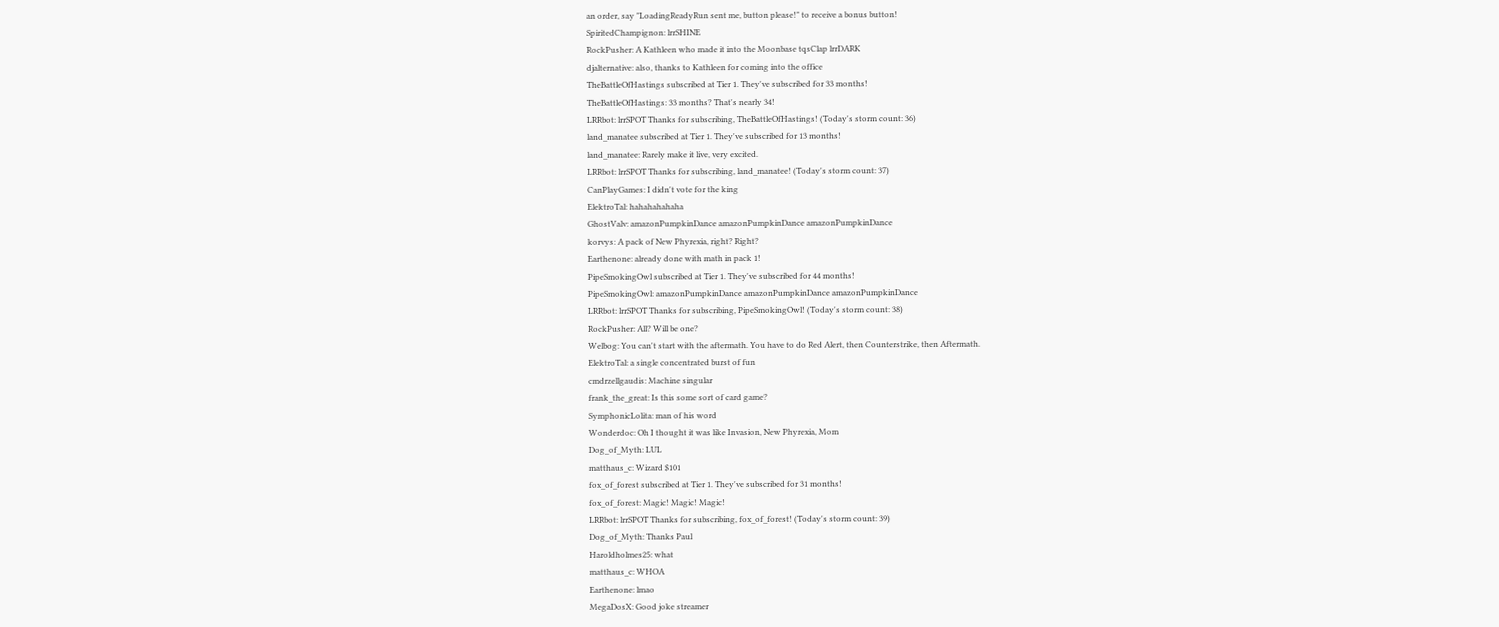an order, say "LoadingReadyRun sent me, button please!" to receive a bonus button!
SpiritedChampignon: lrrSHINE
RockPusher: A Kathleen who made it into the Moonbase tqsClap lrrDARK
djalternative: also, thanks to Kathleen for coming into the office
TheBattleOfHastings subscribed at Tier 1. They've subscribed for 33 months!
TheBattleOfHastings: 33 months? That's nearly 34!
LRRbot: lrrSPOT Thanks for subscribing, TheBattleOfHastings! (Today's storm count: 36)
land_manatee subscribed at Tier 1. They've subscribed for 13 months!
land_manatee: Rarely make it live, very excited.
LRRbot: lrrSPOT Thanks for subscribing, land_manatee! (Today's storm count: 37)
CanPlayGames: I didn't vote for the king
ElektroTal: hahahahahaha
GhostValv: amazonPumpkinDance amazonPumpkinDance amazonPumpkinDance
korvys: A pack of New Phyrexia, right? Right?
Earthenone: already done with math in pack 1!
PipeSmokingOwl subscribed at Tier 1. They've subscribed for 44 months!
PipeSmokingOwl: amazonPumpkinDance amazonPumpkinDance amazonPumpkinDance
LRRbot: lrrSPOT Thanks for subscribing, PipeSmokingOwl! (Today's storm count: 38)
RockPusher: All? Will be one?
Welbog: You can't start with the aftermath. You have to do Red Alert, then Counterstrike, then Aftermath.
ElektroTal: a single concentrated burst of fun
cmdrzellgaudis: Machine singular
frank_the_great: Is this some sort of card game?
SymphonicLolita: man of his word
Wonderdoc: Oh I thought it was like Invasion, New Phyrexia, Mom
Dog_of_Myth: LUL
matthaus_c: Wizard $101
fox_of_forest subscribed at Tier 1. They've subscribed for 31 months!
fox_of_forest: Magic! Magic! Magic!
LRRbot: lrrSPOT Thanks for subscribing, fox_of_forest! (Today's storm count: 39)
Dog_of_Myth: Thanks Paul
Haroldholmes25: what
matthaus_c: WHOA
Earthenone: lmao
MegaDosX: Good joke streamer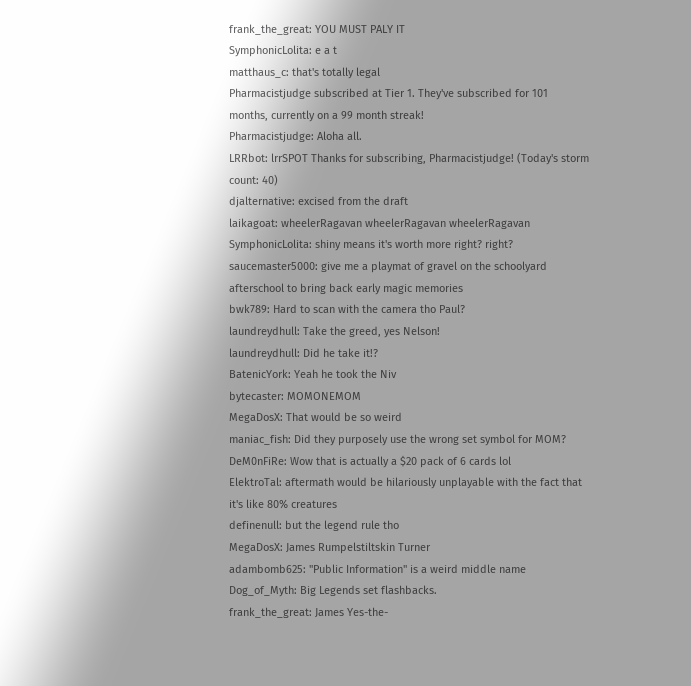frank_the_great: YOU MUST PALY IT
SymphonicLolita: e a t
matthaus_c: that's totally legal
Pharmacistjudge subscribed at Tier 1. They've subscribed for 101 months, currently on a 99 month streak!
Pharmacistjudge: Aloha all.
LRRbot: lrrSPOT Thanks for subscribing, Pharmacistjudge! (Today's storm count: 40)
djalternative: excised from the draft
laikagoat: wheelerRagavan wheelerRagavan wheelerRagavan
SymphonicLolita: shiny means it's worth more right? right?
saucemaster5000: give me a playmat of gravel on the schoolyard afterschool to bring back early magic memories
bwk789: Hard to scan with the camera tho Paul?
laundreydhull: Take the greed, yes Nelson!
laundreydhull: Did he take it!?
BatenicYork: Yeah he took the Niv
bytecaster: MOMONEMOM
MegaDosX: That would be so weird
maniac_fish: Did they purposely use the wrong set symbol for MOM?
DeM0nFiRe: Wow that is actually a $20 pack of 6 cards lol
ElektroTal: aftermath would be hilariously unplayable with the fact that it's like 80% creatures
definenull: but the legend rule tho
MegaDosX: James Rumpelstiltskin Turner
adambomb625: "Public Information" is a weird middle name
Dog_of_Myth: Big Legends set flashbacks.
frank_the_great: James Yes-the-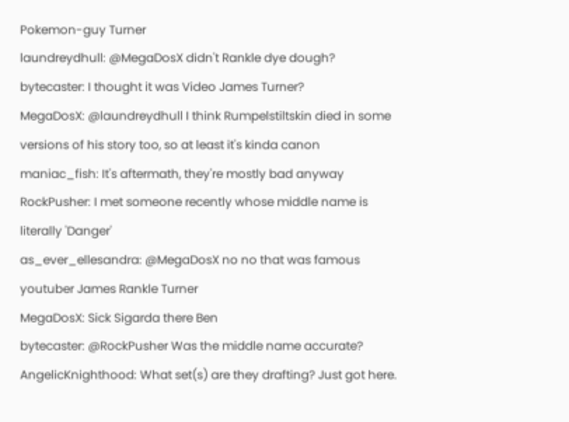Pokemon-guy Turner
laundreydhull: @MegaDosX didn't Rankle dye dough?
bytecaster: I thought it was Video James Turner?
MegaDosX: @laundreydhull I think Rumpelstiltskin died in some versions of his story too, so at least it's kinda canon
maniac_fish: It's aftermath, they're mostly bad anyway
RockPusher: I met someone recently whose middle name is literally 'Danger'
as_ever_ellesandra: @MegaDosX no no that was famous youtuber James Rankle Turner
MegaDosX: Sick Sigarda there Ben
bytecaster: @RockPusher Was the middle name accurate?
AngelicKnighthood: What set(s) are they drafting? Just got here.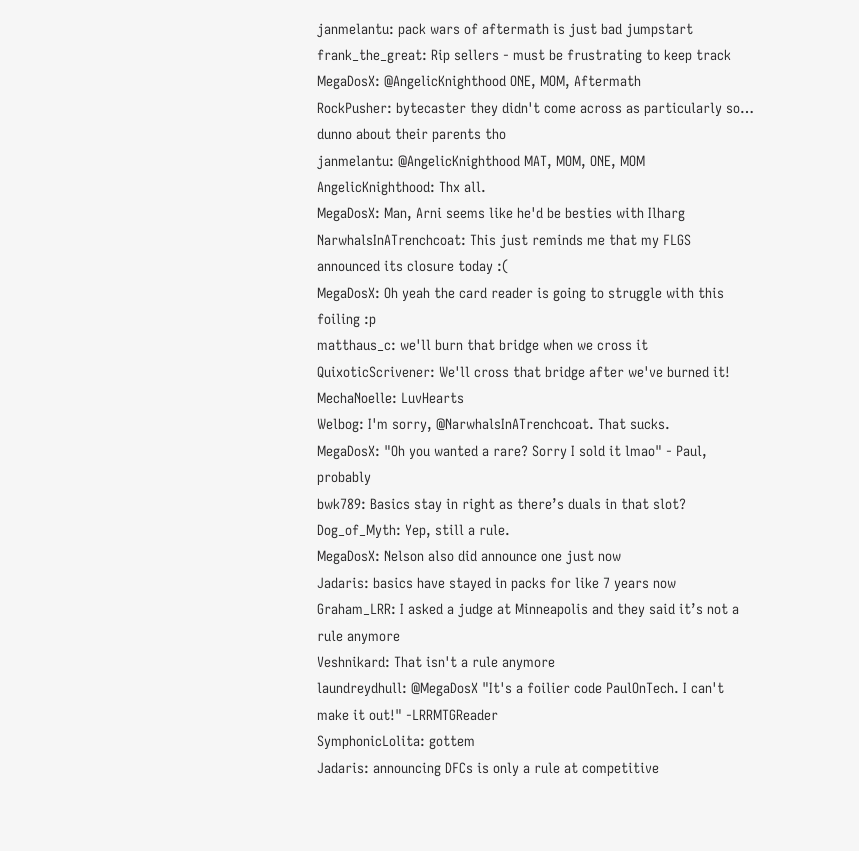janmelantu: pack wars of aftermath is just bad jumpstart
frank_the_great: Rip sellers - must be frustrating to keep track
MegaDosX: @AngelicKnighthood ONE, MOM, Aftermath
RockPusher: bytecaster they didn't come across as particularly so… dunno about their parents tho
janmelantu: @AngelicKnighthood MAT, MOM, ONE, MOM
AngelicKnighthood: Thx all.
MegaDosX: Man, Arni seems like he'd be besties with Ilharg
NarwhalsInATrenchcoat: This just reminds me that my FLGS announced its closure today :(
MegaDosX: Oh yeah the card reader is going to struggle with this foiling :p
matthaus_c: we'll burn that bridge when we cross it
QuixoticScrivener: We'll cross that bridge after we've burned it!
MechaNoelle: LuvHearts
Welbog: I'm sorry, @NarwhalsInATrenchcoat. That sucks.
MegaDosX: "Oh you wanted a rare? Sorry I sold it lmao" - Paul, probably
bwk789: Basics stay in right as there’s duals in that slot?
Dog_of_Myth: Yep, still a rule.
MegaDosX: Nelson also did announce one just now
Jadaris: basics have stayed in packs for like 7 years now
Graham_LRR: I asked a judge at Minneapolis and they said it’s not a rule anymore
Veshnikard: That isn't a rule anymore
laundreydhull: @MegaDosX "It's a foilier code PaulOnTech. I can't make it out!" -LRRMTGReader
SymphonicLolita: gottem
Jadaris: announcing DFCs is only a rule at competitive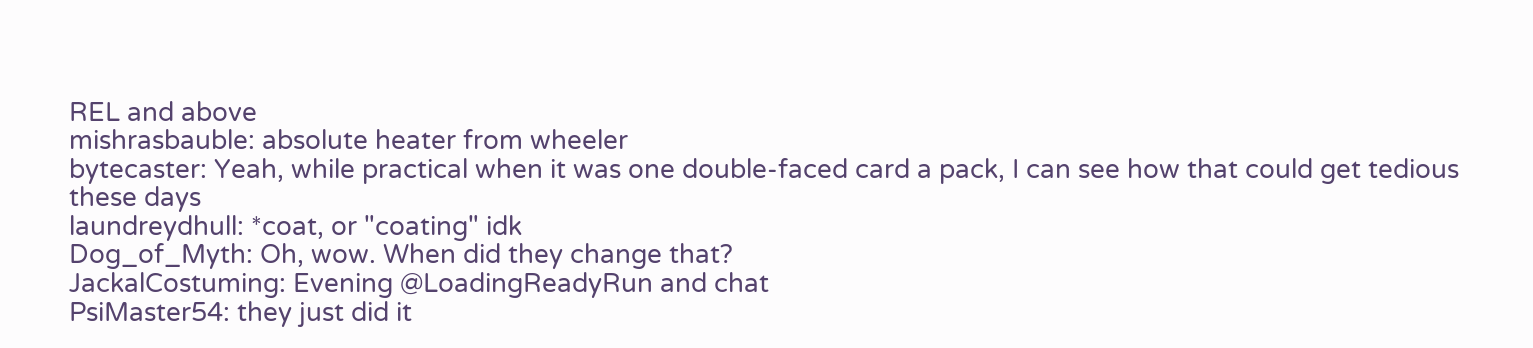REL and above
mishrasbauble: absolute heater from wheeler
bytecaster: Yeah, while practical when it was one double-faced card a pack, I can see how that could get tedious these days
laundreydhull: *coat, or "coating" idk
Dog_of_Myth: Oh, wow. When did they change that?
JackalCostuming: Evening @LoadingReadyRun and chat
PsiMaster54: they just did it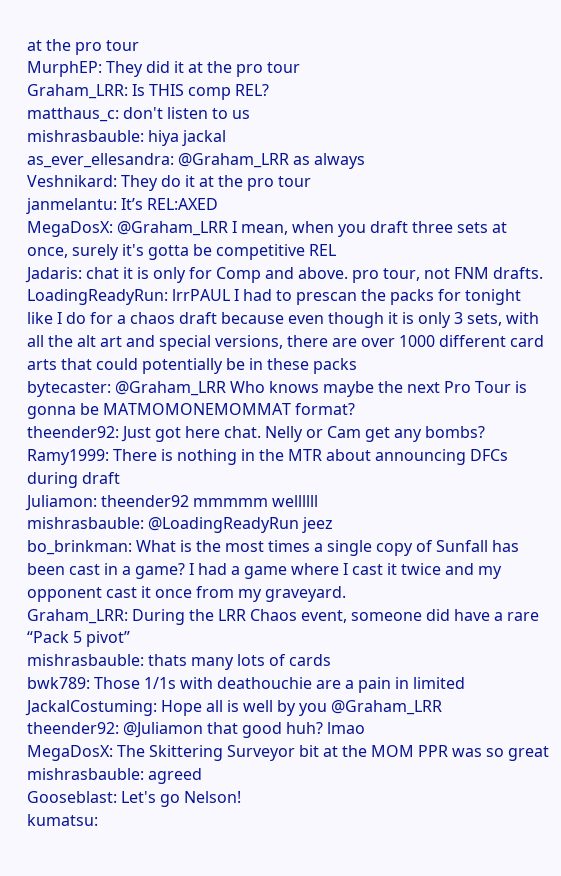at the pro tour
MurphEP: They did it at the pro tour
Graham_LRR: Is THIS comp REL?
matthaus_c: don't listen to us
mishrasbauble: hiya jackal
as_ever_ellesandra: @Graham_LRR as always
Veshnikard: They do it at the pro tour
janmelantu: It’s REL:AXED
MegaDosX: @Graham_LRR I mean, when you draft three sets at once, surely it's gotta be competitive REL
Jadaris: chat it is only for Comp and above. pro tour, not FNM drafts.
LoadingReadyRun: lrrPAUL I had to prescan the packs for tonight like I do for a chaos draft because even though it is only 3 sets, with all the alt art and special versions, there are over 1000 different card arts that could potentially be in these packs
bytecaster: @Graham_LRR Who knows maybe the next Pro Tour is gonna be MATMOMONEMOMMAT format?
theender92: Just got here chat. Nelly or Cam get any bombs?
Ramy1999: There is nothing in the MTR about announcing DFCs during draft
Juliamon: theender92 mmmmm wellllll
mishrasbauble: @LoadingReadyRun jeez
bo_brinkman: What is the most times a single copy of Sunfall has been cast in a game? I had a game where I cast it twice and my opponent cast it once from my graveyard.
Graham_LRR: During the LRR Chaos event, someone did have a rare “Pack 5 pivot”
mishrasbauble: thats many lots of cards
bwk789: Those 1/1s with deathouchie are a pain in limited
JackalCostuming: Hope all is well by you @Graham_LRR
theender92: @Juliamon that good huh? lmao
MegaDosX: The Skittering Surveyor bit at the MOM PPR was so great
mishrasbauble: agreed
Gooseblast: Let's go Nelson!
kumatsu: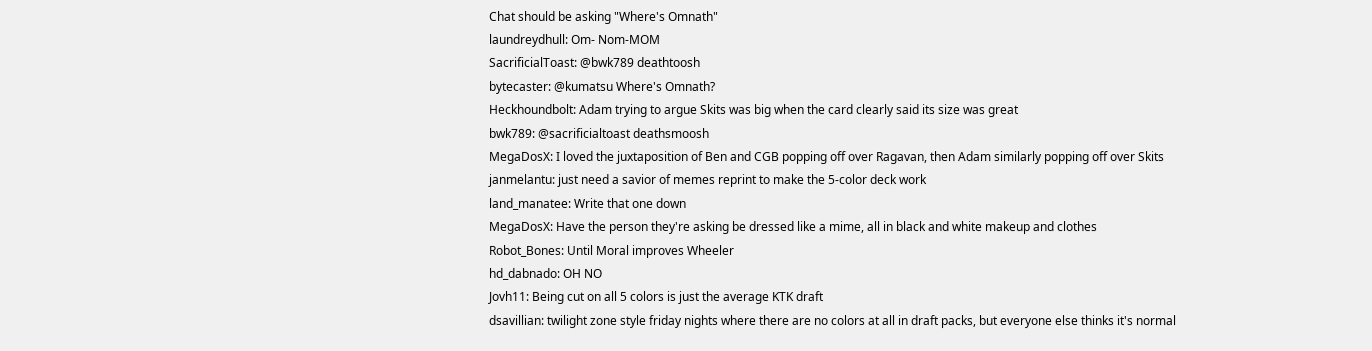Chat should be asking "Where's Omnath"
laundreydhull: Om- Nom-MOM
SacrificialToast: @bwk789 deathtoosh
bytecaster: @kumatsu Where's Omnath?
Heckhoundbolt: Adam trying to argue Skits was big when the card clearly said its size was great
bwk789: @sacrificialtoast deathsmoosh
MegaDosX: I loved the juxtaposition of Ben and CGB popping off over Ragavan, then Adam similarly popping off over Skits
janmelantu: just need a savior of memes reprint to make the 5-color deck work
land_manatee: Write that one down
MegaDosX: Have the person they're asking be dressed like a mime, all in black and white makeup and clothes
Robot_Bones: Until Moral improves Wheeler
hd_dabnado: OH NO
Jovh11: Being cut on all 5 colors is just the average KTK draft
dsavillian: twilight zone style friday nights where there are no colors at all in draft packs, but everyone else thinks it's normal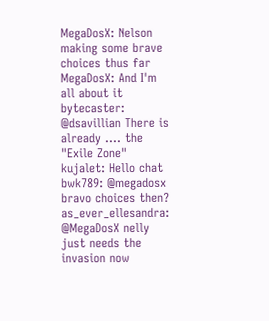MegaDosX: Nelson making some brave choices thus far
MegaDosX: And I'm all about it
bytecaster: @dsavillian There is already .... the "Exile Zone"
kujalet: Hello chat
bwk789: @megadosx bravo choices then?
as_ever_ellesandra: @MegaDosX nelly just needs the invasion now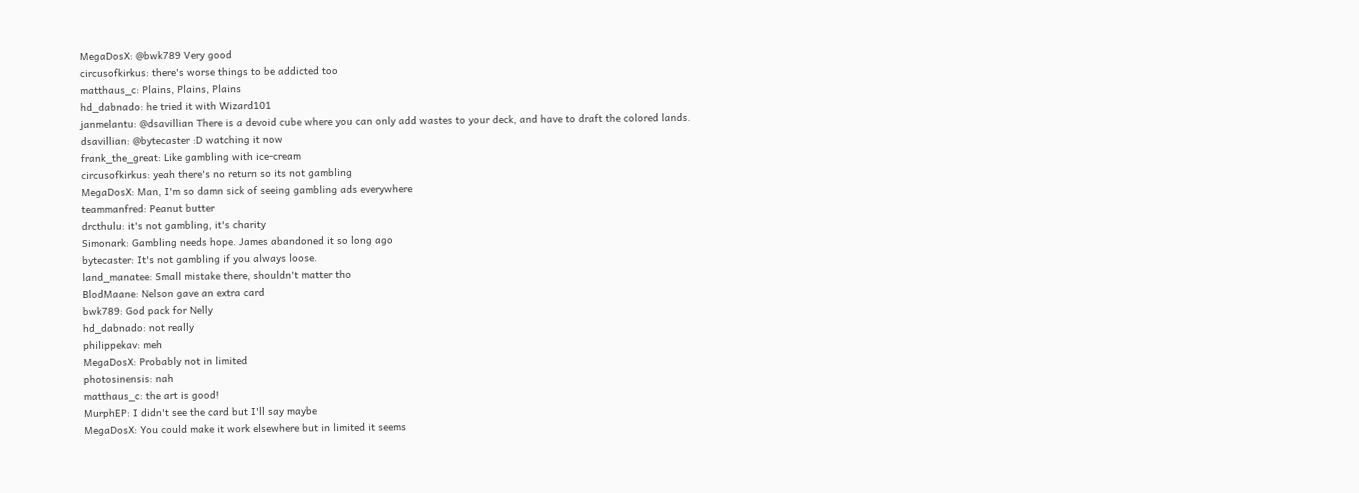MegaDosX: @bwk789 Very good
circusofkirkus: there's worse things to be addicted too
matthaus_c: Plains, Plains, Plains
hd_dabnado: he tried it with Wizard101
janmelantu: @dsavillian There is a devoid cube where you can only add wastes to your deck, and have to draft the colored lands.
dsavillian: @bytecaster :D watching it now
frank_the_great: Like gambling with ice-cream
circusofkirkus: yeah there's no return so its not gambling
MegaDosX: Man, I'm so damn sick of seeing gambling ads everywhere
teammanfred: Peanut butter
drcthulu: it's not gambling, it's charity
Simonark: Gambling needs hope. James abandoned it so long ago
bytecaster: It's not gambling if you always loose.
land_manatee: Small mistake there, shouldn't matter tho
BlodMaane: Nelson gave an extra card
bwk789: God pack for Nelly
hd_dabnado: not really
philippekav: meh
MegaDosX: Probably not in limited
photosinensis: nah
matthaus_c: the art is good!
MurphEP: I didn't see the card but I'll say maybe
MegaDosX: You could make it work elsewhere but in limited it seems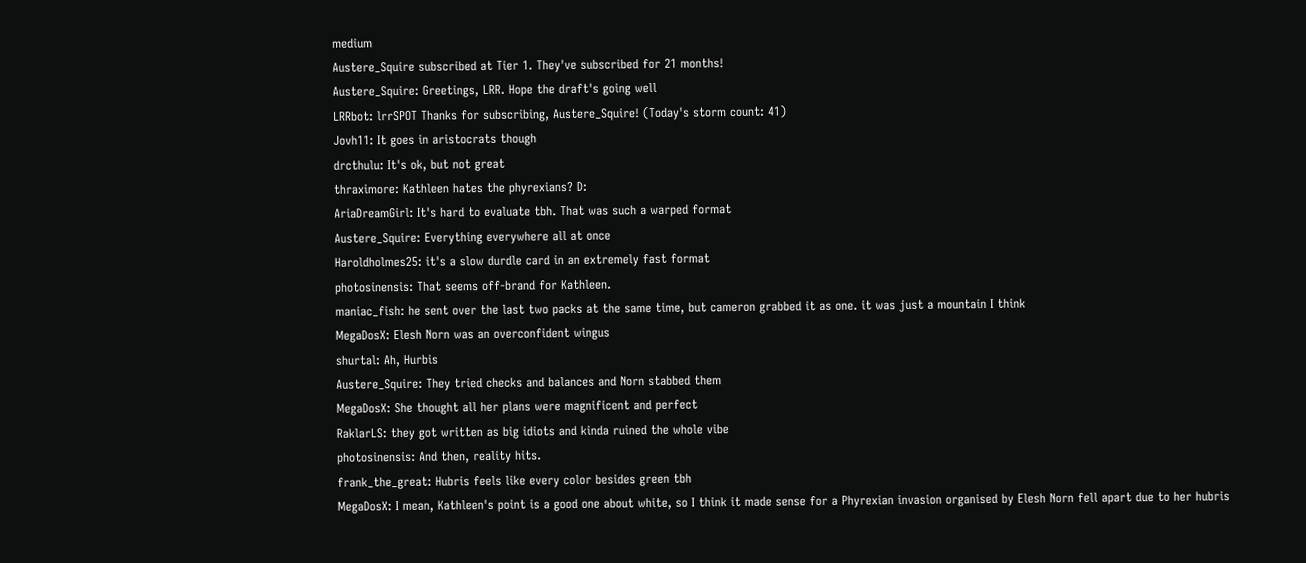medium
Austere_Squire subscribed at Tier 1. They've subscribed for 21 months!
Austere_Squire: Greetings, LRR. Hope the draft's going well
LRRbot: lrrSPOT Thanks for subscribing, Austere_Squire! (Today's storm count: 41)
Jovh11: It goes in aristocrats though
drcthulu: It's ok, but not great
thraximore: Kathleen hates the phyrexians? D:
AriaDreamGirl: It's hard to evaluate tbh. That was such a warped format
Austere_Squire: Everything everywhere all at once
Haroldholmes25: it's a slow durdle card in an extremely fast format
photosinensis: That seems off-brand for Kathleen.
maniac_fish: he sent over the last two packs at the same time, but cameron grabbed it as one. it was just a mountain I think
MegaDosX: Elesh Norn was an overconfident wingus
shurtal: Ah, Hurbis
Austere_Squire: They tried checks and balances and Norn stabbed them
MegaDosX: She thought all her plans were magnificent and perfect
RaklarLS: they got written as big idiots and kinda ruined the whole vibe
photosinensis: And then, reality hits.
frank_the_great: Hubris feels like every color besides green tbh
MegaDosX: I mean, Kathleen's point is a good one about white, so I think it made sense for a Phyrexian invasion organised by Elesh Norn fell apart due to her hubris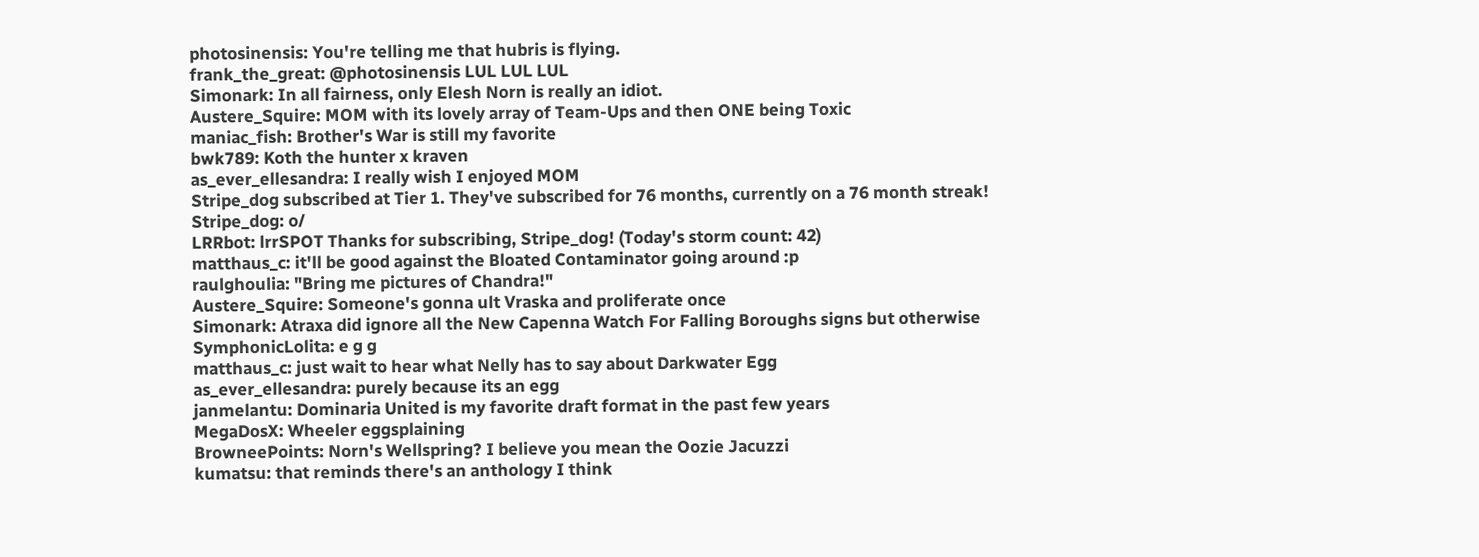photosinensis: You're telling me that hubris is flying.
frank_the_great: @photosinensis LUL LUL LUL
Simonark: In all fairness, only Elesh Norn is really an idiot.
Austere_Squire: MOM with its lovely array of Team-Ups and then ONE being Toxic
maniac_fish: Brother's War is still my favorite
bwk789: Koth the hunter x kraven
as_ever_ellesandra: I really wish I enjoyed MOM
Stripe_dog subscribed at Tier 1. They've subscribed for 76 months, currently on a 76 month streak!
Stripe_dog: o/
LRRbot: lrrSPOT Thanks for subscribing, Stripe_dog! (Today's storm count: 42)
matthaus_c: it'll be good against the Bloated Contaminator going around :p
raulghoulia: "Bring me pictures of Chandra!"
Austere_Squire: Someone's gonna ult Vraska and proliferate once
Simonark: Atraxa did ignore all the New Capenna Watch For Falling Boroughs signs but otherwise
SymphonicLolita: e g g
matthaus_c: just wait to hear what Nelly has to say about Darkwater Egg
as_ever_ellesandra: purely because its an egg
janmelantu: Dominaria United is my favorite draft format in the past few years
MegaDosX: Wheeler eggsplaining
BrowneePoints: Norn's Wellspring? I believe you mean the Oozie Jacuzzi
kumatsu: that reminds there's an anthology I think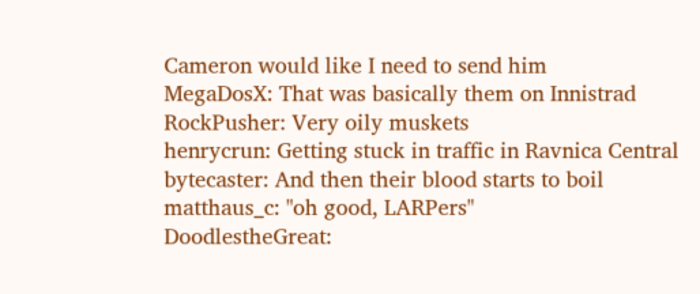Cameron would like I need to send him
MegaDosX: That was basically them on Innistrad
RockPusher: Very oily muskets
henrycrun: Getting stuck in traffic in Ravnica Central
bytecaster: And then their blood starts to boil
matthaus_c: "oh good, LARPers"
DoodlestheGreat: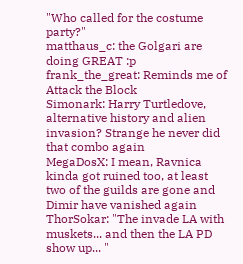"Who called for the costume party?"
matthaus_c: the Golgari are doing GREAT :p
frank_the_great: Reminds me of Attack the Block
Simonark: Harry Turtledove, alternative history and alien invasion? Strange he never did that combo again
MegaDosX: I mean, Ravnica kinda got ruined too, at least two of the guilds are gone and Dimir have vanished again
ThorSokar: "The invade LA with muskets... and then the LA PD show up... "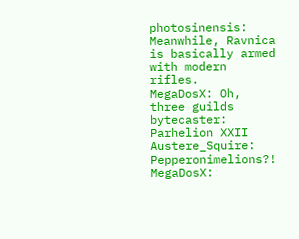photosinensis: Meanwhile, Ravnica is basically armed with modern rifles.
MegaDosX: Oh, three guilds
bytecaster: Parhelion XXII
Austere_Squire: Pepperonimelions?!
MegaDosX: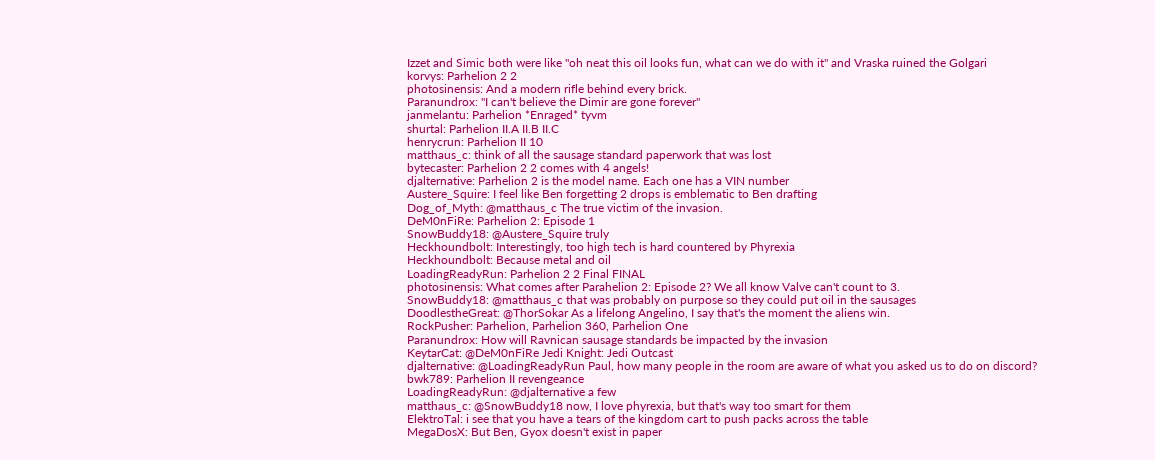Izzet and Simic both were like "oh neat this oil looks fun, what can we do with it" and Vraska ruined the Golgari
korvys: Parhelion 2 2
photosinensis: And a modern rifle behind every brick.
Paranundrox: "I can't believe the Dimir are gone forever"
janmelantu: Parhelion *Enraged* tyvm
shurtal: Parhelion II.A II.B II.C
henrycrun: Parhelion II 10
matthaus_c: think of all the sausage standard paperwork that was lost
bytecaster: Parhelion 2 2 comes with 4 angels!
djalternative: Parhelion 2 is the model name. Each one has a VIN number
Austere_Squire: I feel like Ben forgetting 2 drops is emblematic to Ben drafting
Dog_of_Myth: @matthaus_c The true victim of the invasion.
DeM0nFiRe: Parhelion 2: Episode 1
SnowBuddy18: @Austere_Squire truly
Heckhoundbolt: Interestingly, too high tech is hard countered by Phyrexia
Heckhoundbolt: Because metal and oil
LoadingReadyRun: Parhelion 2 2 Final FINAL
photosinensis: What comes after Parahelion 2: Episode 2? We all know Valve can't count to 3.
SnowBuddy18: @matthaus_c that was probably on purpose so they could put oil in the sausages
DoodlestheGreat: @ThorSokar As a lifelong Angelino, I say that's the moment the aliens win.
RockPusher: Parhelion, Parhelion 360, Parhelion One
Paranundrox: How will Ravnican sausage standards be impacted by the invasion
KeytarCat: @DeM0nFiRe Jedi Knight: Jedi Outcast
djalternative: @LoadingReadyRun Paul, how many people in the room are aware of what you asked us to do on discord?
bwk789: Parhelion II revengeance
LoadingReadyRun: @djalternative a few
matthaus_c: @SnowBuddy18 now, I love phyrexia, but that's way too smart for them
ElektroTal: i see that you have a tears of the kingdom cart to push packs across the table
MegaDosX: But Ben, Gyox doesn't exist in paper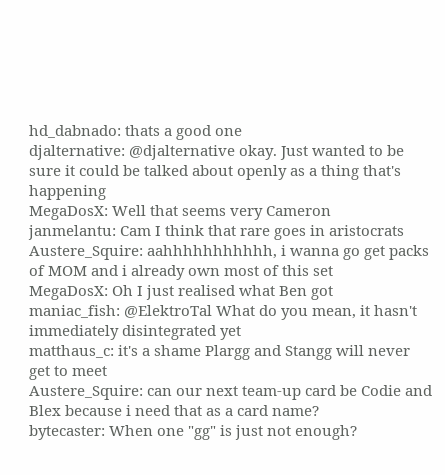hd_dabnado: thats a good one
djalternative: @djalternative okay. Just wanted to be sure it could be talked about openly as a thing that's happening
MegaDosX: Well that seems very Cameron
janmelantu: Cam I think that rare goes in aristocrats
Austere_Squire: aahhhhhhhhhhh, i wanna go get packs of MOM and i already own most of this set
MegaDosX: Oh I just realised what Ben got
maniac_fish: @ElektroTal What do you mean, it hasn't immediately disintegrated yet
matthaus_c: it's a shame Plargg and Stangg will never get to meet
Austere_Squire: can our next team-up card be Codie and Blex because i need that as a card name?
bytecaster: When one "gg" is just not enough?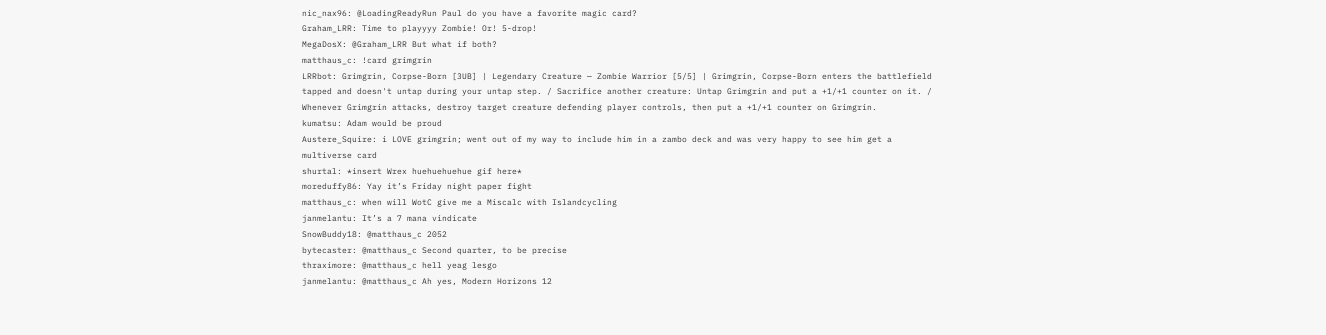nic_nax96: @LoadingReadyRun Paul do you have a favorite magic card?
Graham_LRR: Time to playyyy Zombie! Or! 5-drop!
MegaDosX: @Graham_LRR But what if both?
matthaus_c: !card grimgrin
LRRbot: Grimgrin, Corpse-Born [3UB] | Legendary Creature — Zombie Warrior [5/5] | Grimgrin, Corpse-Born enters the battlefield tapped and doesn't untap during your untap step. / Sacrifice another creature: Untap Grimgrin and put a +1/+1 counter on it. / Whenever Grimgrin attacks, destroy target creature defending player controls, then put a +1/+1 counter on Grimgrin.
kumatsu: Adam would be proud
Austere_Squire: i LOVE grimgrin; went out of my way to include him in a zambo deck and was very happy to see him get a multiverse card
shurtal: *insert Wrex huehuehuehue gif here*
moreduffy86: Yay it’s Friday night paper fight
matthaus_c: when will WotC give me a Miscalc with Islandcycling
janmelantu: It’s a 7 mana vindicate
SnowBuddy18: @matthaus_c 2052
bytecaster: @matthaus_c Second quarter, to be precise
thraximore: @matthaus_c hell yeag lesgo
janmelantu: @matthaus_c Ah yes, Modern Horizons 12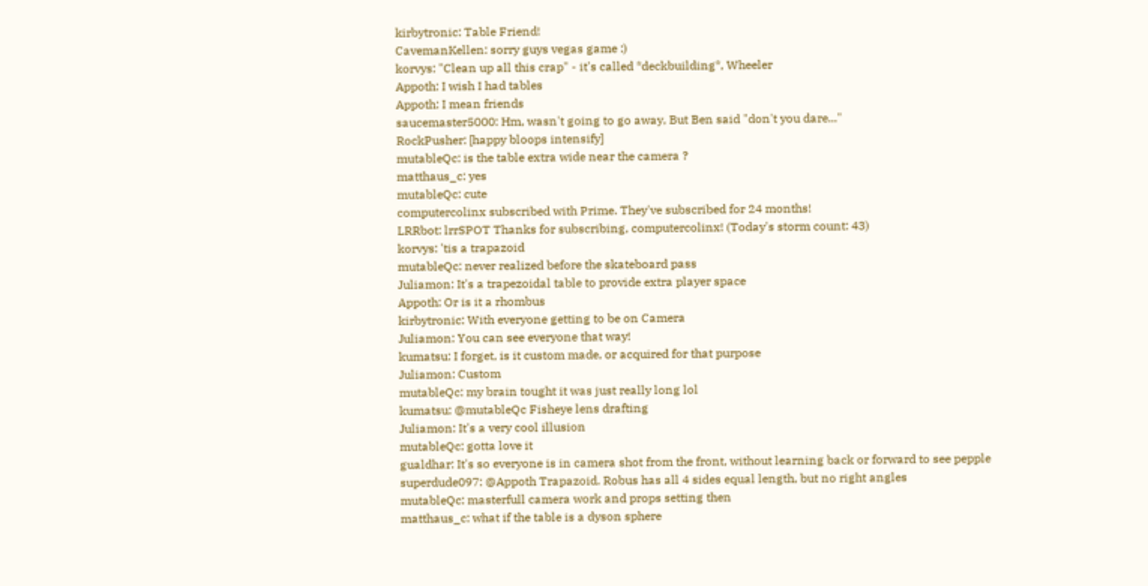kirbytronic: Table Friend!
CavemanKellen: sorry guys vegas game :)
korvys: "Clean up all this crap" - it's called *deckbuilding*, Wheeler
Appoth: I wish I had tables
Appoth: I mean friends
saucemaster5000: Hm, wasn't going to go away, But Ben said "don't you dare..."
RockPusher: [happy bloops intensify]
mutableQc: is the table extra wide near the camera ?
matthaus_c: yes
mutableQc: cute
computercolinx subscribed with Prime. They've subscribed for 24 months!
LRRbot: lrrSPOT Thanks for subscribing, computercolinx! (Today's storm count: 43)
korvys: 'tis a trapazoid
mutableQc: never realized before the skateboard pass
Juliamon: It's a trapezoidal table to provide extra player space
Appoth: Or is it a rhombus
kirbytronic: With everyone getting to be on Camera
Juliamon: You can see everyone that way!
kumatsu: I forget, is it custom made, or acquired for that purpose
Juliamon: Custom
mutableQc: my brain tought it was just really long lol
kumatsu: @mutableQc Fisheye lens drafting
Juliamon: It's a very cool illusion
mutableQc: gotta love it
gualdhar: It's so everyone is in camera shot from the front, without learning back or forward to see pepple
superdude097: @Appoth Trapazoid. Robus has all 4 sides equal length, but no right angles
mutableQc: masterfull camera work and props setting then
matthaus_c: what if the table is a dyson sphere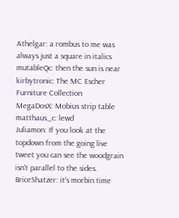Athelgar: a rombus to me was always just a square in italics
mutableQc: then the sun is near
kirbytronic: The MC Escher Furniture Collection
MegaDosX: Mobius strip table
matthaus_c: lewd
Juliamon: If you look at the topdown from the going live tweet you can see the woodgrain isn't parallel to the sides.
BriceShatzer: it's morbin time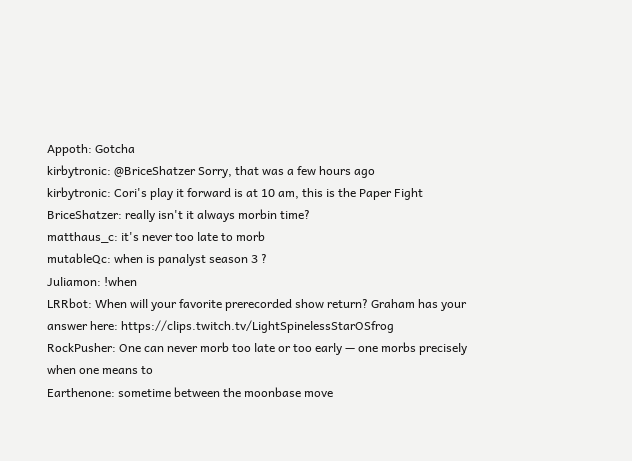Appoth: Gotcha
kirbytronic: @BriceShatzer Sorry, that was a few hours ago
kirbytronic: Cori's play it forward is at 10 am, this is the Paper Fight
BriceShatzer: really isn't it always morbin time?
matthaus_c: it's never too late to morb
mutableQc: when is panalyst season 3 ?
Juliamon: !when
LRRbot: When will your favorite prerecorded show return? Graham has your answer here: https://clips.twitch.tv/LightSpinelessStarOSfrog
RockPusher: One can never morb too late or too early — one morbs precisely when one means to
Earthenone: sometime between the moonbase move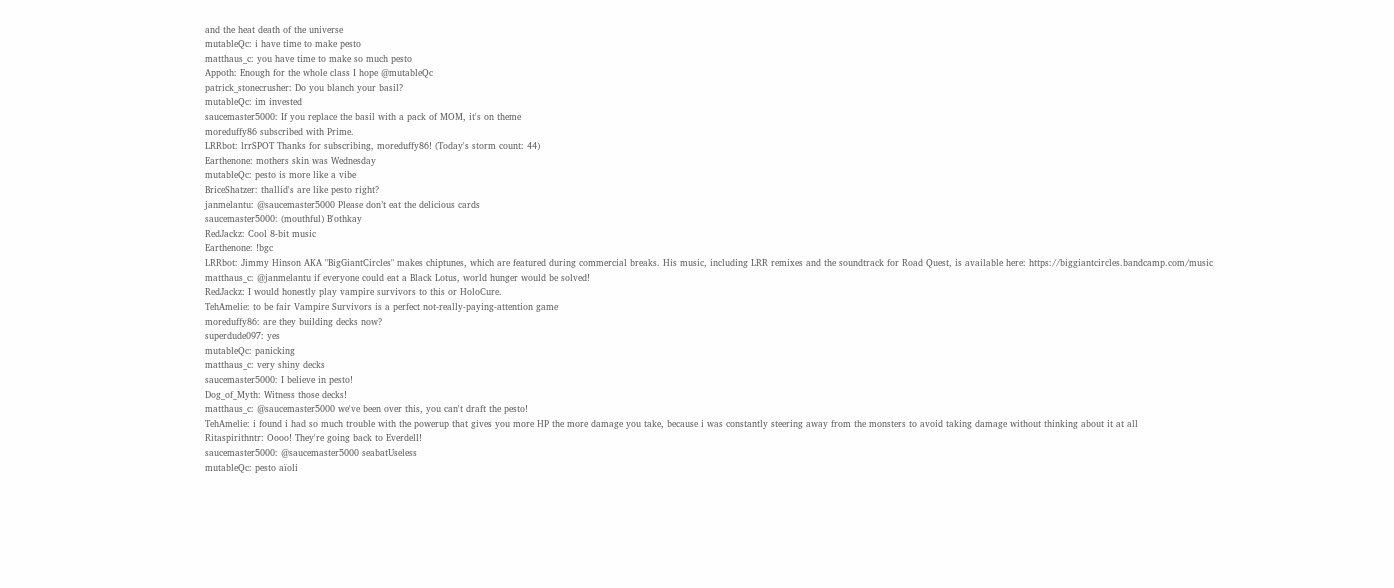and the heat death of the universe
mutableQc: i have time to make pesto
matthaus_c: you have time to make so much pesto
Appoth: Enough for the whole class I hope @mutableQc
patrick_stonecrusher: Do you blanch your basil?
mutableQc: im invested
saucemaster5000: If you replace the basil with a pack of MOM, it's on theme
moreduffy86 subscribed with Prime.
LRRbot: lrrSPOT Thanks for subscribing, moreduffy86! (Today's storm count: 44)
Earthenone: mothers skin was Wednesday
mutableQc: pesto is more like a vibe
BriceShatzer: thallid's are like pesto right?
janmelantu: @saucemaster5000 Please don’t eat the delicious cards
saucemaster5000: (mouthful) B'othkay
RedJackz: Cool 8-bit music
Earthenone: !bgc
LRRbot: Jimmy Hinson AKA "BigGiantCircles" makes chiptunes, which are featured during commercial breaks. His music, including LRR remixes and the soundtrack for Road Quest, is available here: https://biggiantcircles.bandcamp.com/music
matthaus_c: @janmelantu if everyone could eat a Black Lotus, world hunger would be solved!
RedJackz: I would honestly play vampire survivors to this or HoloCure.
TehAmelie: to be fair Vampire Survivors is a perfect not-really-paying-attention game
moreduffy86: are they building decks now?
superdude097: yes
mutableQc: panicking
matthaus_c: very shiny decks
saucemaster5000: I believe in pesto!
Dog_of_Myth: Witness those decks!
matthaus_c: @saucemaster5000 we've been over this, you can't draft the pesto!
TehAmelie: i found i had so much trouble with the powerup that gives you more HP the more damage you take, because i was constantly steering away from the monsters to avoid taking damage without thinking about it at all
Ritaspirithntr: Oooo! They're going back to Everdell!
saucemaster5000: @saucemaster5000 seabatUseless
mutableQc: pesto aïoli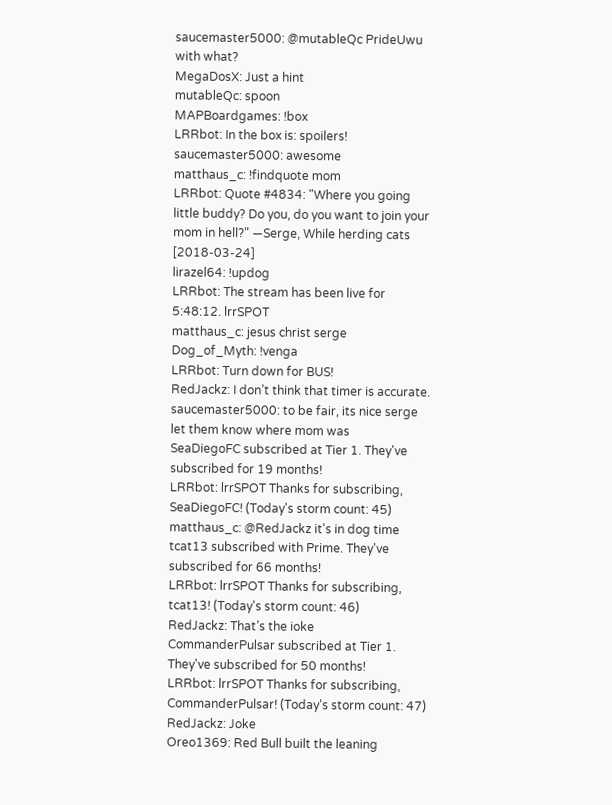saucemaster5000: @mutableQc PrideUwu with what?
MegaDosX: Just a hint
mutableQc: spoon
MAPBoardgames: !box
LRRbot: In the box is: spoilers!
saucemaster5000: awesome
matthaus_c: !findquote mom
LRRbot: Quote #4834: "Where you going little buddy? Do you, do you want to join your mom in hell?" —Serge, While herding cats [2018-03-24]
lirazel64: !updog
LRRbot: The stream has been live for 5:48:12. lrrSPOT
matthaus_c: jesus christ serge
Dog_of_Myth: !venga
LRRbot: Turn down for BUS!
RedJackz: I don’t think that timer is accurate.
saucemaster5000: to be fair, its nice serge let them know where mom was
SeaDiegoFC subscribed at Tier 1. They've subscribed for 19 months!
LRRbot: lrrSPOT Thanks for subscribing, SeaDiegoFC! (Today's storm count: 45)
matthaus_c: @RedJackz it's in dog time
tcat13 subscribed with Prime. They've subscribed for 66 months!
LRRbot: lrrSPOT Thanks for subscribing, tcat13! (Today's storm count: 46)
RedJackz: That’s the ioke
CommanderPulsar subscribed at Tier 1. They've subscribed for 50 months!
LRRbot: lrrSPOT Thanks for subscribing, CommanderPulsar! (Today's storm count: 47)
RedJackz: Joke
Oreo1369: Red Bull built the leaning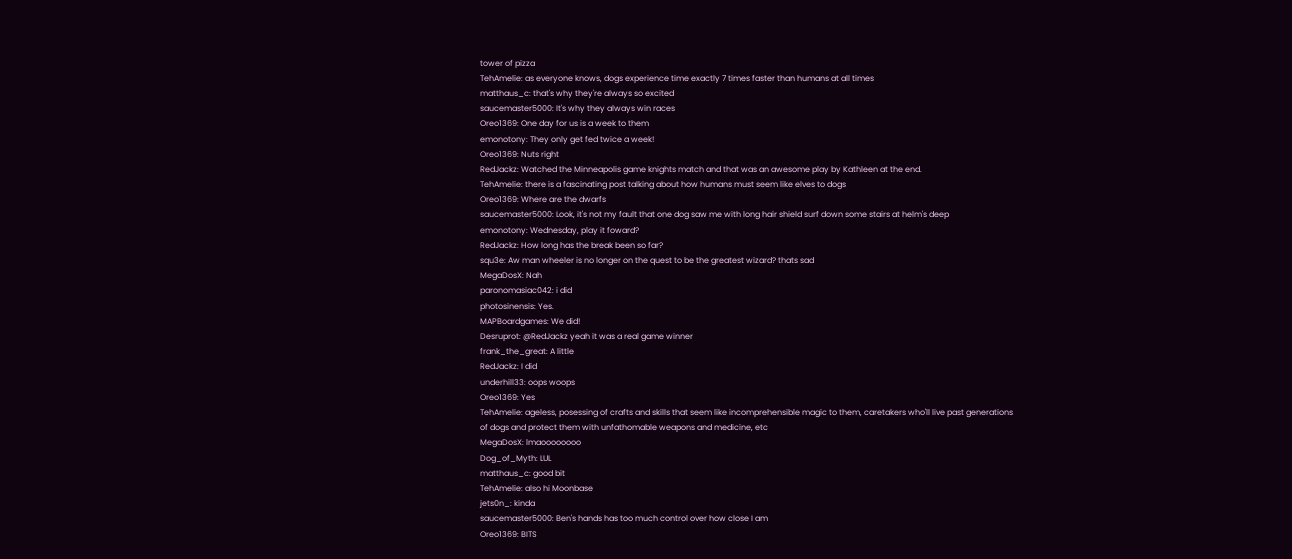tower of pizza
TehAmelie: as everyone knows, dogs experience time exactly 7 times faster than humans at all times
matthaus_c: that's why they're always so excited
saucemaster5000: It's why they always win races
Oreo1369: One day for us is a week to them
emonotony: They only get fed twice a week!
Oreo1369: Nuts right
RedJackz: Watched the Minneapolis game knights match and that was an awesome play by Kathleen at the end.
TehAmelie: there is a fascinating post talking about how humans must seem like elves to dogs
Oreo1369: Where are the dwarfs
saucemaster5000: Look, it's not my fault that one dog saw me with long hair shield surf down some stairs at helm's deep
emonotony: Wednesday, play it foward?
RedJackz: How long has the break been so far?
squ3e: Aw man wheeler is no longer on the quest to be the greatest wizard? thats sad
MegaDosX: Nah
paronomasiac042: i did
photosinensis: Yes.
MAPBoardgames: We did!
Desruprot: @RedJackz yeah it was a real game winner
frank_the_great: A little
RedJackz: I did
underhill33: oops woops
Oreo1369: Yes
TehAmelie: ageless, posessing of crafts and skills that seem like incomprehensible magic to them, caretakers who'll live past generations of dogs and protect them with unfathomable weapons and medicine, etc
MegaDosX: lmaoooooooo
Dog_of_Myth: LUL
matthaus_c: good bit
TehAmelie: also hi Moonbase
jets0n_: kinda
saucemaster5000: Ben's hands has too much control over how close I am
Oreo1369: BITS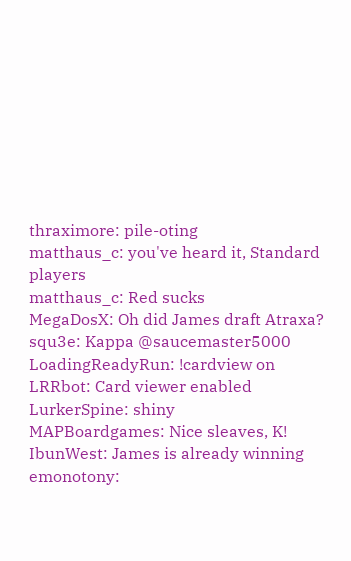thraximore: pile-oting
matthaus_c: you've heard it, Standard players
matthaus_c: Red sucks
MegaDosX: Oh did James draft Atraxa?
squ3e: Kappa @saucemaster5000
LoadingReadyRun: !cardview on
LRRbot: Card viewer enabled
LurkerSpine: shiny
MAPBoardgames: Nice sleaves, K!
IbunWest: James is already winning
emonotony: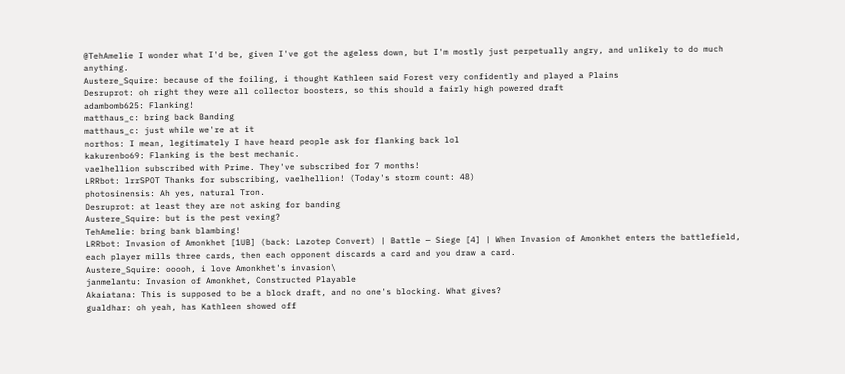@TehAmelie I wonder what I'd be, given I've got the ageless down, but I'm mostly just perpetually angry, and unlikely to do much anything.
Austere_Squire: because of the foiling, i thought Kathleen said Forest very confidently and played a Plains
Desruprot: oh right they were all collector boosters, so this should a fairly high powered draft
adambomb625: Flanking!
matthaus_c: bring back Banding
matthaus_c: just while we're at it
northos: I mean, legitimately I have heard people ask for flanking back lol
kakurenbo69: Flanking is the best mechanic.
vaelhellion subscribed with Prime. They've subscribed for 7 months!
LRRbot: lrrSPOT Thanks for subscribing, vaelhellion! (Today's storm count: 48)
photosinensis: Ah yes, natural Tron.
Desruprot: at least they are not asking for banding
Austere_Squire: but is the pest vexing?
TehAmelie: bring bank blambing!
LRRbot: Invasion of Amonkhet [1UB] (back: Lazotep Convert) | Battle — Siege [4] | When Invasion of Amonkhet enters the battlefield, each player mills three cards, then each opponent discards a card and you draw a card.
Austere_Squire: ooooh, i love Amonkhet's invasion\
janmelantu: Invasion of Amonkhet, Constructed Playable
Akaiatana: This is supposed to be a block draft, and no one's blocking. What gives?
gualdhar: oh yeah, has Kathleen showed off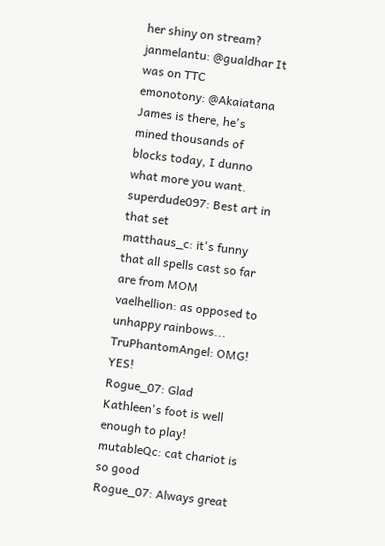her shiny on stream?
janmelantu: @gualdhar It was on TTC
emonotony: @Akaiatana James is there, he's mined thousands of blocks today, I dunno what more you want.
superdude097: Best art in that set
matthaus_c: it's funny that all spells cast so far are from MOM
vaelhellion: as opposed to unhappy rainbows...
TruPhantomAngel: OMG! YES!
Rogue_07: Glad Kathleen's foot is well enough to play!
mutableQc: cat chariot is so good
Rogue_07: Always great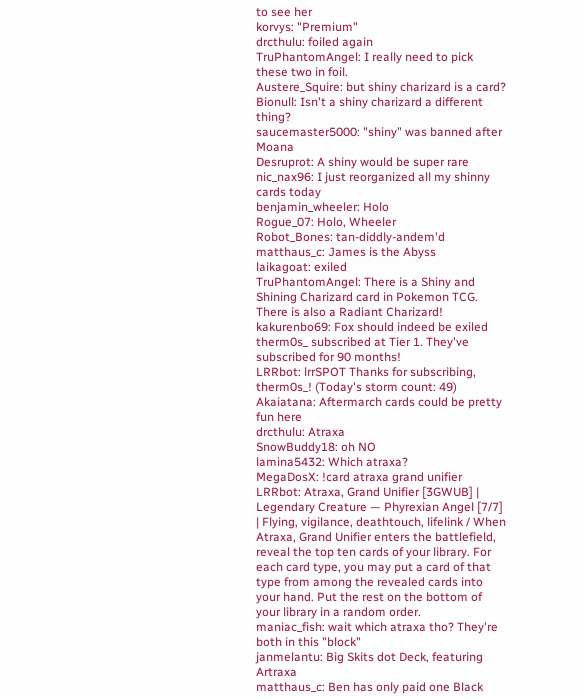to see her
korvys: "Premium"
drcthulu: foiled again
TruPhantomAngel: I really need to pick these two in foil.
Austere_Squire: but shiny charizard is a card?
Bionull: Isn't a shiny charizard a different thing?
saucemaster5000: "shiny" was banned after Moana
Desruprot: A shiny would be super rare
nic_nax96: I just reorganized all my shinny cards today
benjamin_wheeler: Holo
Rogue_07: Holo, Wheeler
Robot_Bones: tan-diddly-andem'd
matthaus_c: James is the Abyss
laikagoat: exiled
TruPhantomAngel: There is a Shiny and Shining Charizard card in Pokemon TCG. There is also a Radiant Charizard!
kakurenbo69: Fox should indeed be exiled
therm0s_ subscribed at Tier 1. They've subscribed for 90 months!
LRRbot: lrrSPOT Thanks for subscribing, therm0s_! (Today's storm count: 49)
Akaiatana: Aftermarch cards could be pretty fun here
drcthulu: Atraxa
SnowBuddy18: oh NO
lamina5432: Which atraxa?
MegaDosX: !card atraxa grand unifier
LRRbot: Atraxa, Grand Unifier [3GWUB] | Legendary Creature — Phyrexian Angel [7/7] | Flying, vigilance, deathtouch, lifelink / When Atraxa, Grand Unifier enters the battlefield, reveal the top ten cards of your library. For each card type, you may put a card of that type from among the revealed cards into your hand. Put the rest on the bottom of your library in a random order.
maniac_fish: wait which atraxa tho? They're both in this "block"
janmelantu: Big Skits dot Deck, featuring Artraxa
matthaus_c: Ben has only paid one Black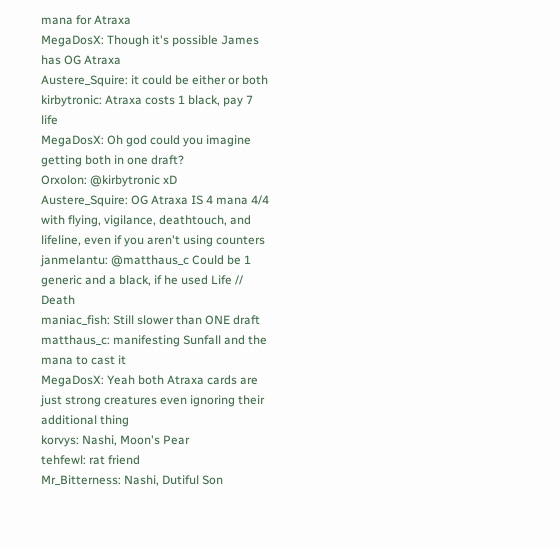mana for Atraxa
MegaDosX: Though it's possible James has OG Atraxa
Austere_Squire: it could be either or both
kirbytronic: Atraxa costs 1 black, pay 7 life
MegaDosX: Oh god could you imagine getting both in one draft?
Orxolon: @kirbytronic xD
Austere_Squire: OG Atraxa IS 4 mana 4/4 with flying, vigilance, deathtouch, and lifeline, even if you aren't using counters
janmelantu: @matthaus_c Could be 1 generic and a black, if he used Life // Death
maniac_fish: Still slower than ONE draft
matthaus_c: manifesting Sunfall and the mana to cast it
MegaDosX: Yeah both Atraxa cards are just strong creatures even ignoring their additional thing
korvys: Nashi, Moon's Pear
tehfewl: rat friend
Mr_Bitterness: Nashi, Dutiful Son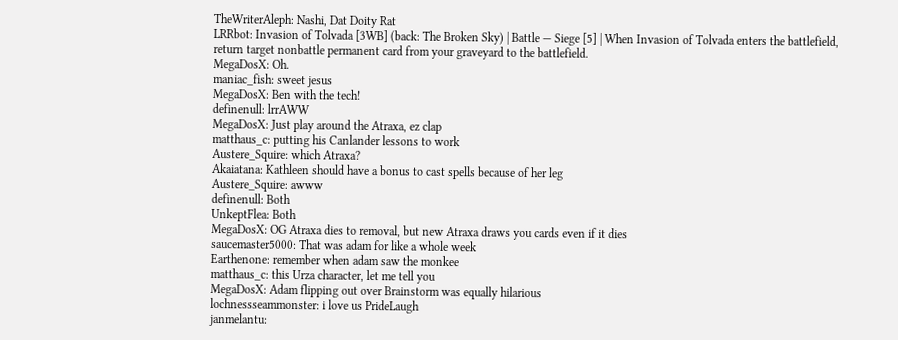TheWriterAleph: Nashi, Dat Doity Rat
LRRbot: Invasion of Tolvada [3WB] (back: The Broken Sky) | Battle — Siege [5] | When Invasion of Tolvada enters the battlefield, return target nonbattle permanent card from your graveyard to the battlefield.
MegaDosX: Oh.
maniac_fish: sweet jesus
MegaDosX: Ben with the tech!
definenull: lrrAWW
MegaDosX: Just play around the Atraxa, ez clap
matthaus_c: putting his Canlander lessons to work
Austere_Squire: which Atraxa?
Akaiatana: Kathleen should have a bonus to cast spells because of her leg
Austere_Squire: awww
definenull: Both
UnkeptFlea: Both
MegaDosX: OG Atraxa dies to removal, but new Atraxa draws you cards even if it dies
saucemaster5000: That was adam for like a whole week
Earthenone: remember when adam saw the monkee
matthaus_c: this Urza character, let me tell you
MegaDosX: Adam flipping out over Brainstorm was equally hilarious
lochnessseammonster: i love us PrideLaugh
janmelantu: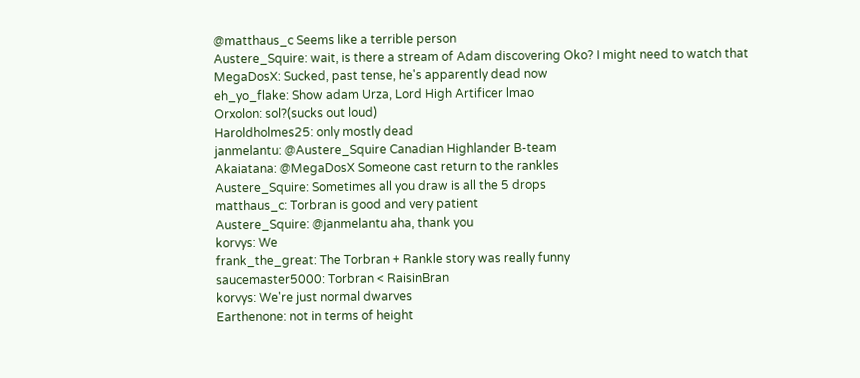@matthaus_c Seems like a terrible person
Austere_Squire: wait, is there a stream of Adam discovering Oko? I might need to watch that
MegaDosX: Sucked, past tense, he's apparently dead now
eh_yo_flake: Show adam Urza, Lord High Artificer lmao
Orxolon: sol?(sucks out loud)
Haroldholmes25: only mostly dead
janmelantu: @Austere_Squire Canadian Highlander B-team
Akaiatana: @MegaDosX Someone cast return to the rankles
Austere_Squire: Sometimes all you draw is all the 5 drops
matthaus_c: Torbran is good and very patient
Austere_Squire: @janmelantu aha, thank you
korvys: We
frank_the_great: The Torbran + Rankle story was really funny
saucemaster5000: Torbran < RaisinBran
korvys: We're just normal dwarves
Earthenone: not in terms of height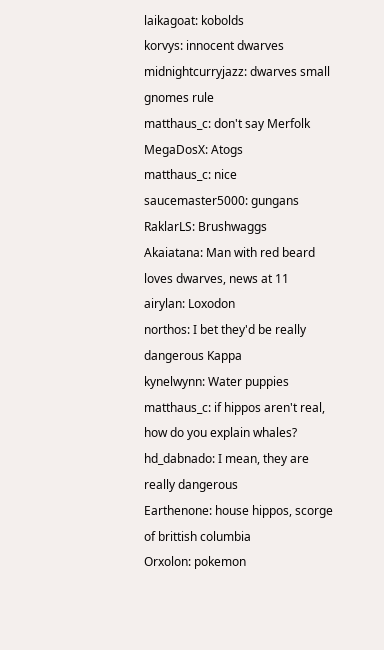laikagoat: kobolds
korvys: innocent dwarves
midnightcurryjazz: dwarves small gnomes rule
matthaus_c: don't say Merfolk
MegaDosX: Atogs
matthaus_c: nice
saucemaster5000: gungans
RaklarLS: Brushwaggs
Akaiatana: Man with red beard loves dwarves, news at 11
airylan: Loxodon
northos: I bet they'd be really dangerous Kappa
kynelwynn: Water puppies
matthaus_c: if hippos aren't real, how do you explain whales?
hd_dabnado: I mean, they are really dangerous
Earthenone: house hippos, scorge of brittish columbia
Orxolon: pokemon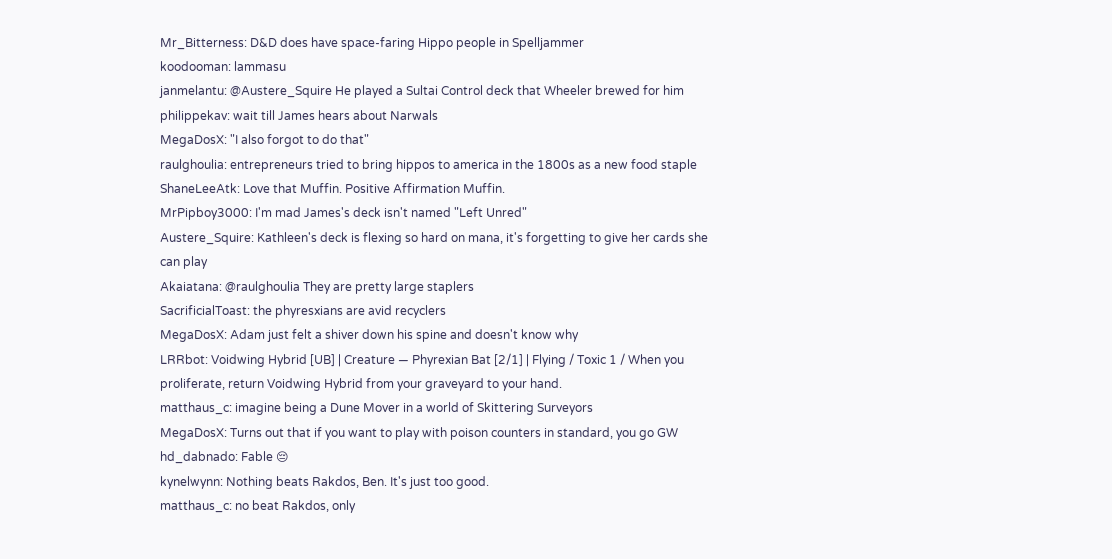Mr_Bitterness: D&D does have space-faring Hippo people in Spelljammer
koodooman: lammasu
janmelantu: @Austere_Squire He played a Sultai Control deck that Wheeler brewed for him
philippekav: wait till James hears about Narwals
MegaDosX: "I also forgot to do that"
raulghoulia: entrepreneurs tried to bring hippos to america in the 1800s as a new food staple
ShaneLeeAtk: Love that Muffin. Positive Affirmation Muffin.
MrPipboy3000: I'm mad James's deck isn't named "Left Unred"
Austere_Squire: Kathleen's deck is flexing so hard on mana, it's forgetting to give her cards she can play
Akaiatana: @raulghoulia They are pretty large staplers
SacrificialToast: the phyresxians are avid recyclers
MegaDosX: Adam just felt a shiver down his spine and doesn't know why
LRRbot: Voidwing Hybrid [UB] | Creature — Phyrexian Bat [2/1] | Flying / Toxic 1 / When you proliferate, return Voidwing Hybrid from your graveyard to your hand.
matthaus_c: imagine being a Dune Mover in a world of Skittering Surveyors
MegaDosX: Turns out that if you want to play with poison counters in standard, you go GW
hd_dabnado: Fable 😔
kynelwynn: Nothing beats Rakdos, Ben. It's just too good.
matthaus_c: no beat Rakdos, only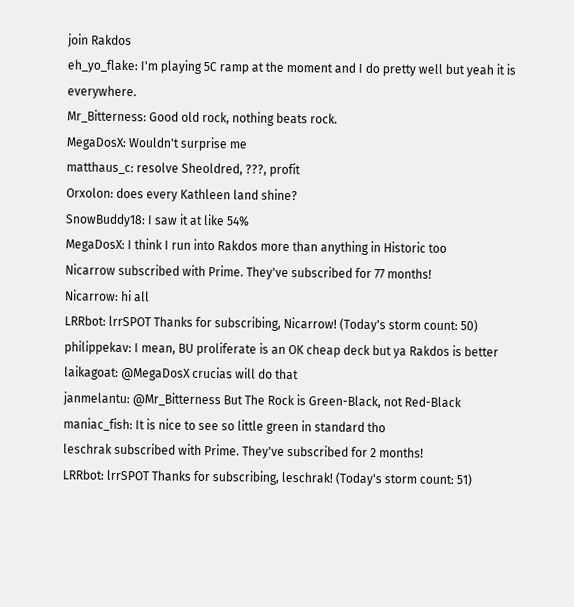join Rakdos
eh_yo_flake: I'm playing 5C ramp at the moment and I do pretty well but yeah it is everywhere.
Mr_Bitterness: Good old rock, nothing beats rock.
MegaDosX: Wouldn't surprise me
matthaus_c: resolve Sheoldred, ???, profit
Orxolon: does every Kathleen land shine?
SnowBuddy18: I saw it at like 54%
MegaDosX: I think I run into Rakdos more than anything in Historic too
Nicarrow subscribed with Prime. They've subscribed for 77 months!
Nicarrow: hi all
LRRbot: lrrSPOT Thanks for subscribing, Nicarrow! (Today's storm count: 50)
philippekav: I mean, BU proliferate is an OK cheap deck but ya Rakdos is better
laikagoat: @MegaDosX crucias will do that
janmelantu: @Mr_Bitterness But The Rock is Green-Black, not Red-Black
maniac_fish: It is nice to see so little green in standard tho
leschrak subscribed with Prime. They've subscribed for 2 months!
LRRbot: lrrSPOT Thanks for subscribing, leschrak! (Today's storm count: 51)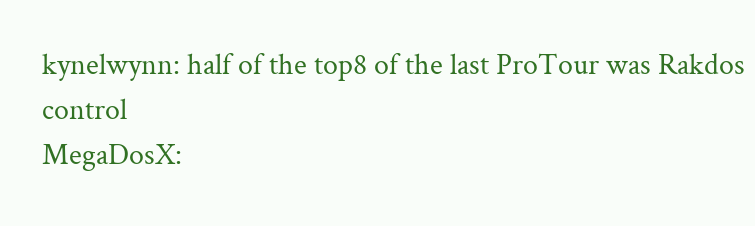kynelwynn: half of the top8 of the last ProTour was Rakdos control
MegaDosX: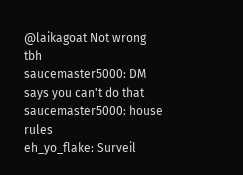@laikagoat Not wrong tbh
saucemaster5000: DM says you can't do that
saucemaster5000: house rules
eh_yo_flake: Surveil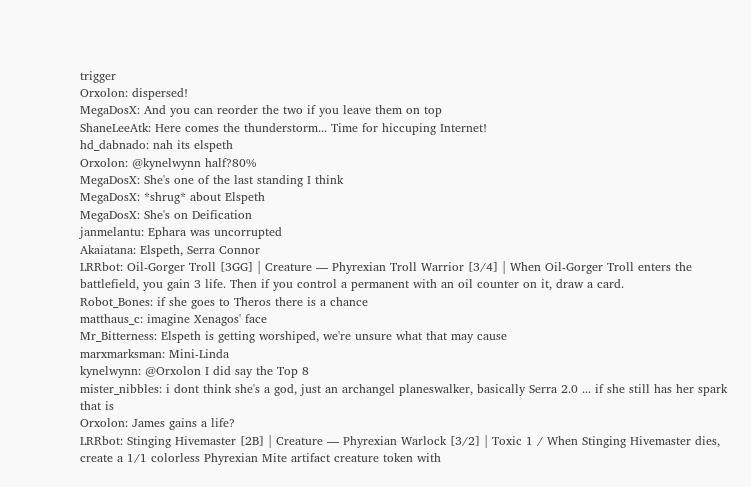trigger
Orxolon: dispersed!
MegaDosX: And you can reorder the two if you leave them on top
ShaneLeeAtk: Here comes the thunderstorm... Time for hiccuping Internet!
hd_dabnado: nah its elspeth
Orxolon: @kynelwynn half?80%
MegaDosX: She's one of the last standing I think
MegaDosX: *shrug* about Elspeth
MegaDosX: She's on Deification
janmelantu: Ephara was uncorrupted
Akaiatana: Elspeth, Serra Connor
LRRbot: Oil-Gorger Troll [3GG] | Creature — Phyrexian Troll Warrior [3/4] | When Oil-Gorger Troll enters the battlefield, you gain 3 life. Then if you control a permanent with an oil counter on it, draw a card.
Robot_Bones: if she goes to Theros there is a chance
matthaus_c: imagine Xenagos' face
Mr_Bitterness: Elspeth is getting worshiped, we're unsure what that may cause
marxmarksman: Mini-Linda
kynelwynn: @Orxolon I did say the Top 8
mister_nibbles: i dont think she's a god, just an archangel planeswalker, basically Serra 2.0 ... if she still has her spark that is
Orxolon: James gains a life?
LRRbot: Stinging Hivemaster [2B] | Creature — Phyrexian Warlock [3/2] | Toxic 1 / When Stinging Hivemaster dies, create a 1/1 colorless Phyrexian Mite artifact creature token with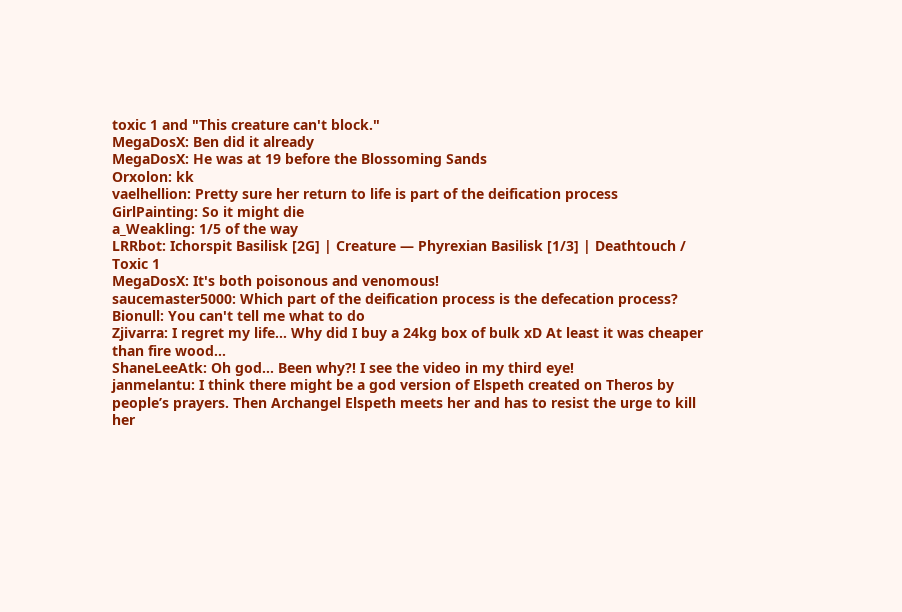toxic 1 and "This creature can't block."
MegaDosX: Ben did it already
MegaDosX: He was at 19 before the Blossoming Sands
Orxolon: kk
vaelhellion: Pretty sure her return to life is part of the deification process
GirlPainting: So it might die
a_Weakling: 1/5 of the way
LRRbot: Ichorspit Basilisk [2G] | Creature — Phyrexian Basilisk [1/3] | Deathtouch / Toxic 1
MegaDosX: It's both poisonous and venomous!
saucemaster5000: Which part of the deification process is the defecation process?
Bionull: You can't tell me what to do
Zjivarra: I regret my life... Why did I buy a 24kg box of bulk xD At least it was cheaper than fire wood...
ShaneLeeAtk: Oh god... Been why?! I see the video in my third eye!
janmelantu: I think there might be a god version of Elspeth created on Theros by people’s prayers. Then Archangel Elspeth meets her and has to resist the urge to kill her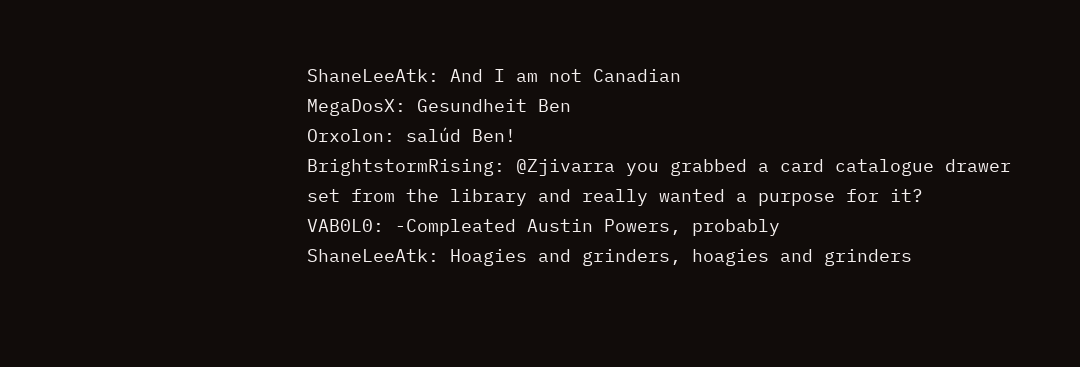ShaneLeeAtk: And I am not Canadian
MegaDosX: Gesundheit Ben
Orxolon: salúd Ben!
BrightstormRising: @Zjivarra you grabbed a card catalogue drawer set from the library and really wanted a purpose for it?
VAB0L0: -Compleated Austin Powers, probably
ShaneLeeAtk: Hoagies and grinders, hoagies and grinders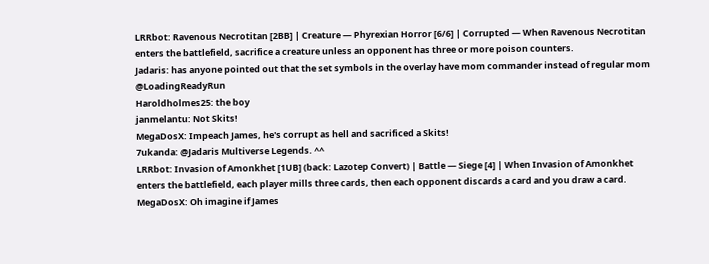LRRbot: Ravenous Necrotitan [2BB] | Creature — Phyrexian Horror [6/6] | Corrupted — When Ravenous Necrotitan enters the battlefield, sacrifice a creature unless an opponent has three or more poison counters.
Jadaris: has anyone pointed out that the set symbols in the overlay have mom commander instead of regular mom @LoadingReadyRun
Haroldholmes25: the boy
janmelantu: Not Skits!
MegaDosX: Impeach James, he's corrupt as hell and sacrificed a Skits!
7ukanda: @Jadaris Multiverse Legends. ^^
LRRbot: Invasion of Amonkhet [1UB] (back: Lazotep Convert) | Battle — Siege [4] | When Invasion of Amonkhet enters the battlefield, each player mills three cards, then each opponent discards a card and you draw a card.
MegaDosX: Oh imagine if James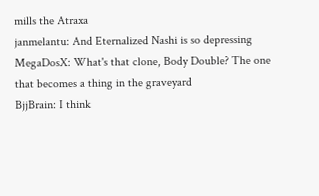mills the Atraxa
janmelantu: And Eternalized Nashi is so depressing
MegaDosX: What's that clone, Body Double? The one that becomes a thing in the graveyard
BjjBrain: I think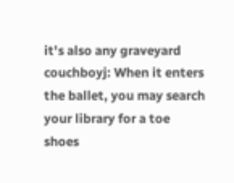it's also any graveyard
couchboyj: When it enters the ballet, you may search your library for a toe shoes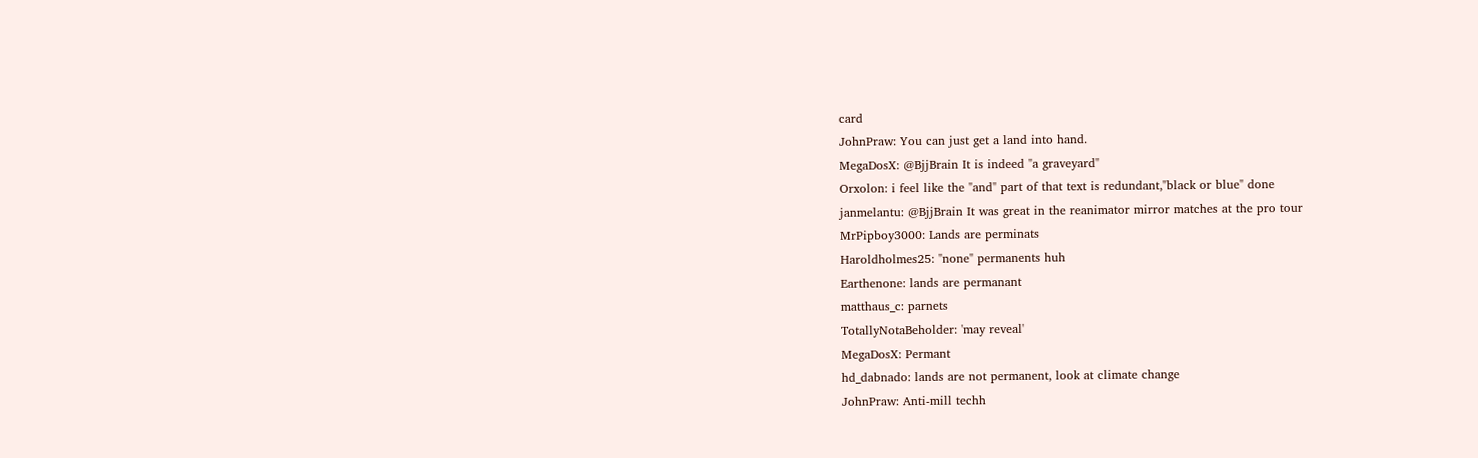card
JohnPraw: You can just get a land into hand.
MegaDosX: @BjjBrain It is indeed "a graveyard"
Orxolon: i feel like the "and" part of that text is redundant,"black or blue" done
janmelantu: @BjjBrain It was great in the reanimator mirror matches at the pro tour
MrPipboy3000: Lands are perminats
Haroldholmes25: "none" permanents huh
Earthenone: lands are permanant
matthaus_c: parnets
TotallyNotaBeholder: 'may reveal'
MegaDosX: Permant
hd_dabnado: lands are not permanent, look at climate change
JohnPraw: Anti-mill techh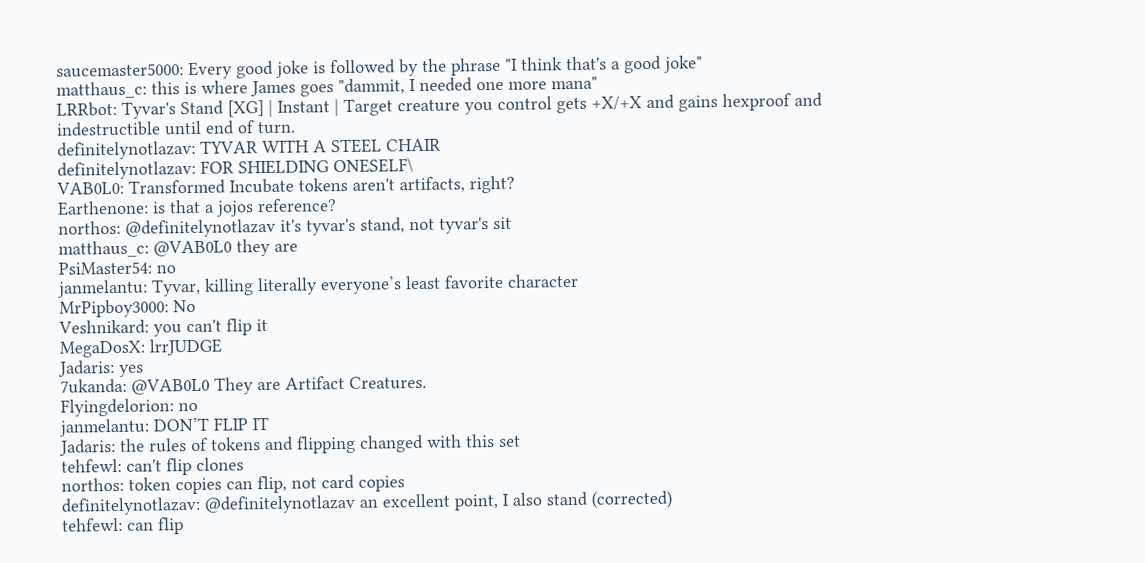saucemaster5000: Every good joke is followed by the phrase "I think that's a good joke"
matthaus_c: this is where James goes "dammit, I needed one more mana"
LRRbot: Tyvar's Stand [XG] | Instant | Target creature you control gets +X/+X and gains hexproof and indestructible until end of turn.
definitelynotlazav: TYVAR WITH A STEEL CHAIR
definitelynotlazav: FOR SHIELDING ONESELF\
VAB0L0: Transformed Incubate tokens aren't artifacts, right?
Earthenone: is that a jojos reference?
northos: @definitelynotlazav it's tyvar's stand, not tyvar's sit
matthaus_c: @VAB0L0 they are
PsiMaster54: no
janmelantu: Tyvar, killing literally everyone’s least favorite character
MrPipboy3000: No
Veshnikard: you can't flip it
MegaDosX: lrrJUDGE
Jadaris: yes
7ukanda: @VAB0L0 They are Artifact Creatures.
Flyingdelorion: no
janmelantu: DON’T FLIP IT
Jadaris: the rules of tokens and flipping changed with this set
tehfewl: can't flip clones
northos: token copies can flip, not card copies
definitelynotlazav: @definitelynotlazav an excellent point, I also stand (corrected)
tehfewl: can flip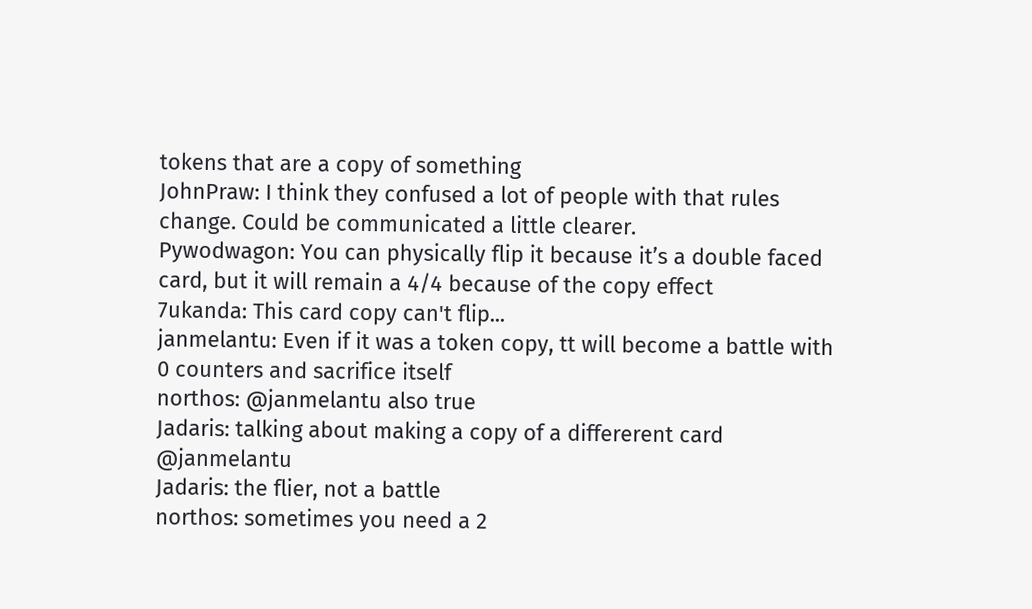tokens that are a copy of something
JohnPraw: I think they confused a lot of people with that rules change. Could be communicated a little clearer.
Pywodwagon: You can physically flip it because it’s a double faced card, but it will remain a 4/4 because of the copy effect
7ukanda: This card copy can't flip...
janmelantu: Even if it was a token copy, tt will become a battle with 0 counters and sacrifice itself
northos: @janmelantu also true
Jadaris: talking about making a copy of a differerent card @janmelantu
Jadaris: the flier, not a battle
northos: sometimes you need a 2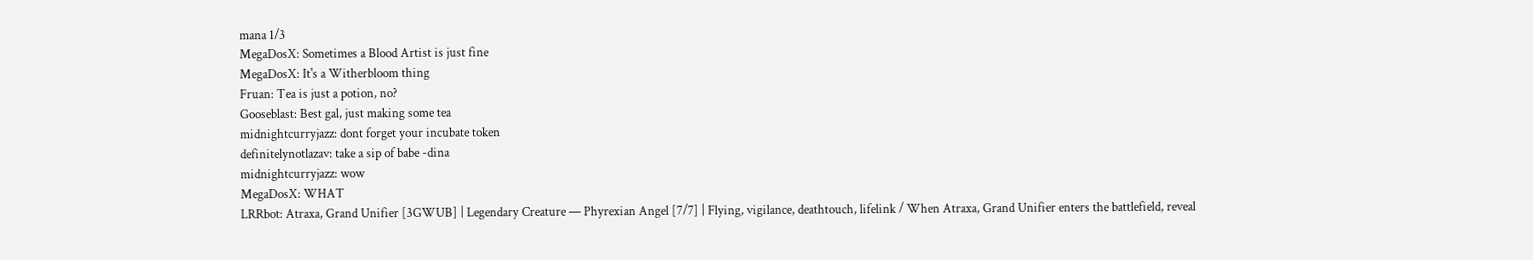mana 1/3
MegaDosX: Sometimes a Blood Artist is just fine
MegaDosX: It's a Witherbloom thing
Fruan: Tea is just a potion, no?
Gooseblast: Best gal, just making some tea
midnightcurryjazz: dont forget your incubate token
definitelynotlazav: take a sip of babe -dina
midnightcurryjazz: wow
MegaDosX: WHAT
LRRbot: Atraxa, Grand Unifier [3GWUB] | Legendary Creature — Phyrexian Angel [7/7] | Flying, vigilance, deathtouch, lifelink / When Atraxa, Grand Unifier enters the battlefield, reveal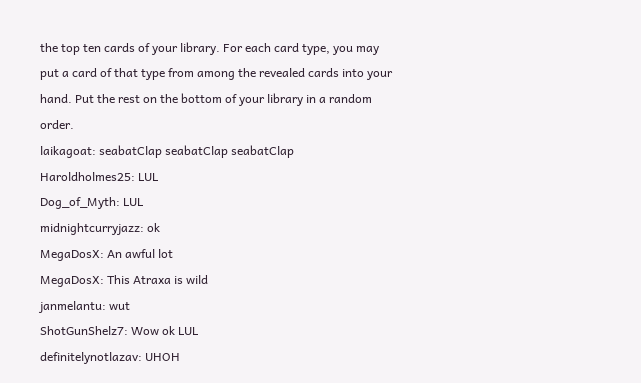the top ten cards of your library. For each card type, you may put a card of that type from among the revealed cards into your hand. Put the rest on the bottom of your library in a random order.
laikagoat: seabatClap seabatClap seabatClap
Haroldholmes25: LUL
Dog_of_Myth: LUL
midnightcurryjazz: ok
MegaDosX: An awful lot
MegaDosX: This Atraxa is wild
janmelantu: wut
ShotGunShelz7: Wow ok LUL
definitelynotlazav: UHOH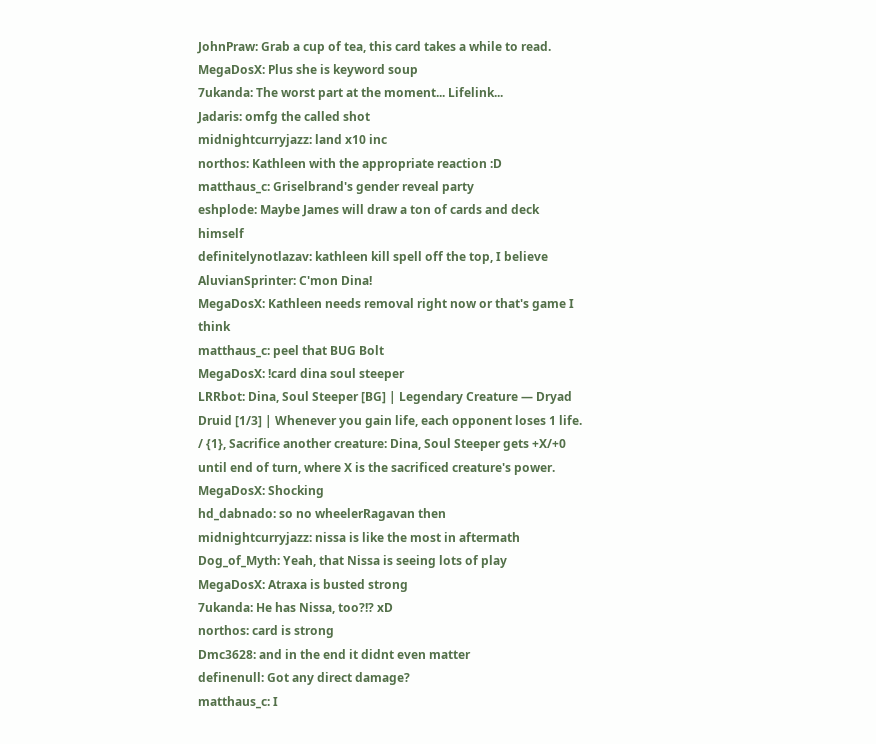JohnPraw: Grab a cup of tea, this card takes a while to read.
MegaDosX: Plus she is keyword soup
7ukanda: The worst part at the moment... Lifelink...
Jadaris: omfg the called shot
midnightcurryjazz: land x10 inc
northos: Kathleen with the appropriate reaction :D
matthaus_c: Griselbrand's gender reveal party
eshplode: Maybe James will draw a ton of cards and deck himself
definitelynotlazav: kathleen kill spell off the top, I believe
AluvianSprinter: C'mon Dina!
MegaDosX: Kathleen needs removal right now or that's game I think
matthaus_c: peel that BUG Bolt
MegaDosX: !card dina soul steeper
LRRbot: Dina, Soul Steeper [BG] | Legendary Creature — Dryad Druid [1/3] | Whenever you gain life, each opponent loses 1 life. / {1}, Sacrifice another creature: Dina, Soul Steeper gets +X/+0 until end of turn, where X is the sacrificed creature's power.
MegaDosX: Shocking
hd_dabnado: so no wheelerRagavan then
midnightcurryjazz: nissa is like the most in aftermath
Dog_of_Myth: Yeah, that Nissa is seeing lots of play
MegaDosX: Atraxa is busted strong
7ukanda: He has Nissa, too?!? xD
northos: card is strong
Dmc3628: and in the end it didnt even matter
definenull: Got any direct damage?
matthaus_c: I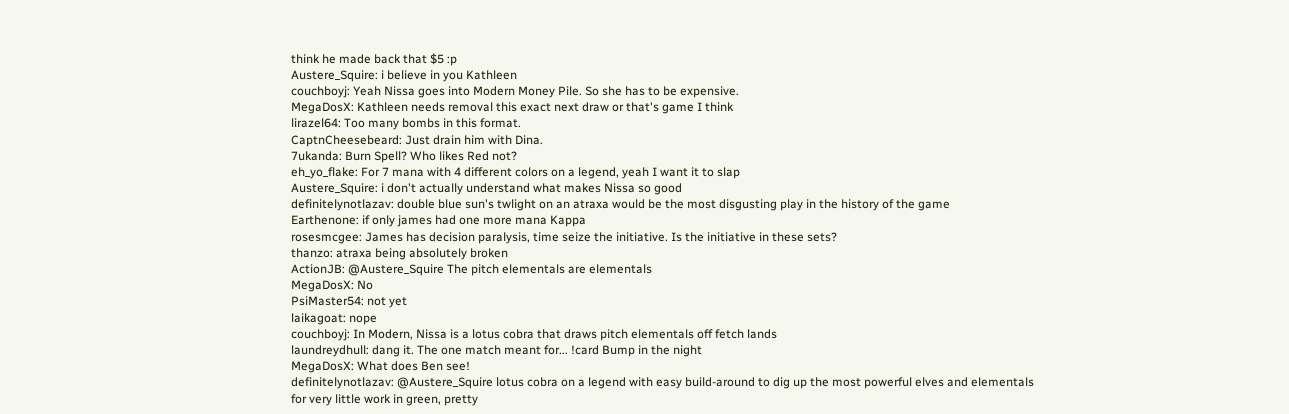think he made back that $5 :p
Austere_Squire: i believe in you Kathleen
couchboyj: Yeah Nissa goes into Modern Money Pile. So she has to be expensive.
MegaDosX: Kathleen needs removal this exact next draw or that's game I think
lirazel64: Too many bombs in this format.
CaptnCheesebeard: Just drain him with Dina.
7ukanda: Burn Spell? Who likes Red not?
eh_yo_flake: For 7 mana with 4 different colors on a legend, yeah I want it to slap
Austere_Squire: i don't actually understand what makes Nissa so good
definitelynotlazav: double blue sun's twlight on an atraxa would be the most disgusting play in the history of the game
Earthenone: if only james had one more mana Kappa
rosesmcgee: James has decision paralysis, time seize the initiative. Is the initiative in these sets?
thanzo: atraxa being absolutely broken
ActionJB: @Austere_Squire The pitch elementals are elementals
MegaDosX: No
PsiMaster54: not yet
laikagoat: nope
couchboyj: In Modern, Nissa is a lotus cobra that draws pitch elementals off fetch lands
laundreydhull: dang it. The one match meant for... !card Bump in the night
MegaDosX: What does Ben see!
definitelynotlazav: @Austere_Squire lotus cobra on a legend with easy build-around to dig up the most powerful elves and elementals for very little work in green, pretty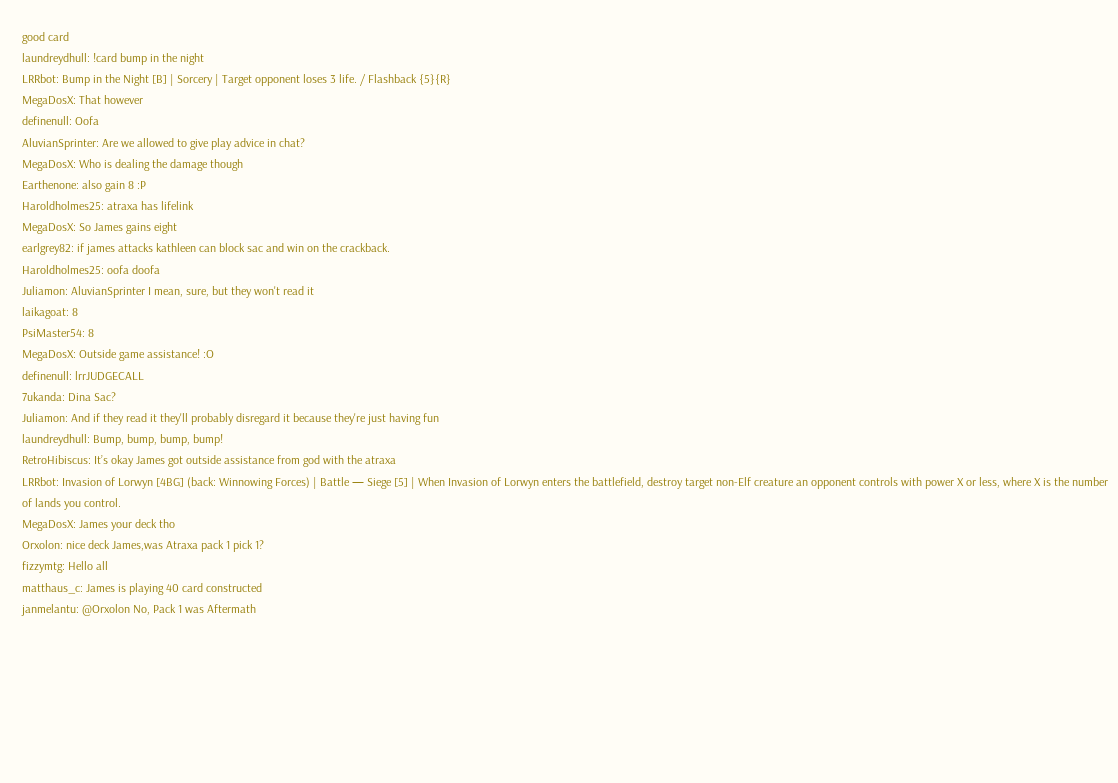good card
laundreydhull: !card bump in the night
LRRbot: Bump in the Night [B] | Sorcery | Target opponent loses 3 life. / Flashback {5}{R}
MegaDosX: That however
definenull: Oofa
AluvianSprinter: Are we allowed to give play advice in chat?
MegaDosX: Who is dealing the damage though
Earthenone: also gain 8 :P
Haroldholmes25: atraxa has lifelink
MegaDosX: So James gains eight
earlgrey82: if james attacks kathleen can block sac and win on the crackback.
Haroldholmes25: oofa doofa
Juliamon: AluvianSprinter I mean, sure, but they won't read it
laikagoat: 8
PsiMaster54: 8
MegaDosX: Outside game assistance! :O
definenull: lrrJUDGECALL
7ukanda: Dina Sac?
Juliamon: And if they read it they'll probably disregard it because they're just having fun
laundreydhull: Bump, bump, bump, bump!
RetroHibiscus: It’s okay James got outside assistance from god with the atraxa
LRRbot: Invasion of Lorwyn [4BG] (back: Winnowing Forces) | Battle — Siege [5] | When Invasion of Lorwyn enters the battlefield, destroy target non-Elf creature an opponent controls with power X or less, where X is the number of lands you control.
MegaDosX: James your deck tho
Orxolon: nice deck James,was Atraxa pack 1 pick 1?
fizzymtg: Hello all
matthaus_c: James is playing 40 card constructed
janmelantu: @Orxolon No, Pack 1 was Aftermath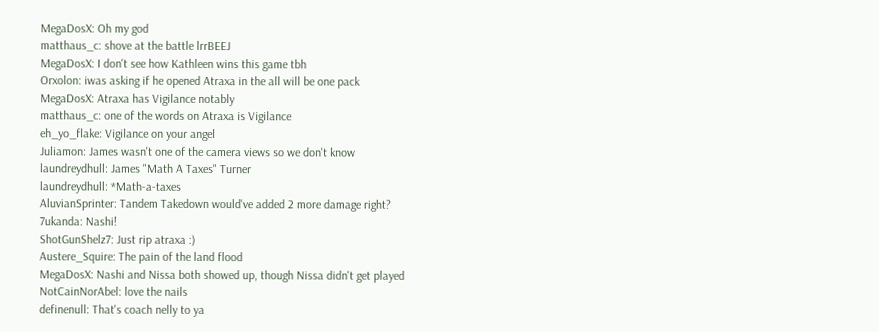MegaDosX: Oh my god
matthaus_c: shove at the battle lrrBEEJ
MegaDosX: I don't see how Kathleen wins this game tbh
Orxolon: iwas asking if he opened Atraxa in the all will be one pack
MegaDosX: Atraxa has Vigilance notably
matthaus_c: one of the words on Atraxa is Vigilance
eh_yo_flake: Vigilance on your angel
Juliamon: James wasn't one of the camera views so we don't know
laundreydhull: James "Math A Taxes" Turner
laundreydhull: *Math-a-taxes
AluvianSprinter: Tandem Takedown would've added 2 more damage right?
7ukanda: Nashi!
ShotGunShelz7: Just rip atraxa :)
Austere_Squire: The pain of the land flood
MegaDosX: Nashi and Nissa both showed up, though Nissa didn't get played
NotCainNorAbel: love the nails
definenull: That's coach nelly to ya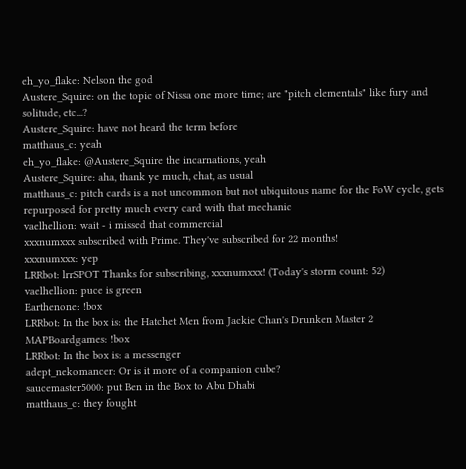eh_yo_flake: Nelson the god
Austere_Squire: on the topic of Nissa one more time; are "pitch elementals" like fury and solitude, etc...?
Austere_Squire: have not heard the term before
matthaus_c: yeah
eh_yo_flake: @Austere_Squire the incarnations, yeah
Austere_Squire: aha, thank ye much, chat, as usual
matthaus_c: pitch cards is a not uncommon but not ubiquitous name for the FoW cycle, gets repurposed for pretty much every card with that mechanic
vaelhellion: wait - i missed that commercial
xxxnumxxx subscribed with Prime. They've subscribed for 22 months!
xxxnumxxx: yep
LRRbot: lrrSPOT Thanks for subscribing, xxxnumxxx! (Today's storm count: 52)
vaelhellion: puce is green
Earthenone: !box
LRRbot: In the box is: the Hatchet Men from Jackie Chan's Drunken Master 2
MAPBoardgames: !box
LRRbot: In the box is: a messenger
adept_nekomancer: Or is it more of a companion cube?
saucemaster5000: put Ben in the Box to Abu Dhabi
matthaus_c: they fought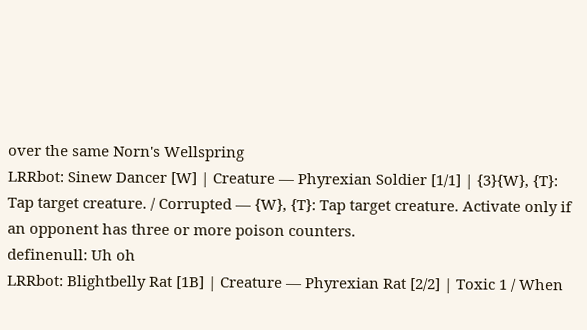over the same Norn's Wellspring
LRRbot: Sinew Dancer [W] | Creature — Phyrexian Soldier [1/1] | {3}{W}, {T}: Tap target creature. / Corrupted — {W}, {T}: Tap target creature. Activate only if an opponent has three or more poison counters.
definenull: Uh oh
LRRbot: Blightbelly Rat [1B] | Creature — Phyrexian Rat [2/2] | Toxic 1 / When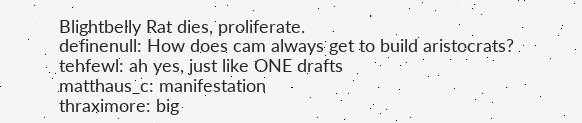Blightbelly Rat dies, proliferate.
definenull: How does cam always get to build aristocrats?
tehfewl: ah yes, just like ONE drafts
matthaus_c: manifestation
thraximore: big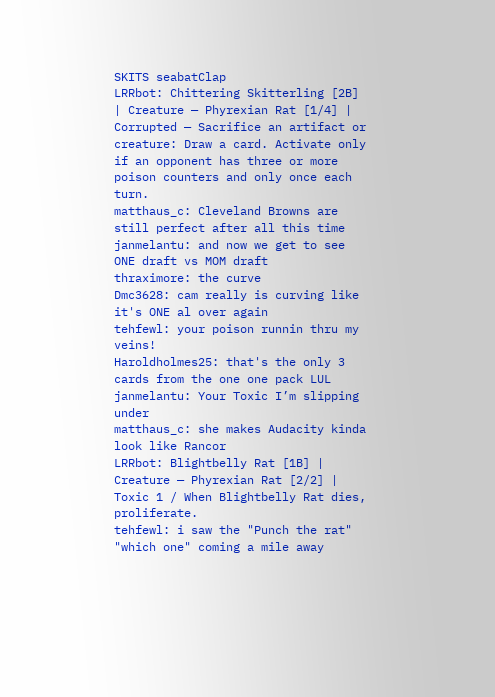SKITS seabatClap
LRRbot: Chittering Skitterling [2B] | Creature — Phyrexian Rat [1/4] | Corrupted — Sacrifice an artifact or creature: Draw a card. Activate only if an opponent has three or more poison counters and only once each turn.
matthaus_c: Cleveland Browns are still perfect after all this time
janmelantu: and now we get to see ONE draft vs MOM draft
thraximore: the curve
Dmc3628: cam really is curving like it's ONE al over again
tehfewl: your poison runnin thru my veins!
Haroldholmes25: that's the only 3 cards from the one one pack LUL
janmelantu: Your Toxic I’m slipping under
matthaus_c: she makes Audacity kinda look like Rancor
LRRbot: Blightbelly Rat [1B] | Creature — Phyrexian Rat [2/2] | Toxic 1 / When Blightbelly Rat dies, proliferate.
tehfewl: i saw the "Punch the rat" "which one" coming a mile away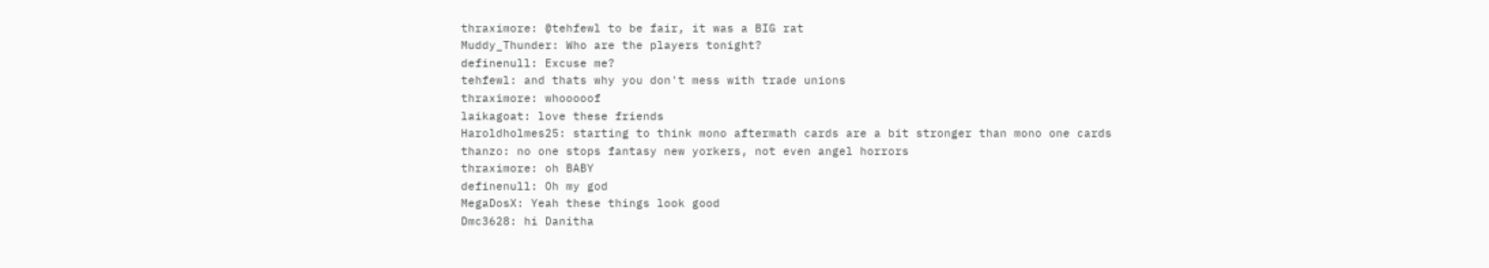thraximore: @tehfewl to be fair, it was a BIG rat
Muddy_Thunder: Who are the players tonight?
definenull: Excuse me?
tehfewl: and thats why you don't mess with trade unions
thraximore: whooooof
laikagoat: love these friends
Haroldholmes25: starting to think mono aftermath cards are a bit stronger than mono one cards
thanzo: no one stops fantasy new yorkers, not even angel horrors
thraximore: oh BABY
definenull: Oh my god
MegaDosX: Yeah these things look good
Dmc3628: hi Danitha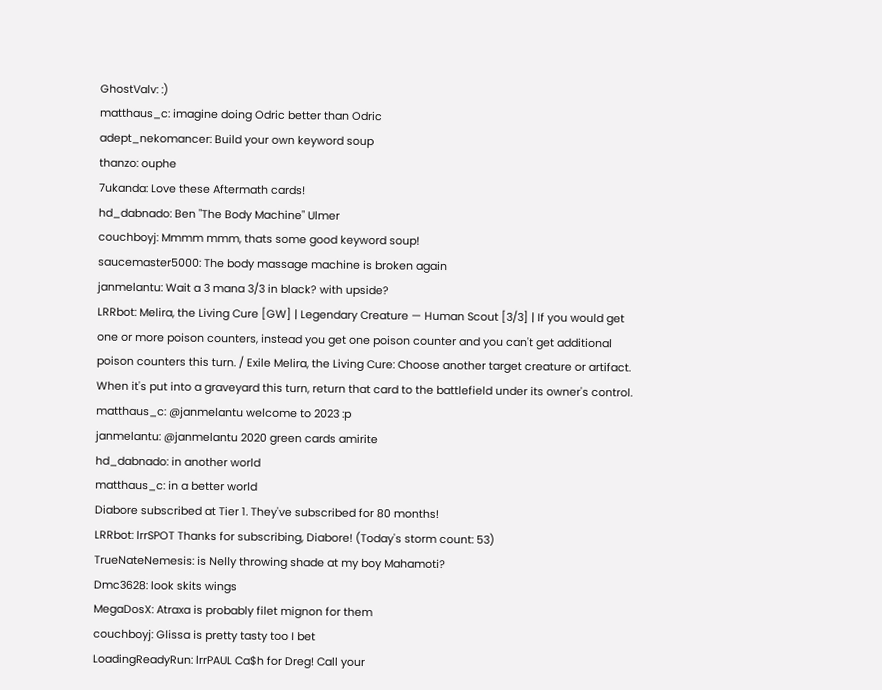GhostValv: :)
matthaus_c: imagine doing Odric better than Odric
adept_nekomancer: Build your own keyword soup
thanzo: ouphe
7ukanda: Love these Aftermath cards!
hd_dabnado: Ben "The Body Machine" Ulmer
couchboyj: Mmmm mmm, thats some good keyword soup!
saucemaster5000: The body massage machine is broken again
janmelantu: Wait a 3 mana 3/3 in black? with upside?
LRRbot: Melira, the Living Cure [GW] | Legendary Creature — Human Scout [3/3] | If you would get one or more poison counters, instead you get one poison counter and you can't get additional poison counters this turn. / Exile Melira, the Living Cure: Choose another target creature or artifact. When it's put into a graveyard this turn, return that card to the battlefield under its owner's control.
matthaus_c: @janmelantu welcome to 2023 :p
janmelantu: @janmelantu 2020 green cards amirite
hd_dabnado: in another world
matthaus_c: in a better world
Diabore subscribed at Tier 1. They've subscribed for 80 months!
LRRbot: lrrSPOT Thanks for subscribing, Diabore! (Today's storm count: 53)
TrueNateNemesis: is Nelly throwing shade at my boy Mahamoti?
Dmc3628: look skits wings
MegaDosX: Atraxa is probably filet mignon for them
couchboyj: Glissa is pretty tasty too I bet
LoadingReadyRun: lrrPAUL Ca$h for Dreg! Call your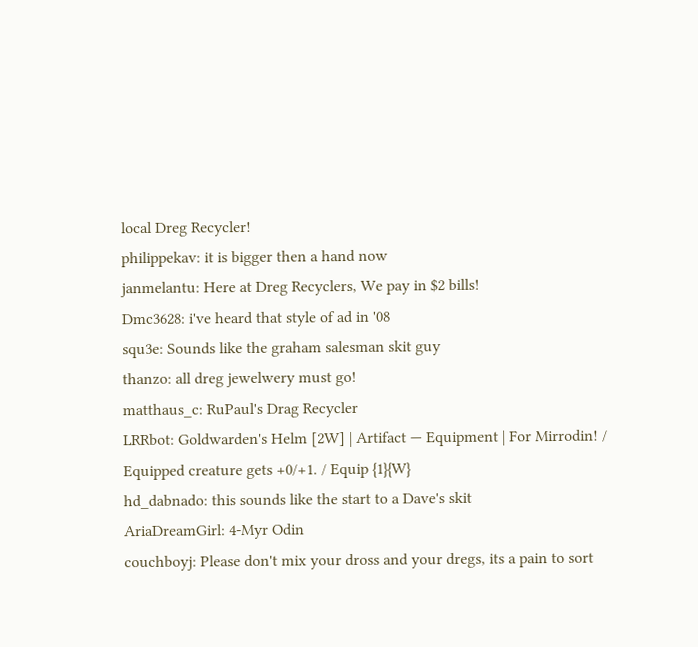local Dreg Recycler!
philippekav: it is bigger then a hand now
janmelantu: Here at Dreg Recyclers, We pay in $2 bills!
Dmc3628: i've heard that style of ad in '08
squ3e: Sounds like the graham salesman skit guy
thanzo: all dreg jewelwery must go!
matthaus_c: RuPaul's Drag Recycler
LRRbot: Goldwarden's Helm [2W] | Artifact — Equipment | For Mirrodin! / Equipped creature gets +0/+1. / Equip {1}{W}
hd_dabnado: this sounds like the start to a Dave's skit
AriaDreamGirl: 4-Myr Odin
couchboyj: Please don't mix your dross and your dregs, its a pain to sort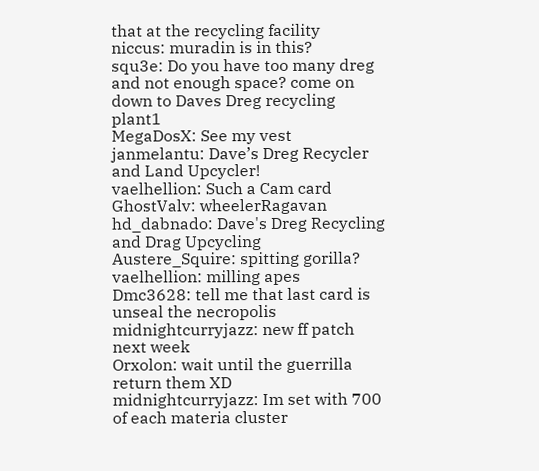that at the recycling facility
niccus: muradin is in this?
squ3e: Do you have too many dreg and not enough space? come on down to Daves Dreg recycling plant1
MegaDosX: See my vest
janmelantu: Dave’s Dreg Recycler and Land Upcycler!
vaelhellion: Such a Cam card
GhostValv: wheelerRagavan
hd_dabnado: Dave's Dreg Recycling and Drag Upcycling
Austere_Squire: spitting gorilla?
vaelhellion: milling apes
Dmc3628: tell me that last card is unseal the necropolis
midnightcurryjazz: new ff patch next week
Orxolon: wait until the guerrilla return them XD
midnightcurryjazz: Im set with 700 of each materia cluster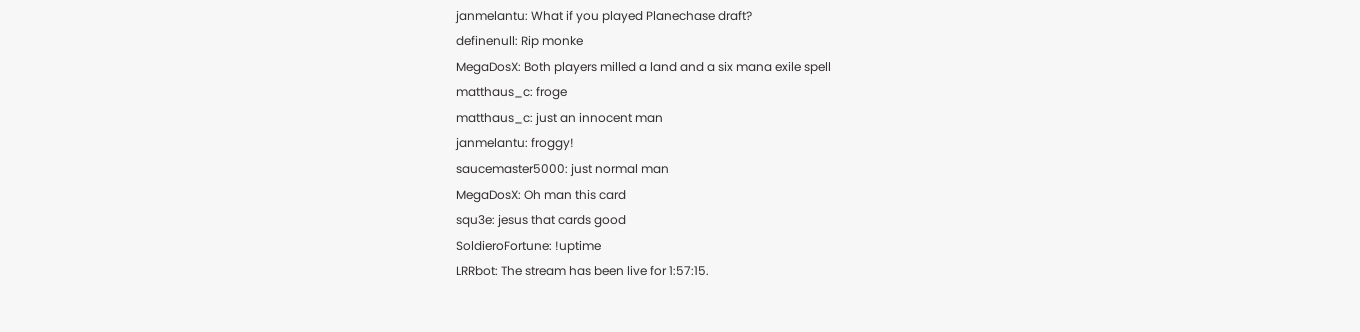janmelantu: What if you played Planechase draft?
definenull: Rip monke
MegaDosX: Both players milled a land and a six mana exile spell
matthaus_c: froge
matthaus_c: just an innocent man
janmelantu: froggy!
saucemaster5000: just normal man
MegaDosX: Oh man this card
squ3e: jesus that cards good
SoldieroFortune: !uptime
LRRbot: The stream has been live for 1:57:15.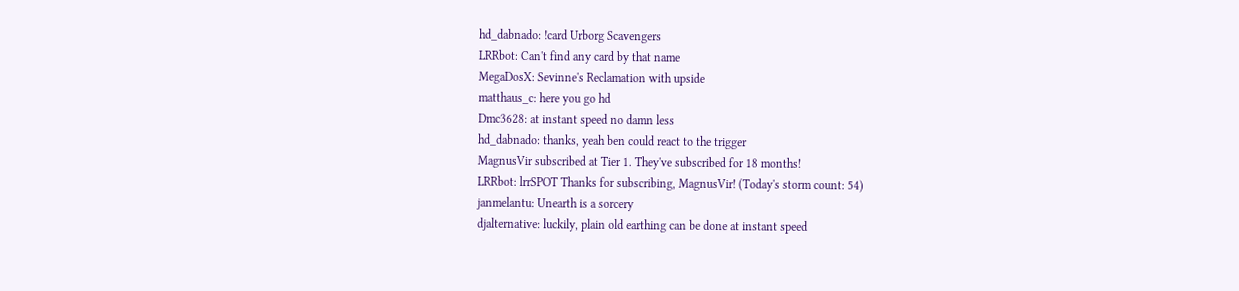hd_dabnado: !card Urborg Scavengers
LRRbot: Can't find any card by that name
MegaDosX: Sevinne's Reclamation with upside
matthaus_c: here you go hd
Dmc3628: at instant speed no damn less
hd_dabnado: thanks, yeah ben could react to the trigger
MagnusVir subscribed at Tier 1. They've subscribed for 18 months!
LRRbot: lrrSPOT Thanks for subscribing, MagnusVir! (Today's storm count: 54)
janmelantu: Unearth is a sorcery
djalternative: luckily, plain old earthing can be done at instant speed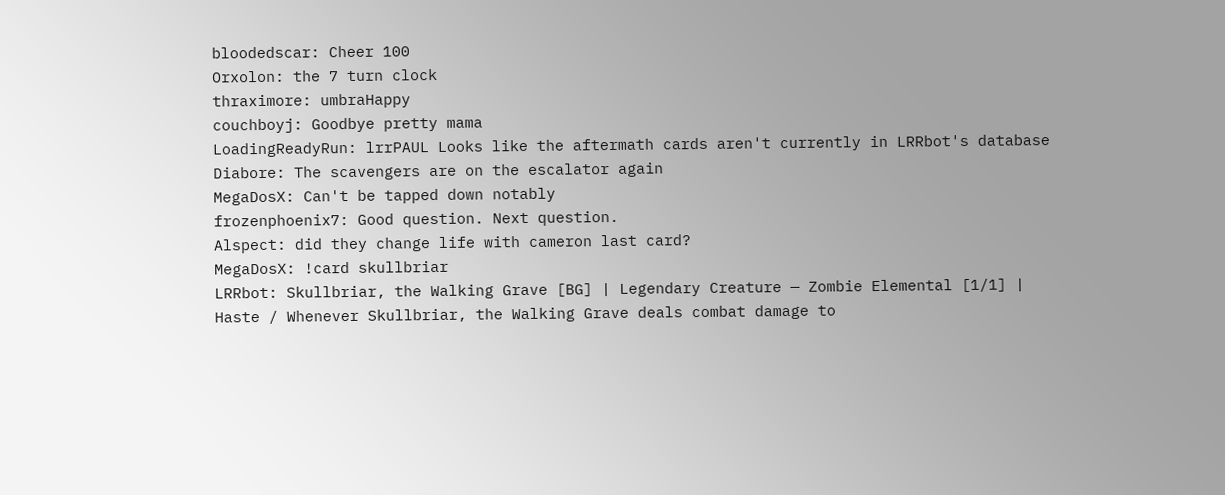bloodedscar: Cheer 100
Orxolon: the 7 turn clock
thraximore: umbraHappy
couchboyj: Goodbye pretty mama
LoadingReadyRun: lrrPAUL Looks like the aftermath cards aren't currently in LRRbot's database
Diabore: The scavengers are on the escalator again
MegaDosX: Can't be tapped down notably
frozenphoenix7: Good question. Next question.
Alspect: did they change life with cameron last card?
MegaDosX: !card skullbriar
LRRbot: Skullbriar, the Walking Grave [BG] | Legendary Creature — Zombie Elemental [1/1] | Haste / Whenever Skullbriar, the Walking Grave deals combat damage to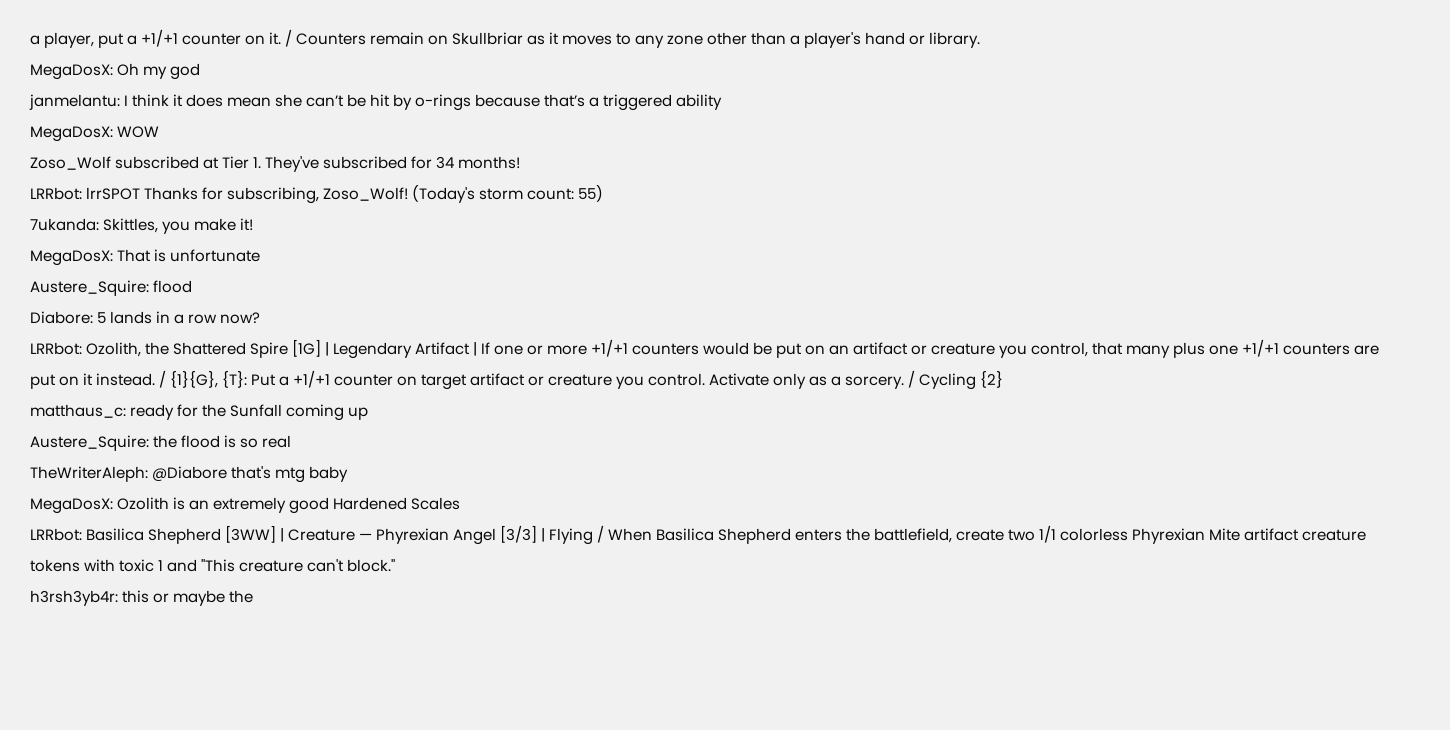a player, put a +1/+1 counter on it. / Counters remain on Skullbriar as it moves to any zone other than a player's hand or library.
MegaDosX: Oh my god
janmelantu: I think it does mean she can’t be hit by o-rings because that’s a triggered ability
MegaDosX: WOW
Zoso_Wolf subscribed at Tier 1. They've subscribed for 34 months!
LRRbot: lrrSPOT Thanks for subscribing, Zoso_Wolf! (Today's storm count: 55)
7ukanda: Skittles, you make it!
MegaDosX: That is unfortunate
Austere_Squire: flood
Diabore: 5 lands in a row now?
LRRbot: Ozolith, the Shattered Spire [1G] | Legendary Artifact | If one or more +1/+1 counters would be put on an artifact or creature you control, that many plus one +1/+1 counters are put on it instead. / {1}{G}, {T}: Put a +1/+1 counter on target artifact or creature you control. Activate only as a sorcery. / Cycling {2}
matthaus_c: ready for the Sunfall coming up
Austere_Squire: the flood is so real
TheWriterAleph: @Diabore that's mtg baby
MegaDosX: Ozolith is an extremely good Hardened Scales
LRRbot: Basilica Shepherd [3WW] | Creature — Phyrexian Angel [3/3] | Flying / When Basilica Shepherd enters the battlefield, create two 1/1 colorless Phyrexian Mite artifact creature tokens with toxic 1 and "This creature can't block."
h3rsh3yb4r: this or maybe the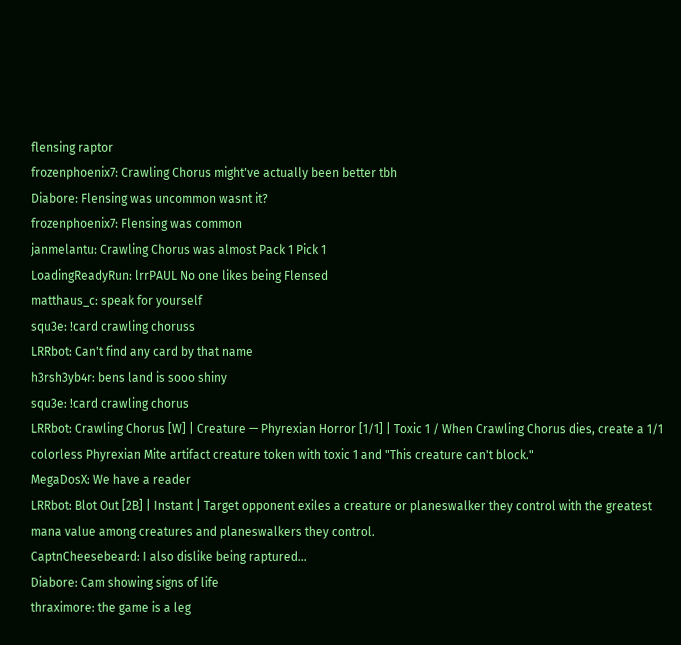flensing raptor
frozenphoenix7: Crawling Chorus might've actually been better tbh
Diabore: Flensing was uncommon wasnt it?
frozenphoenix7: Flensing was common
janmelantu: Crawling Chorus was almost Pack 1 Pick 1
LoadingReadyRun: lrrPAUL No one likes being Flensed
matthaus_c: speak for yourself
squ3e: !card crawling choruss
LRRbot: Can't find any card by that name
h3rsh3yb4r: bens land is sooo shiny
squ3e: !card crawling chorus
LRRbot: Crawling Chorus [W] | Creature — Phyrexian Horror [1/1] | Toxic 1 / When Crawling Chorus dies, create a 1/1 colorless Phyrexian Mite artifact creature token with toxic 1 and "This creature can't block."
MegaDosX: We have a reader
LRRbot: Blot Out [2B] | Instant | Target opponent exiles a creature or planeswalker they control with the greatest mana value among creatures and planeswalkers they control.
CaptnCheesebeard: I also dislike being raptured...
Diabore: Cam showing signs of life
thraximore: the game is a leg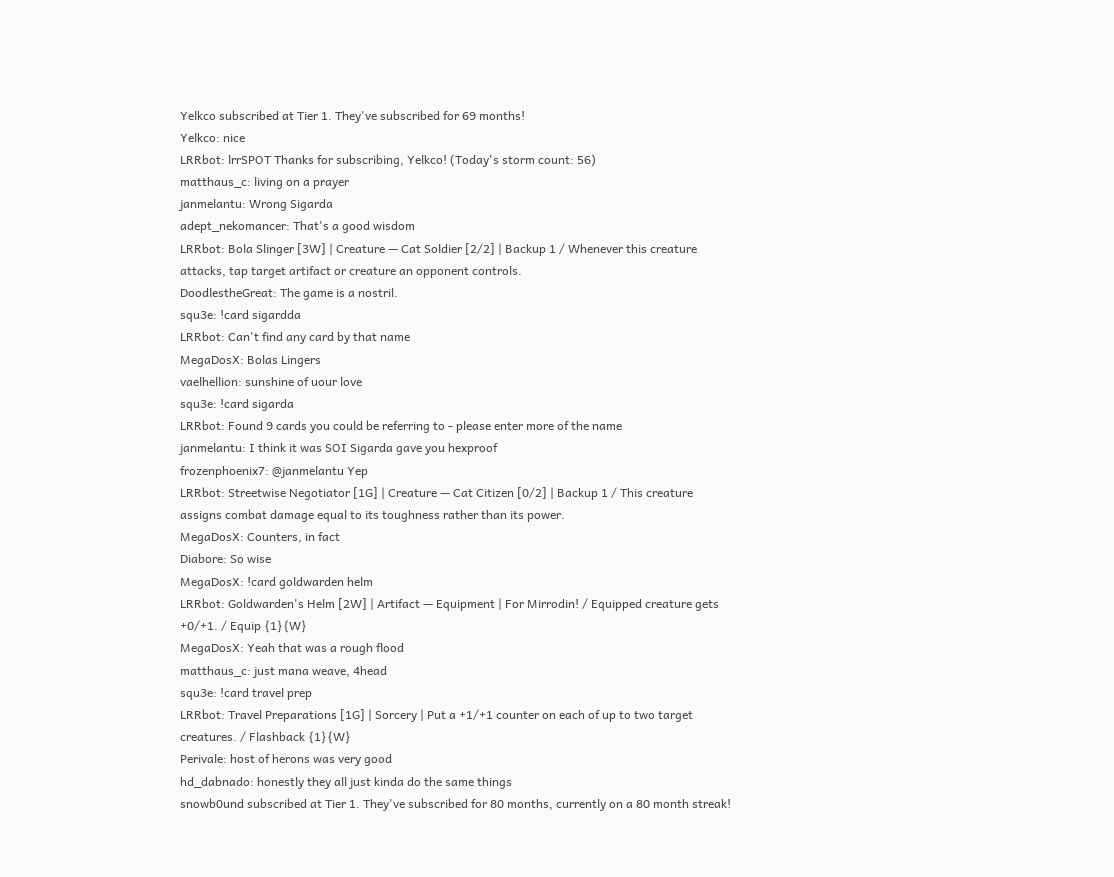Yelkco subscribed at Tier 1. They've subscribed for 69 months!
Yelkco: nice
LRRbot: lrrSPOT Thanks for subscribing, Yelkco! (Today's storm count: 56)
matthaus_c: living on a prayer
janmelantu: Wrong Sigarda
adept_nekomancer: That's a good wisdom
LRRbot: Bola Slinger [3W] | Creature — Cat Soldier [2/2] | Backup 1 / Whenever this creature attacks, tap target artifact or creature an opponent controls.
DoodlestheGreat: The game is a nostril.
squ3e: !card sigardda
LRRbot: Can't find any card by that name
MegaDosX: Bolas Lingers
vaelhellion: sunshine of uour love
squ3e: !card sigarda
LRRbot: Found 9 cards you could be referring to - please enter more of the name
janmelantu: I think it was SOI Sigarda gave you hexproof
frozenphoenix7: @janmelantu Yep
LRRbot: Streetwise Negotiator [1G] | Creature — Cat Citizen [0/2] | Backup 1 / This creature assigns combat damage equal to its toughness rather than its power.
MegaDosX: Counters, in fact
Diabore: So wise
MegaDosX: !card goldwarden helm
LRRbot: Goldwarden's Helm [2W] | Artifact — Equipment | For Mirrodin! / Equipped creature gets +0/+1. / Equip {1}{W}
MegaDosX: Yeah that was a rough flood
matthaus_c: just mana weave, 4head
squ3e: !card travel prep
LRRbot: Travel Preparations [1G] | Sorcery | Put a +1/+1 counter on each of up to two target creatures. / Flashback {1}{W}
Perivale: host of herons was very good
hd_dabnado: honestly they all just kinda do the same things
snowb0und subscribed at Tier 1. They've subscribed for 80 months, currently on a 80 month streak!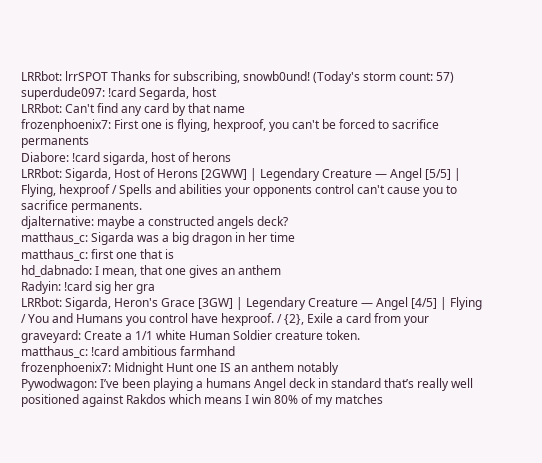LRRbot: lrrSPOT Thanks for subscribing, snowb0und! (Today's storm count: 57)
superdude097: !card Segarda, host
LRRbot: Can't find any card by that name
frozenphoenix7: First one is flying, hexproof, you can't be forced to sacrifice permanents
Diabore: !card sigarda, host of herons
LRRbot: Sigarda, Host of Herons [2GWW] | Legendary Creature — Angel [5/5] | Flying, hexproof / Spells and abilities your opponents control can't cause you to sacrifice permanents.
djalternative: maybe a constructed angels deck?
matthaus_c: Sigarda was a big dragon in her time
matthaus_c: first one that is
hd_dabnado: I mean, that one gives an anthem
Radyin: !card sig her gra
LRRbot: Sigarda, Heron's Grace [3GW] | Legendary Creature — Angel [4/5] | Flying / You and Humans you control have hexproof. / {2}, Exile a card from your graveyard: Create a 1/1 white Human Soldier creature token.
matthaus_c: !card ambitious farmhand
frozenphoenix7: Midnight Hunt one IS an anthem notably
Pywodwagon: I’ve been playing a humans Angel deck in standard that’s really well positioned against Rakdos which means I win 80% of my matches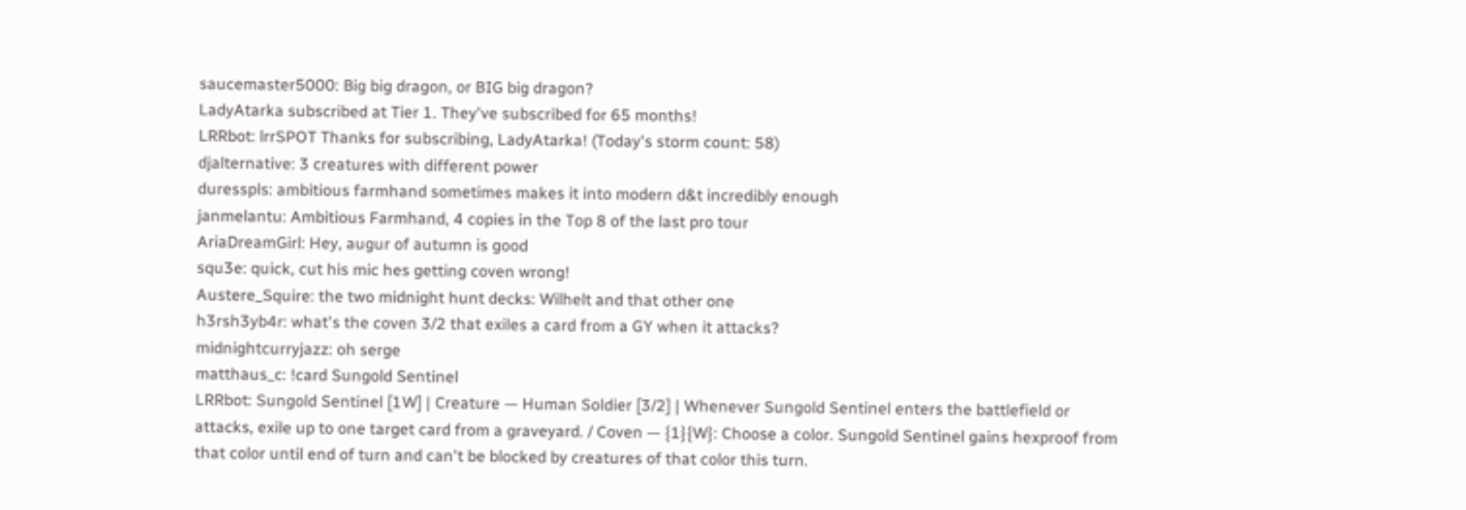saucemaster5000: Big big dragon, or BIG big dragon?
LadyAtarka subscribed at Tier 1. They've subscribed for 65 months!
LRRbot: lrrSPOT Thanks for subscribing, LadyAtarka! (Today's storm count: 58)
djalternative: 3 creatures with different power
duresspls: ambitious farmhand sometimes makes it into modern d&t incredibly enough
janmelantu: Ambitious Farmhand, 4 copies in the Top 8 of the last pro tour
AriaDreamGirl: Hey, augur of autumn is good
squ3e: quick, cut his mic hes getting coven wrong!
Austere_Squire: the two midnight hunt decks: Wilhelt and that other one
h3rsh3yb4r: what's the coven 3/2 that exiles a card from a GY when it attacks?
midnightcurryjazz: oh serge
matthaus_c: !card Sungold Sentinel
LRRbot: Sungold Sentinel [1W] | Creature — Human Soldier [3/2] | Whenever Sungold Sentinel enters the battlefield or attacks, exile up to one target card from a graveyard. / Coven — {1}{W}: Choose a color. Sungold Sentinel gains hexproof from that color until end of turn and can't be blocked by creatures of that color this turn.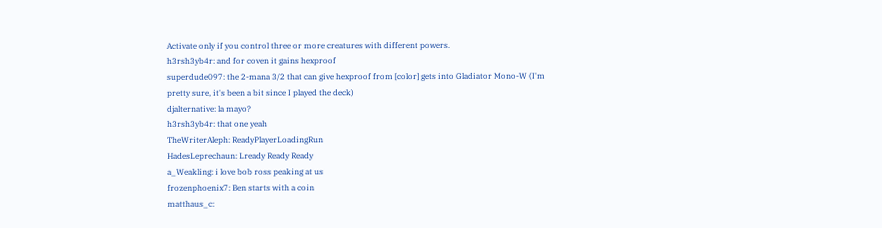Activate only if you control three or more creatures with different powers.
h3rsh3yb4r: and for coven it gains hexproof
superdude097: the 2-mana 3/2 that can give hexproof from [color] gets into Gladiator Mono-W (I'm pretty sure, it's been a bit since I played the deck)
djalternative: la mayo?
h3rsh3yb4r: that one yeah
TheWriterAleph: ReadyPlayerLoadingRun
HadesLeprechaun: Lready Ready Ready
a_Weakling: i love bob ross peaking at us
frozenphoenix7: Ben starts with a coin
matthaus_c: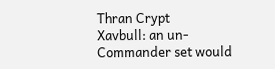Thran Crypt
Xavbull: an un-Commander set would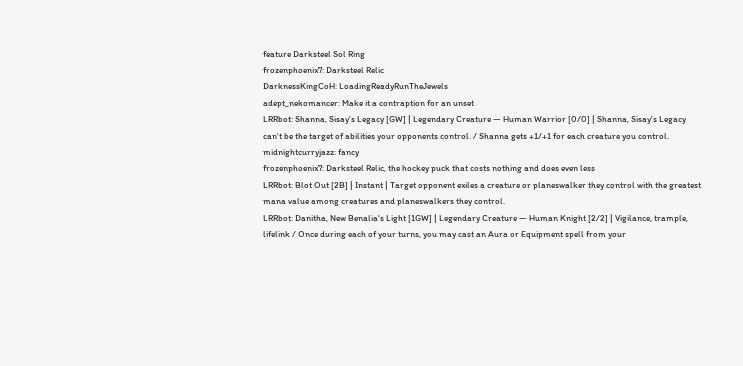feature Darksteel Sol Ring
frozenphoenix7: Darksteel Relic
DarknessKingCoH: LoadingReadyRunTheJewels
adept_nekomancer: Make it a contraption for an unset
LRRbot: Shanna, Sisay's Legacy [GW] | Legendary Creature — Human Warrior [0/0] | Shanna, Sisay's Legacy can't be the target of abilities your opponents control. / Shanna gets +1/+1 for each creature you control.
midnightcurryjazz: fancy
frozenphoenix7: Darksteel Relic, the hockey puck that costs nothing and does even less
LRRbot: Blot Out [2B] | Instant | Target opponent exiles a creature or planeswalker they control with the greatest mana value among creatures and planeswalkers they control.
LRRbot: Danitha, New Benalia's Light [1GW] | Legendary Creature — Human Knight [2/2] | Vigilance, trample, lifelink / Once during each of your turns, you may cast an Aura or Equipment spell from your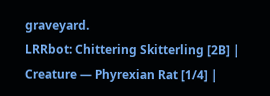graveyard.
LRRbot: Chittering Skitterling [2B] | Creature — Phyrexian Rat [1/4] |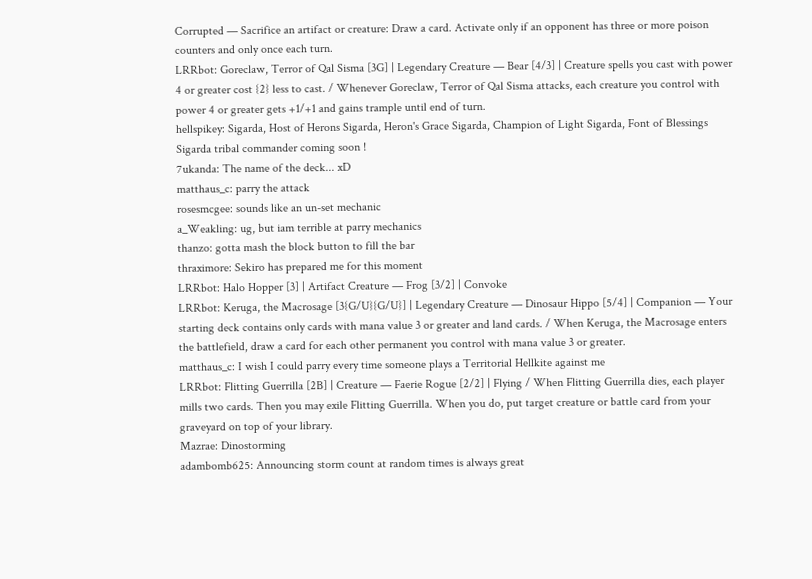Corrupted — Sacrifice an artifact or creature: Draw a card. Activate only if an opponent has three or more poison counters and only once each turn.
LRRbot: Goreclaw, Terror of Qal Sisma [3G] | Legendary Creature — Bear [4/3] | Creature spells you cast with power 4 or greater cost {2} less to cast. / Whenever Goreclaw, Terror of Qal Sisma attacks, each creature you control with power 4 or greater gets +1/+1 and gains trample until end of turn.
hellspikey: Sigarda, Host of Herons Sigarda, Heron's Grace Sigarda, Champion of Light Sigarda, Font of Blessings Sigarda tribal commander coming soon !
7ukanda: The name of the deck... xD
matthaus_c: parry the attack
rosesmcgee: sounds like an un-set mechanic
a_Weakling: ug, but iam terrible at parry mechanics
thanzo: gotta mash the block button to fill the bar
thraximore: Sekiro has prepared me for this moment
LRRbot: Halo Hopper [3] | Artifact Creature — Frog [3/2] | Convoke
LRRbot: Keruga, the Macrosage [3{G/U}{G/U}] | Legendary Creature — Dinosaur Hippo [5/4] | Companion — Your starting deck contains only cards with mana value 3 or greater and land cards. / When Keruga, the Macrosage enters the battlefield, draw a card for each other permanent you control with mana value 3 or greater.
matthaus_c: I wish I could parry every time someone plays a Territorial Hellkite against me
LRRbot: Flitting Guerrilla [2B] | Creature — Faerie Rogue [2/2] | Flying / When Flitting Guerrilla dies, each player mills two cards. Then you may exile Flitting Guerrilla. When you do, put target creature or battle card from your graveyard on top of your library.
Mazrae: Dinostorming
adambomb625: Announcing storm count at random times is always great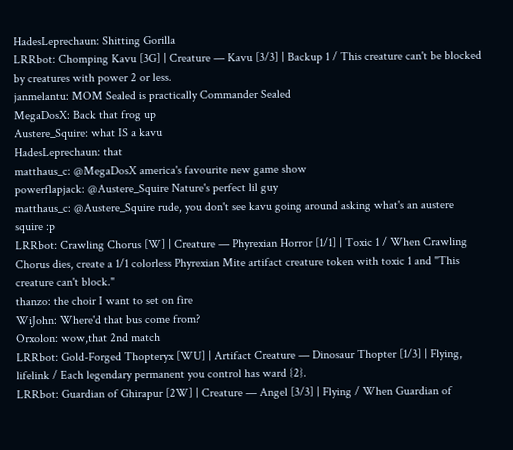HadesLeprechaun: Shitting Gorilla
LRRbot: Chomping Kavu [3G] | Creature — Kavu [3/3] | Backup 1 / This creature can't be blocked by creatures with power 2 or less.
janmelantu: MOM Sealed is practically Commander Sealed
MegaDosX: Back that frog up
Austere_Squire: what IS a kavu
HadesLeprechaun: that
matthaus_c: @MegaDosX america's favourite new game show
powerflapjack: @Austere_Squire Nature's perfect lil guy
matthaus_c: @Austere_Squire rude, you don't see kavu going around asking what's an austere squire :p
LRRbot: Crawling Chorus [W] | Creature — Phyrexian Horror [1/1] | Toxic 1 / When Crawling Chorus dies, create a 1/1 colorless Phyrexian Mite artifact creature token with toxic 1 and "This creature can't block."
thanzo: the choir I want to set on fire
WiJohn: Where'd that bus come from?
Orxolon: wow,that 2nd match
LRRbot: Gold-Forged Thopteryx [WU] | Artifact Creature — Dinosaur Thopter [1/3] | Flying, lifelink / Each legendary permanent you control has ward {2}.
LRRbot: Guardian of Ghirapur [2W] | Creature — Angel [3/3] | Flying / When Guardian of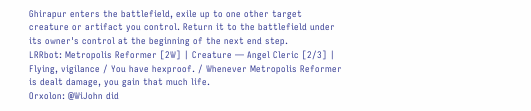Ghirapur enters the battlefield, exile up to one other target creature or artifact you control. Return it to the battlefield under its owner's control at the beginning of the next end step.
LRRbot: Metropolis Reformer [2W] | Creature — Angel Cleric [2/3] | Flying, vigilance / You have hexproof. / Whenever Metropolis Reformer is dealt damage, you gain that much life.
Orxolon: @WiJohn did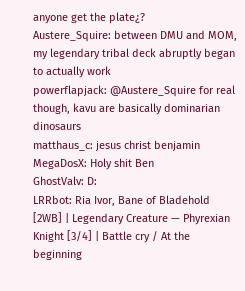anyone get the plate¿?
Austere_Squire: between DMU and MOM, my legendary tribal deck abruptly began to actually work
powerflapjack: @Austere_Squire for real though, kavu are basically dominarian dinosaurs
matthaus_c: jesus christ benjamin
MegaDosX: Holy shit Ben
GhostValv: D:
LRRbot: Ria Ivor, Bane of Bladehold [2WB] | Legendary Creature — Phyrexian Knight [3/4] | Battle cry / At the beginning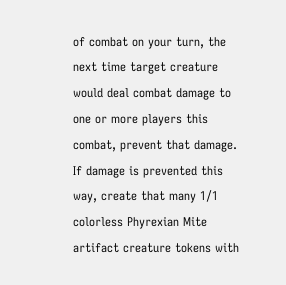of combat on your turn, the next time target creature would deal combat damage to one or more players this combat, prevent that damage. If damage is prevented this way, create that many 1/1 colorless Phyrexian Mite artifact creature tokens with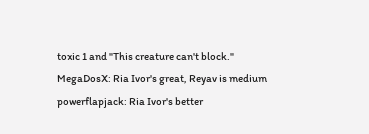toxic 1 and "This creature can't block."
MegaDosX: Ria Ivor's great, Reyav is medium
powerflapjack: Ria Ivor's better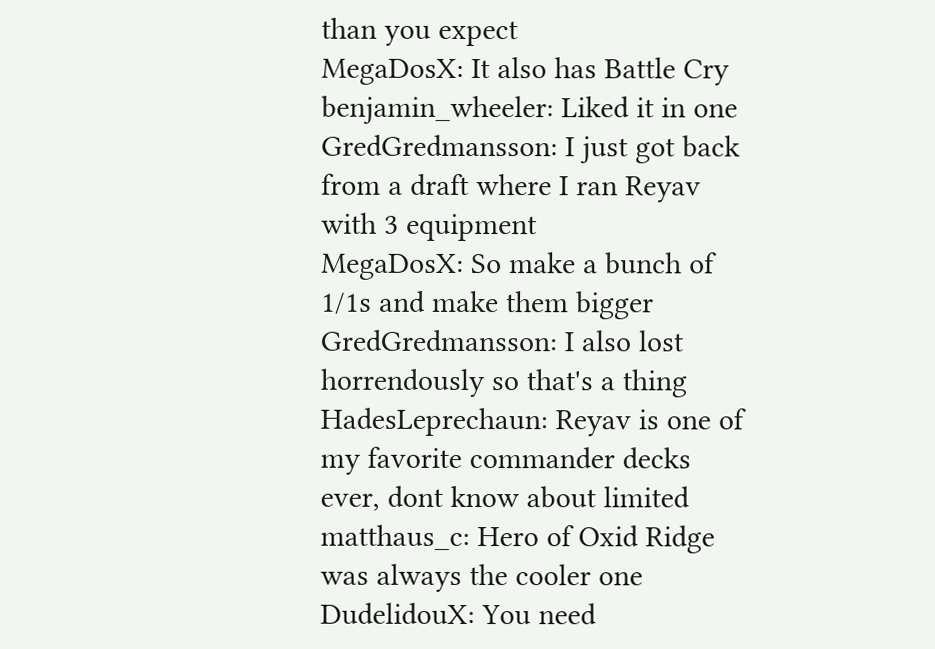than you expect
MegaDosX: It also has Battle Cry
benjamin_wheeler: Liked it in one
GredGredmansson: I just got back from a draft where I ran Reyav with 3 equipment
MegaDosX: So make a bunch of 1/1s and make them bigger
GredGredmansson: I also lost horrendously so that's a thing
HadesLeprechaun: Reyav is one of my favorite commander decks ever, dont know about limited
matthaus_c: Hero of Oxid Ridge was always the cooler one
DudelidouX: You need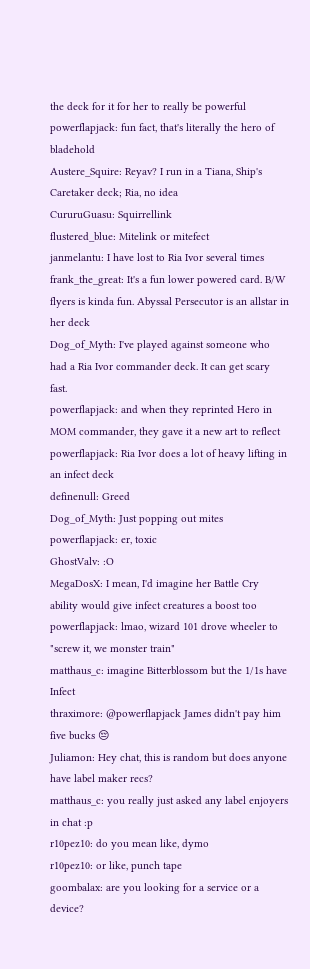the deck for it for her to really be powerful
powerflapjack: fun fact, that's literally the hero of bladehold
Austere_Squire: Reyav? I run in a Tiana, Ship's Caretaker deck; Ria, no idea
CururuGuasu: Squirrellink
flustered_blue: Mitelink or mitefect
janmelantu: I have lost to Ria Ivor several times
frank_the_great: It's a fun lower powered card. B/W flyers is kinda fun. Abyssal Persecutor is an allstar in her deck
Dog_of_Myth: I've played against someone who had a Ria Ivor commander deck. It can get scary fast.
powerflapjack: and when they reprinted Hero in MOM commander, they gave it a new art to reflect
powerflapjack: Ria Ivor does a lot of heavy lifting in an infect deck
definenull: Greed
Dog_of_Myth: Just popping out mites
powerflapjack: er, toxic
GhostValv: :O
MegaDosX: I mean, I'd imagine her Battle Cry ability would give infect creatures a boost too
powerflapjack: lmao, wizard 101 drove wheeler to "screw it, we monster train"
matthaus_c: imagine Bitterblossom but the 1/1s have Infect
thraximore: @powerflapjack James didn't pay him five bucks 😔
Juliamon: Hey chat, this is random but does anyone have label maker recs?
matthaus_c: you really just asked any label enjoyers in chat :p
r10pez10: do you mean like, dymo
r10pez10: or like, punch tape
goombalax: are you looking for a service or a device?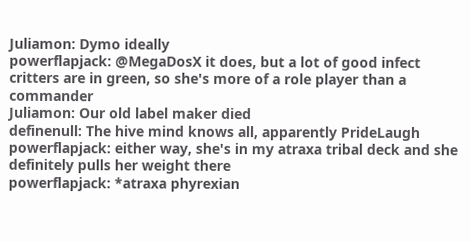Juliamon: Dymo ideally
powerflapjack: @MegaDosX it does, but a lot of good infect critters are in green, so she's more of a role player than a commander
Juliamon: Our old label maker died
definenull: The hive mind knows all, apparently PrideLaugh
powerflapjack: either way, she's in my atraxa tribal deck and she definitely pulls her weight there
powerflapjack: *atraxa phyrexian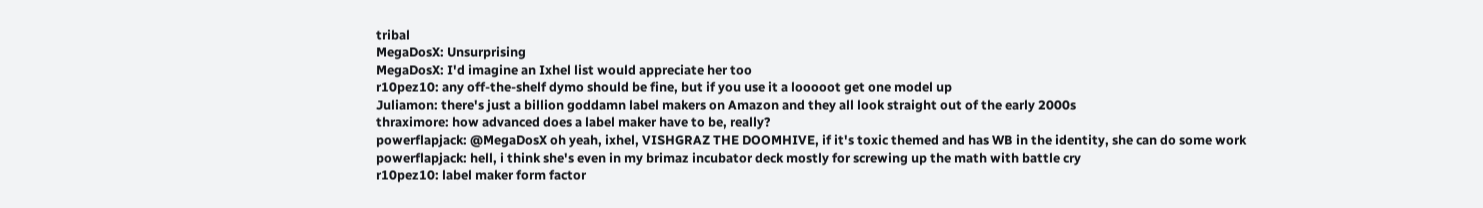tribal
MegaDosX: Unsurprising
MegaDosX: I'd imagine an Ixhel list would appreciate her too
r10pez10: any off-the-shelf dymo should be fine, but if you use it a looooot get one model up
Juliamon: there's just a billion goddamn label makers on Amazon and they all look straight out of the early 2000s
thraximore: how advanced does a label maker have to be, really?
powerflapjack: @MegaDosX oh yeah, ixhel, VISHGRAZ THE DOOMHIVE, if it's toxic themed and has WB in the identity, she can do some work
powerflapjack: hell, i think she's even in my brimaz incubator deck mostly for screwing up the math with battle cry
r10pez10: label maker form factor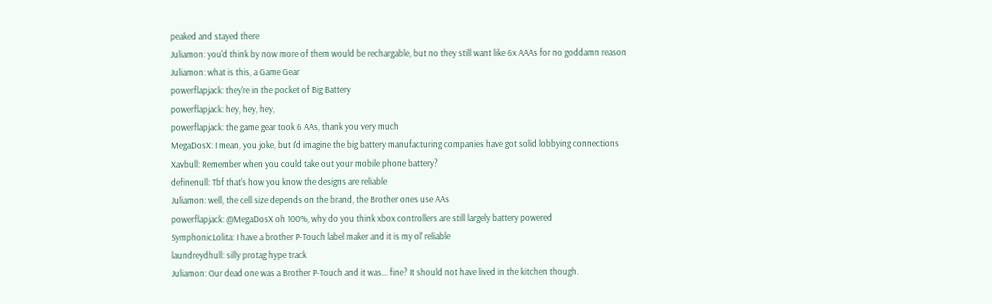peaked and stayed there
Juliamon: you'd think by now more of them would be rechargable, but no they still want like 6x AAAs for no goddamn reason
Juliamon: what is this, a Game Gear
powerflapjack: they're in the pocket of Big Battery
powerflapjack: hey, hey, hey,
powerflapjack: the game gear took 6 AAs, thank you very much
MegaDosX: I mean, you joke, but I'd imagine the big battery manufacturing companies have got solid lobbying connections
Xavbull: Remember when you could take out your mobile phone battery?
definenull: Tbf that's how you know the designs are reliable
Juliamon: well, the cell size depends on the brand, the Brother ones use AAs
powerflapjack: @MegaDosX oh 100%, why do you think xbox controllers are still largely battery powered
SymphonicLolita: I have a brother P-Touch label maker and it is my ol' reliable
laundreydhull: silly protag hype track
Juliamon: Our dead one was a Brother P-Touch and it was... fine? It should not have lived in the kitchen though.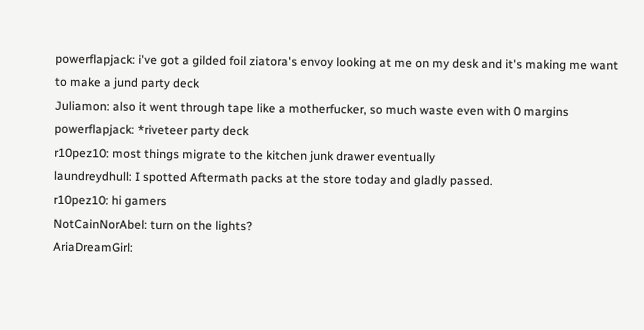powerflapjack: i've got a gilded foil ziatora's envoy looking at me on my desk and it's making me want to make a jund party deck
Juliamon: also it went through tape like a motherfucker, so much waste even with 0 margins
powerflapjack: *riveteer party deck
r10pez10: most things migrate to the kitchen junk drawer eventually
laundreydhull: I spotted Aftermath packs at the store today and gladly passed.
r10pez10: hi gamers
NotCainNorAbel: turn on the lights?
AriaDreamGirl: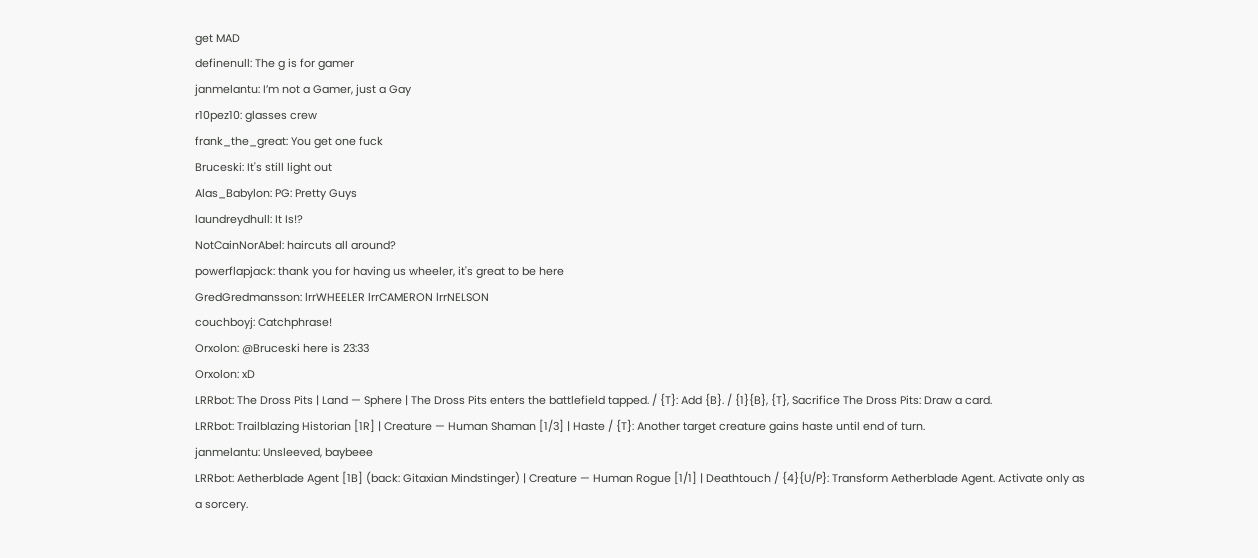get MAD
definenull: The g is for gamer
janmelantu: I’m not a Gamer, just a Gay
r10pez10: glasses crew
frank_the_great: You get one fuck
Bruceski: It's still light out
Alas_Babylon: PG: Pretty Guys
laundreydhull: It Is!?
NotCainNorAbel: haircuts all around?
powerflapjack: thank you for having us wheeler, it's great to be here
GredGredmansson: lrrWHEELER lrrCAMERON lrrNELSON
couchboyj: Catchphrase!
Orxolon: @Bruceski here is 23:33
Orxolon: xD
LRRbot: The Dross Pits | Land — Sphere | The Dross Pits enters the battlefield tapped. / {T}: Add {B}. / {1}{B}, {T}, Sacrifice The Dross Pits: Draw a card.
LRRbot: Trailblazing Historian [1R] | Creature — Human Shaman [1/3] | Haste / {T}: Another target creature gains haste until end of turn.
janmelantu: Unsleeved, baybeee
LRRbot: Aetherblade Agent [1B] (back: Gitaxian Mindstinger) | Creature — Human Rogue [1/1] | Deathtouch / {4}{U/P}: Transform Aetherblade Agent. Activate only as a sorcery.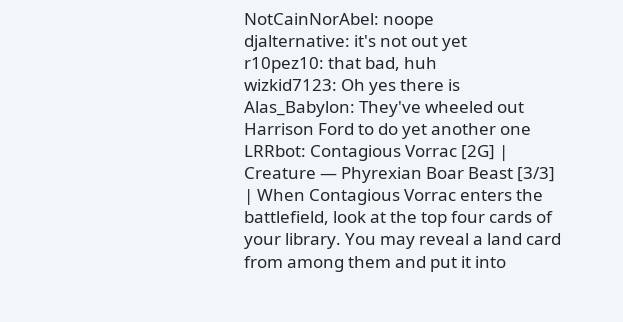NotCainNorAbel: noope
djalternative: it's not out yet
r10pez10: that bad, huh
wizkid7123: Oh yes there is
Alas_Babylon: They've wheeled out Harrison Ford to do yet another one
LRRbot: Contagious Vorrac [2G] | Creature — Phyrexian Boar Beast [3/3] | When Contagious Vorrac enters the battlefield, look at the top four cards of your library. You may reveal a land card from among them and put it into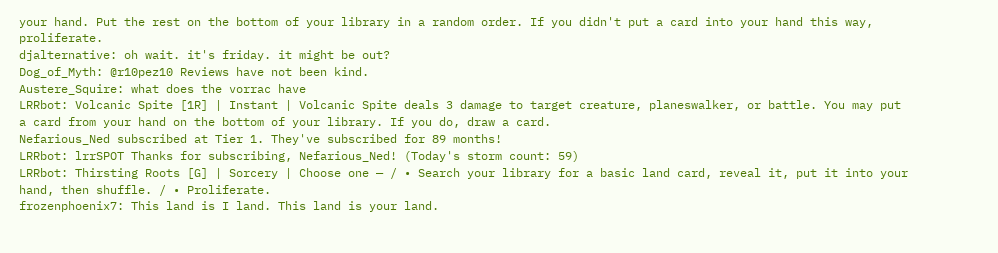your hand. Put the rest on the bottom of your library in a random order. If you didn't put a card into your hand this way, proliferate.
djalternative: oh wait. it's friday. it might be out?
Dog_of_Myth: @r10pez10 Reviews have not been kind.
Austere_Squire: what does the vorrac have
LRRbot: Volcanic Spite [1R] | Instant | Volcanic Spite deals 3 damage to target creature, planeswalker, or battle. You may put a card from your hand on the bottom of your library. If you do, draw a card.
Nefarious_Ned subscribed at Tier 1. They've subscribed for 89 months!
LRRbot: lrrSPOT Thanks for subscribing, Nefarious_Ned! (Today's storm count: 59)
LRRbot: Thirsting Roots [G] | Sorcery | Choose one — / • Search your library for a basic land card, reveal it, put it into your hand, then shuffle. / • Proliferate.
frozenphoenix7: This land is I land. This land is your land.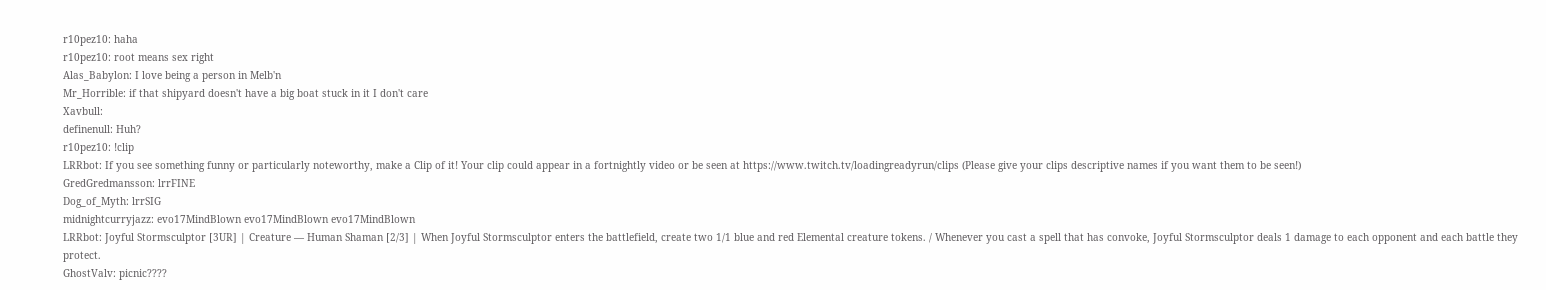r10pez10: haha
r10pez10: root means sex right
Alas_Babylon: I love being a person in Melb'n
Mr_Horrible: if that shipyard doesn't have a big boat stuck in it I don't care
Xavbull:
definenull: Huh?
r10pez10: !clip
LRRbot: If you see something funny or particularly noteworthy, make a Clip of it! Your clip could appear in a fortnightly video or be seen at https://www.twitch.tv/loadingreadyrun/clips (Please give your clips descriptive names if you want them to be seen!)
GredGredmansson: lrrFINE
Dog_of_Myth: lrrSIG
midnightcurryjazz: evo17MindBlown evo17MindBlown evo17MindBlown
LRRbot: Joyful Stormsculptor [3UR] | Creature — Human Shaman [2/3] | When Joyful Stormsculptor enters the battlefield, create two 1/1 blue and red Elemental creature tokens. / Whenever you cast a spell that has convoke, Joyful Stormsculptor deals 1 damage to each opponent and each battle they protect.
GhostValv: picnic????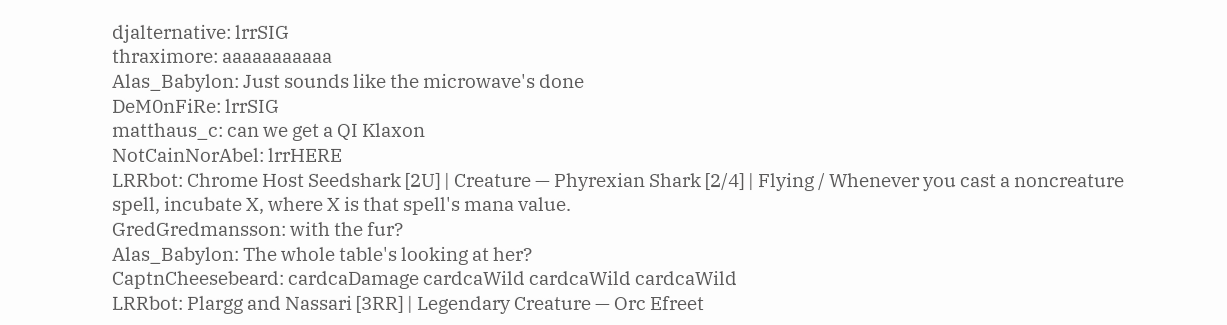djalternative: lrrSIG
thraximore: aaaaaaaaaaa
Alas_Babylon: Just sounds like the microwave's done
DeM0nFiRe: lrrSIG
matthaus_c: can we get a QI Klaxon
NotCainNorAbel: lrrHERE
LRRbot: Chrome Host Seedshark [2U] | Creature — Phyrexian Shark [2/4] | Flying / Whenever you cast a noncreature spell, incubate X, where X is that spell's mana value.
GredGredmansson: with the fur?
Alas_Babylon: The whole table's looking at her?
CaptnCheesebeard: cardcaDamage cardcaWild cardcaWild cardcaWild
LRRbot: Plargg and Nassari [3RR] | Legendary Creature — Orc Efreet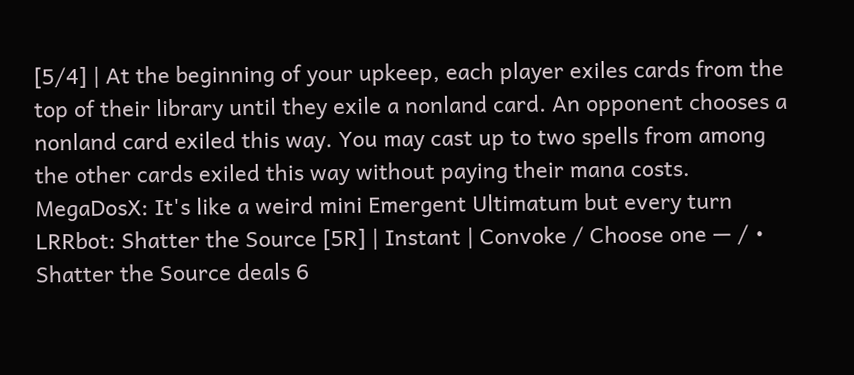[5/4] | At the beginning of your upkeep, each player exiles cards from the top of their library until they exile a nonland card. An opponent chooses a nonland card exiled this way. You may cast up to two spells from among the other cards exiled this way without paying their mana costs.
MegaDosX: It's like a weird mini Emergent Ultimatum but every turn
LRRbot: Shatter the Source [5R] | Instant | Convoke / Choose one — / • Shatter the Source deals 6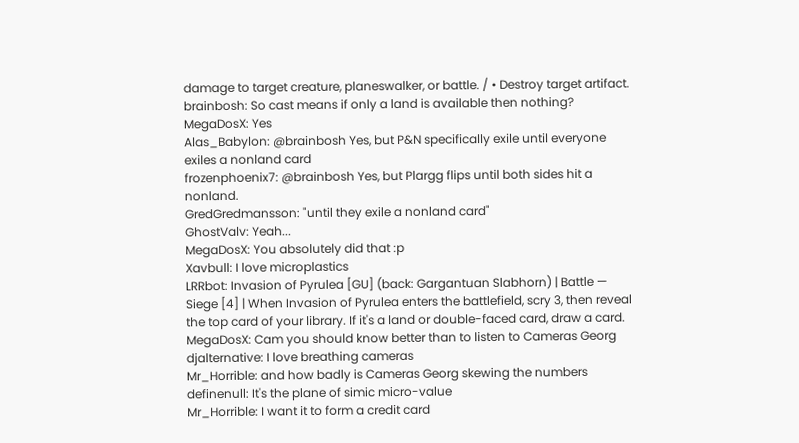damage to target creature, planeswalker, or battle. / • Destroy target artifact.
brainbosh: So cast means if only a land is available then nothing?
MegaDosX: Yes
Alas_Babylon: @brainbosh Yes, but P&N specifically exile until everyone exiles a nonland card
frozenphoenix7: @brainbosh Yes, but Plargg flips until both sides hit a nonland.
GredGredmansson: "until they exile a nonland card"
GhostValv: Yeah...
MegaDosX: You absolutely did that :p
Xavbull: I love microplastics
LRRbot: Invasion of Pyrulea [GU] (back: Gargantuan Slabhorn) | Battle — Siege [4] | When Invasion of Pyrulea enters the battlefield, scry 3, then reveal the top card of your library. If it's a land or double-faced card, draw a card.
MegaDosX: Cam you should know better than to listen to Cameras Georg
djalternative: I love breathing cameras
Mr_Horrible: and how badly is Cameras Georg skewing the numbers
definenull: It's the plane of simic micro-value
Mr_Horrible: I want it to form a credit card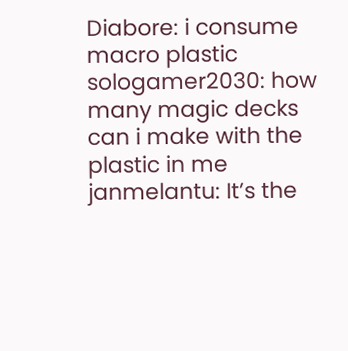Diabore: i consume macro plastic
sologamer2030: how many magic decks can i make with the plastic in me
janmelantu: It’s the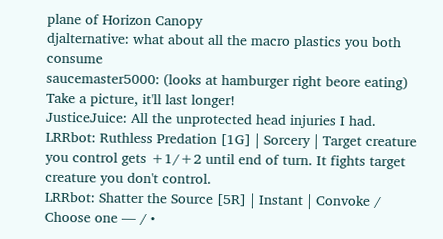plane of Horizon Canopy
djalternative: what about all the macro plastics you both consume
saucemaster5000: (looks at hamburger right beore eating) Take a picture, it'll last longer!
JusticeJuice: All the unprotected head injuries I had.
LRRbot: Ruthless Predation [1G] | Sorcery | Target creature you control gets +1/+2 until end of turn. It fights target creature you don't control.
LRRbot: Shatter the Source [5R] | Instant | Convoke / Choose one — / •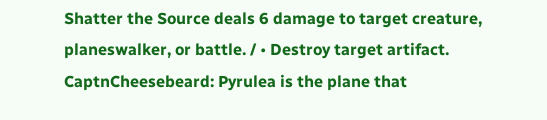Shatter the Source deals 6 damage to target creature, planeswalker, or battle. / • Destroy target artifact.
CaptnCheesebeard: Pyrulea is the plane that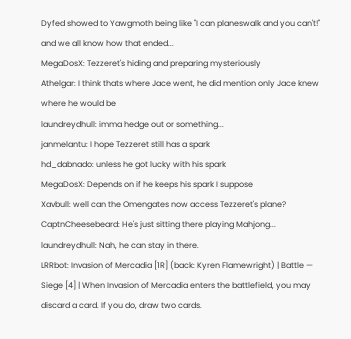Dyfed showed to Yawgmoth being like "I can planeswalk and you can't!" and we all know how that ended...
MegaDosX: Tezzeret's hiding and preparing mysteriously
Athelgar: I think thats where Jace went, he did mention only Jace knew where he would be
laundreydhull: imma hedge out or something...
janmelantu: I hope Tezzeret still has a spark
hd_dabnado: unless he got lucky with his spark
MegaDosX: Depends on if he keeps his spark I suppose
Xavbull: well can the Omengates now access Tezzeret's plane?
CaptnCheesebeard: He's just sitting there playing Mahjong...
laundreydhull: Nah, he can stay in there.
LRRbot: Invasion of Mercadia [1R] (back: Kyren Flamewright) | Battle — Siege [4] | When Invasion of Mercadia enters the battlefield, you may discard a card. If you do, draw two cards.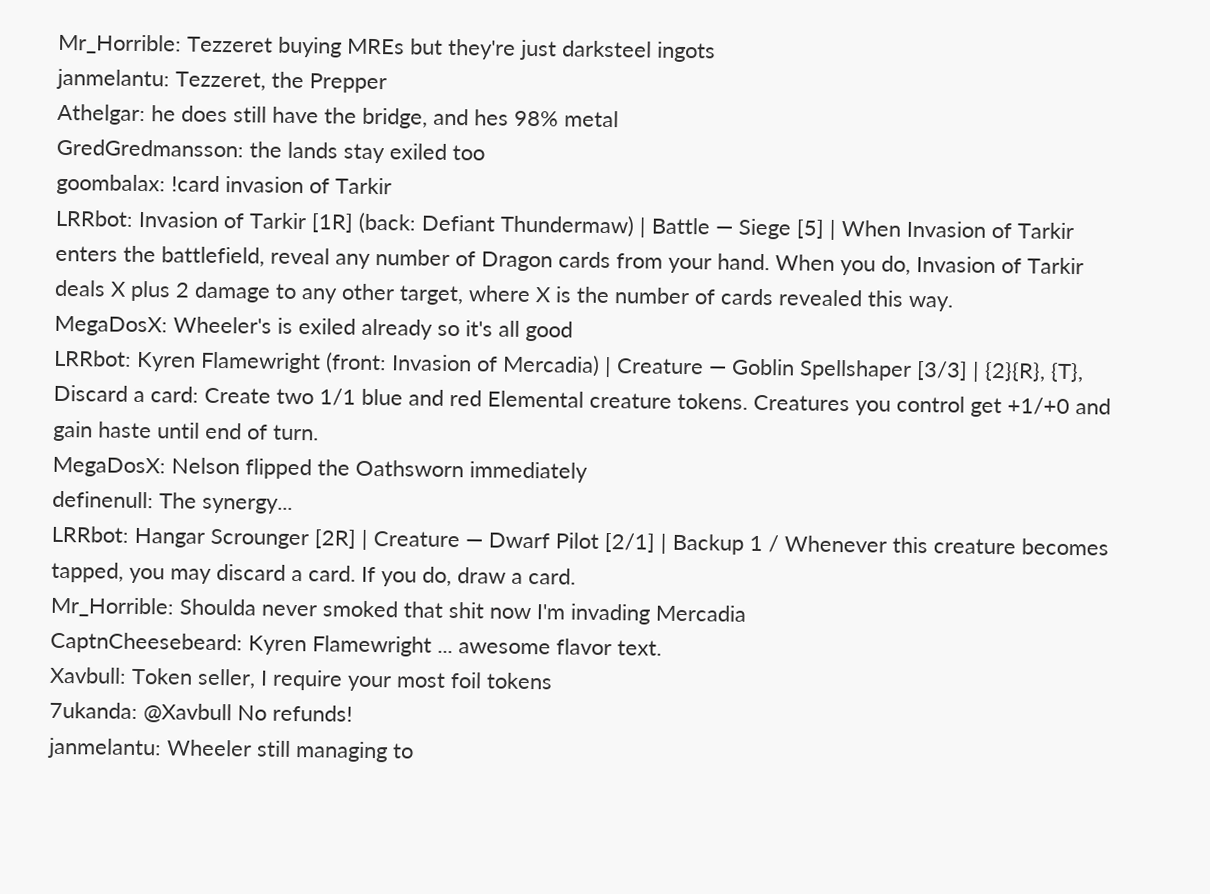Mr_Horrible: Tezzeret buying MREs but they're just darksteel ingots
janmelantu: Tezzeret, the Prepper
Athelgar: he does still have the bridge, and hes 98% metal
GredGredmansson: the lands stay exiled too
goombalax: !card invasion of Tarkir
LRRbot: Invasion of Tarkir [1R] (back: Defiant Thundermaw) | Battle — Siege [5] | When Invasion of Tarkir enters the battlefield, reveal any number of Dragon cards from your hand. When you do, Invasion of Tarkir deals X plus 2 damage to any other target, where X is the number of cards revealed this way.
MegaDosX: Wheeler's is exiled already so it's all good
LRRbot: Kyren Flamewright (front: Invasion of Mercadia) | Creature — Goblin Spellshaper [3/3] | {2}{R}, {T}, Discard a card: Create two 1/1 blue and red Elemental creature tokens. Creatures you control get +1/+0 and gain haste until end of turn.
MegaDosX: Nelson flipped the Oathsworn immediately
definenull: The synergy...
LRRbot: Hangar Scrounger [2R] | Creature — Dwarf Pilot [2/1] | Backup 1 / Whenever this creature becomes tapped, you may discard a card. If you do, draw a card.
Mr_Horrible: Shoulda never smoked that shit now I'm invading Mercadia
CaptnCheesebeard: Kyren Flamewright ... awesome flavor text.
Xavbull: Token seller, I require your most foil tokens
7ukanda: @Xavbull No refunds!
janmelantu: Wheeler still managing to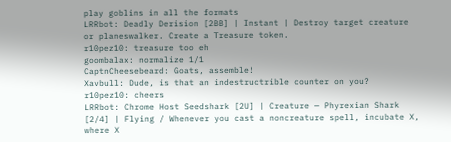play goblins in all the formats
LRRbot: Deadly Derision [2BB] | Instant | Destroy target creature or planeswalker. Create a Treasure token.
r10pez10: treasure too eh
goombalax: normalize 1/1
CaptnCheesebeard: Goats, assemble!
Xavbull: Dude, is that an indestructrible counter on you?
r10pez10: cheers
LRRbot: Chrome Host Seedshark [2U] | Creature — Phyrexian Shark [2/4] | Flying / Whenever you cast a noncreature spell, incubate X, where X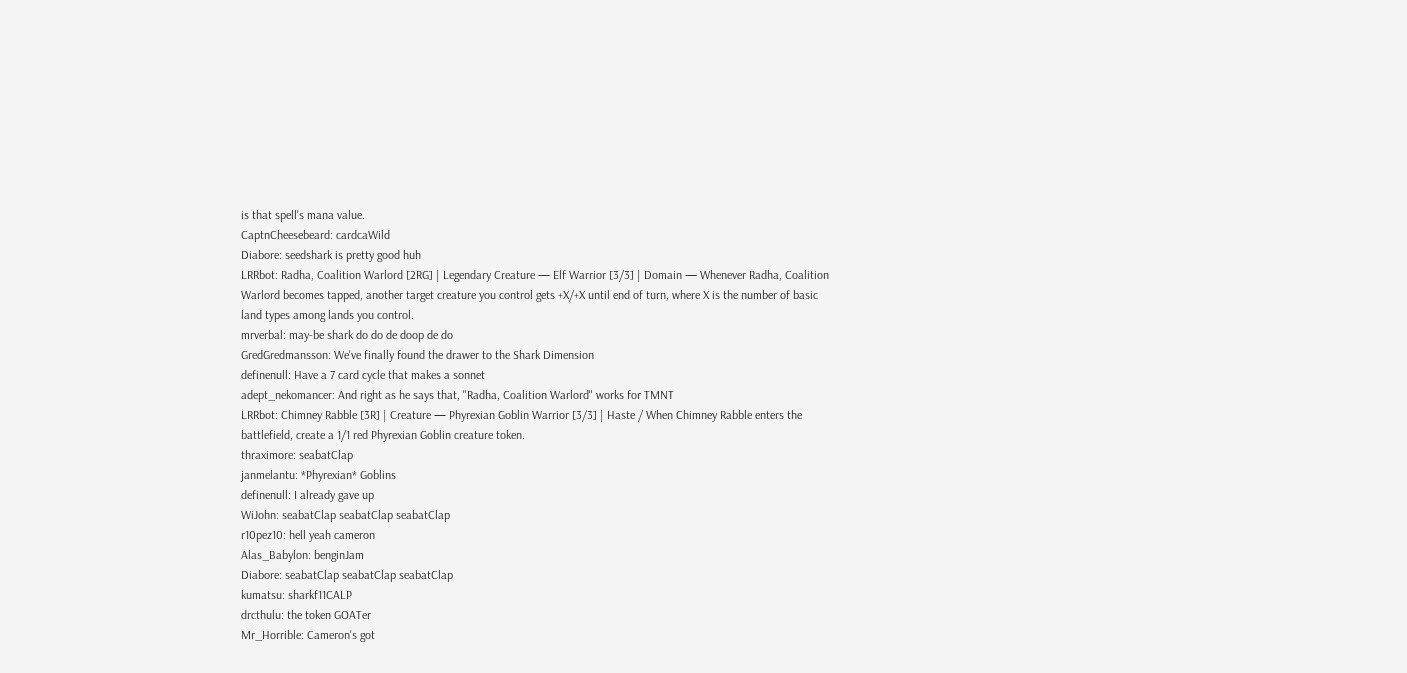is that spell's mana value.
CaptnCheesebeard: cardcaWild
Diabore: seedshark is pretty good huh
LRRbot: Radha, Coalition Warlord [2RG] | Legendary Creature — Elf Warrior [3/3] | Domain — Whenever Radha, Coalition Warlord becomes tapped, another target creature you control gets +X/+X until end of turn, where X is the number of basic land types among lands you control.
mrverbal: may-be shark do do de doop de do
GredGredmansson: We've finally found the drawer to the Shark Dimension
definenull: Have a 7 card cycle that makes a sonnet
adept_nekomancer: And right as he says that, "Radha, Coalition Warlord" works for TMNT
LRRbot: Chimney Rabble [3R] | Creature — Phyrexian Goblin Warrior [3/3] | Haste / When Chimney Rabble enters the battlefield, create a 1/1 red Phyrexian Goblin creature token.
thraximore: seabatClap
janmelantu: *Phyrexian* Goblins
definenull: I already gave up
WiJohn: seabatClap seabatClap seabatClap
r10pez10: hell yeah cameron
Alas_Babylon: benginJam
Diabore: seabatClap seabatClap seabatClap
kumatsu: sharkf11CALP
drcthulu: the token GOATer
Mr_Horrible: Cameron's got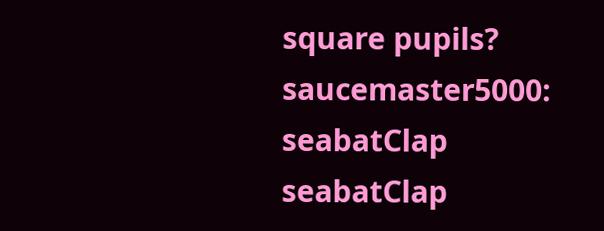square pupils?
saucemaster5000: seabatClap seabatClap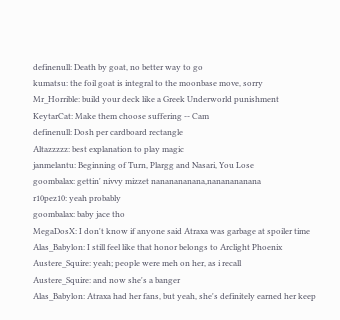definenull: Death by goat, no better way to go
kumatsu: the foil goat is integral to the moonbase move, sorry
Mr_Horrible: build your deck like a Greek Underworld punishment
KeytarCat: Make them choose suffering -- Cam
definenull: Dosh per cardboard rectangle
Altazzzzz: best explanation to play magic
janmelantu: Beginning of Turn, Plargg and Nasari, You Lose
goombalax: gettin' nivvy mizzet nananananana,nananananana
r10pez10: yeah probably
goombalax: baby jace tho
MegaDosX: I don't know if anyone said Atraxa was garbage at spoiler time
Alas_Babylon: I still feel like that honor belongs to Arclight Phoenix
Austere_Squire: yeah; people were meh on her, as i recall
Austere_Squire: and now she's a banger
Alas_Babylon: Atraxa had her fans, but yeah, she's definitely earned her keep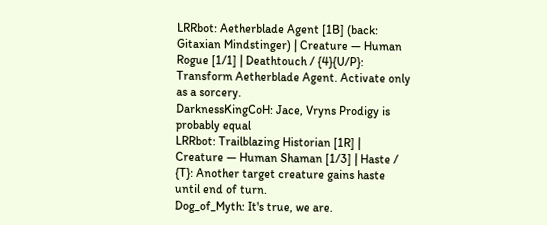LRRbot: Aetherblade Agent [1B] (back: Gitaxian Mindstinger) | Creature — Human Rogue [1/1] | Deathtouch / {4}{U/P}: Transform Aetherblade Agent. Activate only as a sorcery.
DarknessKingCoH: Jace, Vryns Prodigy is probably equal
LRRbot: Trailblazing Historian [1R] | Creature — Human Shaman [1/3] | Haste / {T}: Another target creature gains haste until end of turn.
Dog_of_Myth: It's true, we are.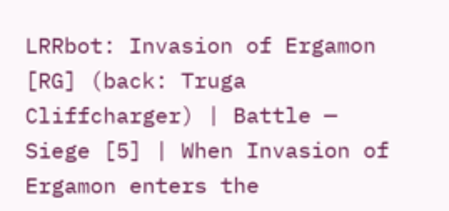LRRbot: Invasion of Ergamon [RG] (back: Truga Cliffcharger) | Battle — Siege [5] | When Invasion of Ergamon enters the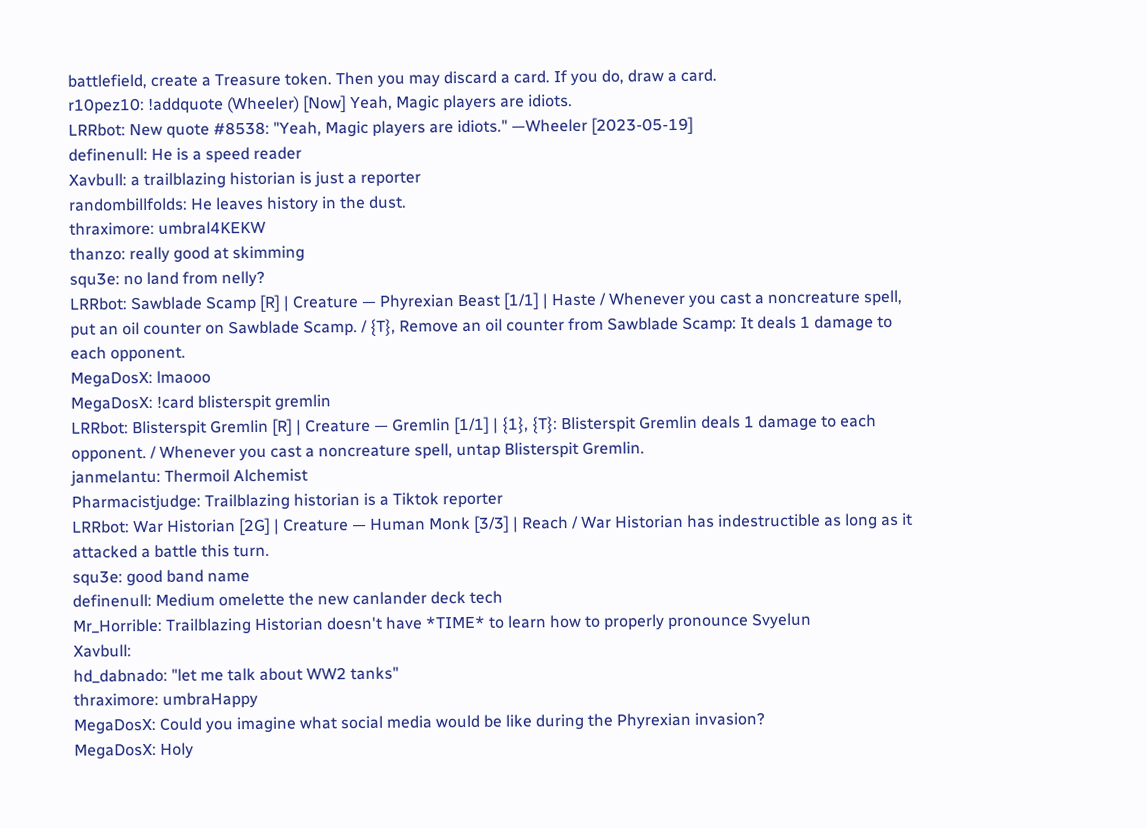battlefield, create a Treasure token. Then you may discard a card. If you do, draw a card.
r10pez10: !addquote (Wheeler) [Now] Yeah, Magic players are idiots.
LRRbot: New quote #8538: "Yeah, Magic players are idiots." —Wheeler [2023-05-19]
definenull: He is a speed reader
Xavbull: a trailblazing historian is just a reporter
randombillfolds: He leaves history in the dust.
thraximore: umbral4KEKW
thanzo: really good at skimming
squ3e: no land from nelly?
LRRbot: Sawblade Scamp [R] | Creature — Phyrexian Beast [1/1] | Haste / Whenever you cast a noncreature spell, put an oil counter on Sawblade Scamp. / {T}, Remove an oil counter from Sawblade Scamp: It deals 1 damage to each opponent.
MegaDosX: lmaooo
MegaDosX: !card blisterspit gremlin
LRRbot: Blisterspit Gremlin [R] | Creature — Gremlin [1/1] | {1}, {T}: Blisterspit Gremlin deals 1 damage to each opponent. / Whenever you cast a noncreature spell, untap Blisterspit Gremlin.
janmelantu: Thermoil Alchemist
Pharmacistjudge: Trailblazing historian is a Tiktok reporter
LRRbot: War Historian [2G] | Creature — Human Monk [3/3] | Reach / War Historian has indestructible as long as it attacked a battle this turn.
squ3e: good band name
definenull: Medium omelette the new canlander deck tech
Mr_Horrible: Trailblazing Historian doesn't have *TIME* to learn how to properly pronounce Svyelun
Xavbull:
hd_dabnado: "let me talk about WW2 tanks"
thraximore: umbraHappy
MegaDosX: Could you imagine what social media would be like during the Phyrexian invasion?
MegaDosX: Holy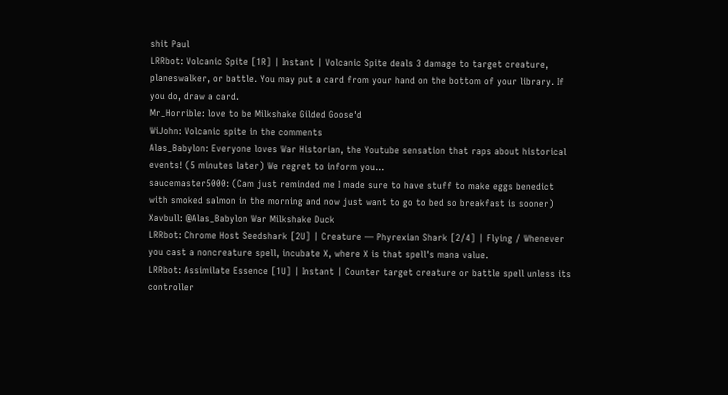shit Paul
LRRbot: Volcanic Spite [1R] | Instant | Volcanic Spite deals 3 damage to target creature, planeswalker, or battle. You may put a card from your hand on the bottom of your library. If you do, draw a card.
Mr_Horrible: love to be Milkshake Gilded Goose'd
WiJohn: Volcanic spite in the comments
Alas_Babylon: Everyone loves War Historian, the Youtube sensation that raps about historical events! (5 minutes later) We regret to inform you...
saucemaster5000: (Cam just reminded me I made sure to have stuff to make eggs benedict with smoked salmon in the morning and now just want to go to bed so breakfast is sooner)
Xavbull: @Alas_Babylon War Milkshake Duck
LRRbot: Chrome Host Seedshark [2U] | Creature — Phyrexian Shark [2/4] | Flying / Whenever you cast a noncreature spell, incubate X, where X is that spell's mana value.
LRRbot: Assimilate Essence [1U] | Instant | Counter target creature or battle spell unless its controller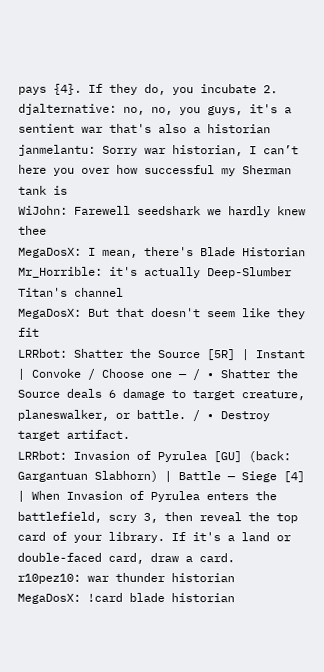pays {4}. If they do, you incubate 2.
djalternative: no, no, you guys, it's a sentient war that's also a historian
janmelantu: Sorry war historian, I can’t here you over how successful my Sherman tank is
WiJohn: Farewell seedshark we hardly knew thee
MegaDosX: I mean, there's Blade Historian
Mr_Horrible: it's actually Deep-Slumber Titan's channel
MegaDosX: But that doesn't seem like they fit
LRRbot: Shatter the Source [5R] | Instant | Convoke / Choose one — / • Shatter the Source deals 6 damage to target creature, planeswalker, or battle. / • Destroy target artifact.
LRRbot: Invasion of Pyrulea [GU] (back: Gargantuan Slabhorn) | Battle — Siege [4] | When Invasion of Pyrulea enters the battlefield, scry 3, then reveal the top card of your library. If it's a land or double-faced card, draw a card.
r10pez10: war thunder historian
MegaDosX: !card blade historian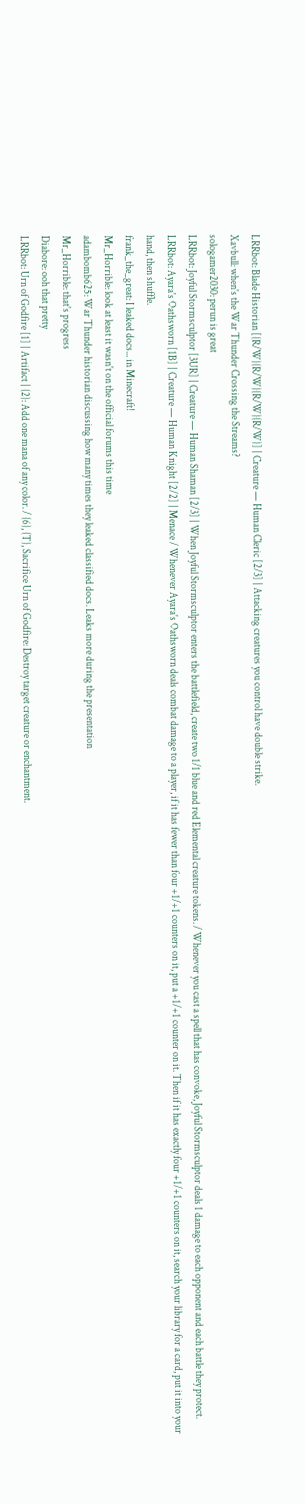LRRbot: Blade Historian [{R/W}{R/W}{R/W}{R/W}] | Creature — Human Cleric [2/3] | Attacking creatures you control have double strike.
Xavbull: when's the War Thunder Crossing the Streams?
sologamer2030: perun is great
LRRbot: Joyful Stormsculptor [3UR] | Creature — Human Shaman [2/3] | When Joyful Stormsculptor enters the battlefield, create two 1/1 blue and red Elemental creature tokens. / Whenever you cast a spell that has convoke, Joyful Stormsculptor deals 1 damage to each opponent and each battle they protect.
LRRbot: Ayara's Oathsworn [1B] | Creature — Human Knight [2/2] | Menace / Whenever Ayara's Oathsworn deals combat damage to a player, if it has fewer than four +1/+1 counters on it, put a +1/+1 counter on it. Then if it has exactly four +1/+1 counters on it, search your library for a card, put it into your hand, then shuffle.
frank_the_great: I leaked docs... in Minecraft!
Mr_Horrible: look at least it wasn't on the official forums this time
adambomb625: War Thunder historian discussing how many times they leaked classified docs. Leaks more during the presentation
Mr_Horrible: that's progress
Diabore: ooh that pretty
LRRbot: Urn of Godfire [1] | Artifact | {2}: Add one mana of any color. / {6}, {T}, Sacrifice Urn of Godfire: Destroy target creature or enchantment.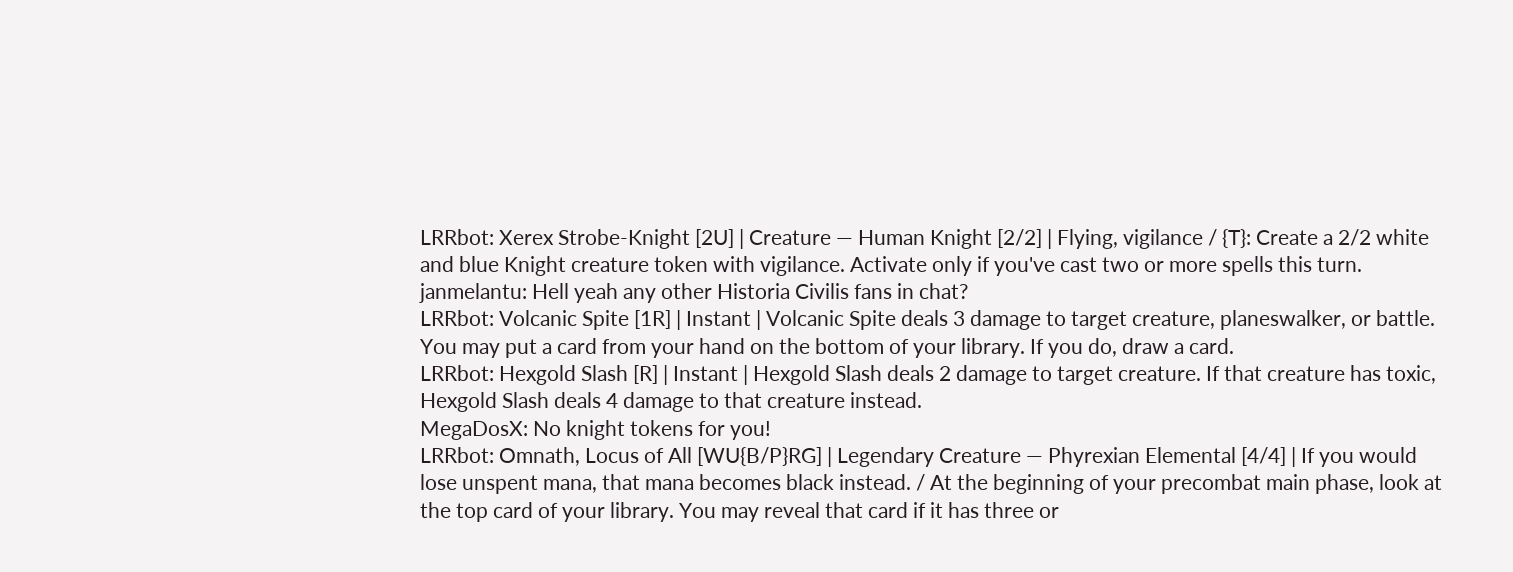LRRbot: Xerex Strobe-Knight [2U] | Creature — Human Knight [2/2] | Flying, vigilance / {T}: Create a 2/2 white and blue Knight creature token with vigilance. Activate only if you've cast two or more spells this turn.
janmelantu: Hell yeah any other Historia Civilis fans in chat?
LRRbot: Volcanic Spite [1R] | Instant | Volcanic Spite deals 3 damage to target creature, planeswalker, or battle. You may put a card from your hand on the bottom of your library. If you do, draw a card.
LRRbot: Hexgold Slash [R] | Instant | Hexgold Slash deals 2 damage to target creature. If that creature has toxic, Hexgold Slash deals 4 damage to that creature instead.
MegaDosX: No knight tokens for you!
LRRbot: Omnath, Locus of All [WU{B/P}RG] | Legendary Creature — Phyrexian Elemental [4/4] | If you would lose unspent mana, that mana becomes black instead. / At the beginning of your precombat main phase, look at the top card of your library. You may reveal that card if it has three or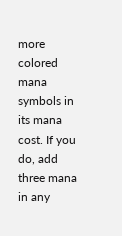more colored mana symbols in its mana cost. If you do, add three mana in any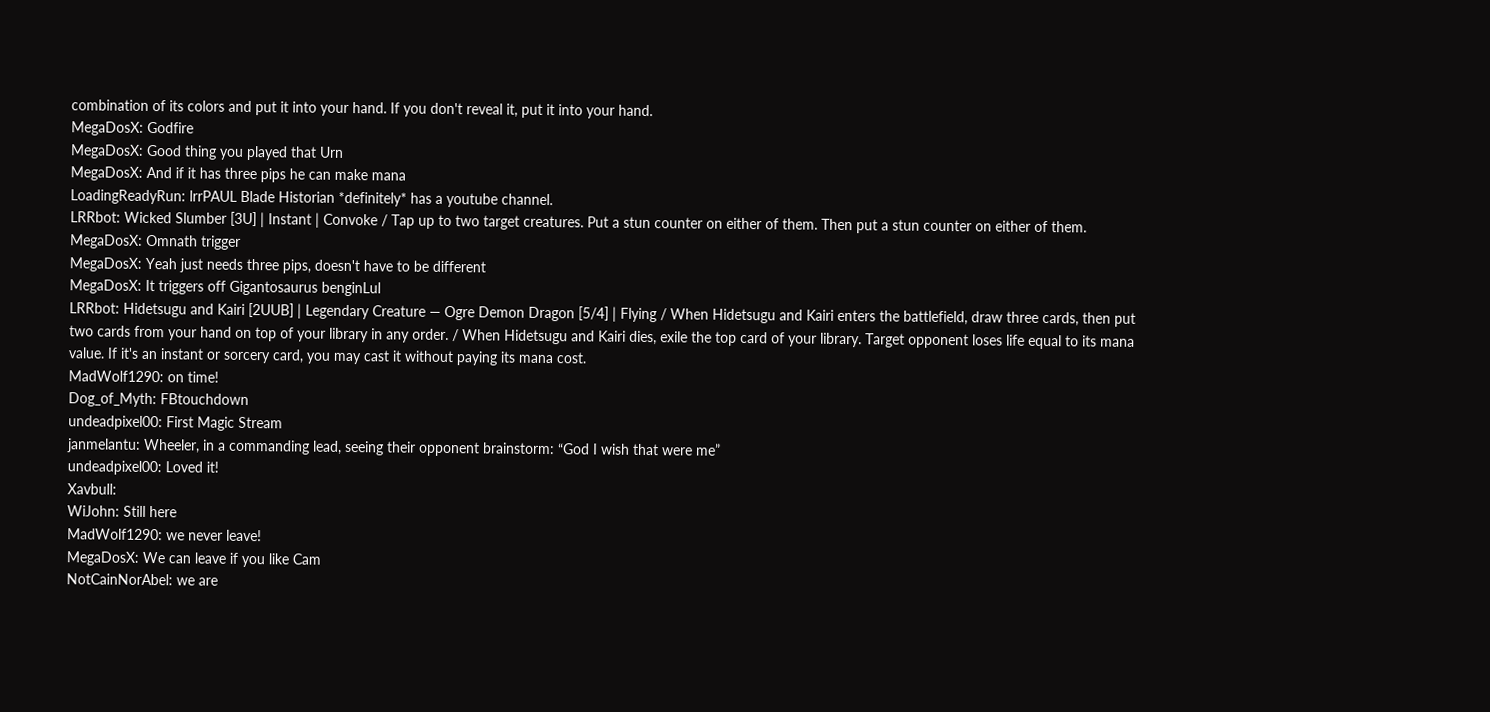combination of its colors and put it into your hand. If you don't reveal it, put it into your hand.
MegaDosX: Godfire
MegaDosX: Good thing you played that Urn
MegaDosX: And if it has three pips he can make mana
LoadingReadyRun: lrrPAUL Blade Historian *definitely* has a youtube channel.
LRRbot: Wicked Slumber [3U] | Instant | Convoke / Tap up to two target creatures. Put a stun counter on either of them. Then put a stun counter on either of them.
MegaDosX: Omnath trigger
MegaDosX: Yeah just needs three pips, doesn't have to be different
MegaDosX: It triggers off Gigantosaurus benginLul
LRRbot: Hidetsugu and Kairi [2UUB] | Legendary Creature — Ogre Demon Dragon [5/4] | Flying / When Hidetsugu and Kairi enters the battlefield, draw three cards, then put two cards from your hand on top of your library in any order. / When Hidetsugu and Kairi dies, exile the top card of your library. Target opponent loses life equal to its mana value. If it's an instant or sorcery card, you may cast it without paying its mana cost.
MadWolf1290: on time!
Dog_of_Myth: FBtouchdown
undeadpixel00: First Magic Stream
janmelantu: Wheeler, in a commanding lead, seeing their opponent brainstorm: “God I wish that were me”
undeadpixel00: Loved it!
Xavbull:
WiJohn: Still here
MadWolf1290: we never leave!
MegaDosX: We can leave if you like Cam
NotCainNorAbel: we are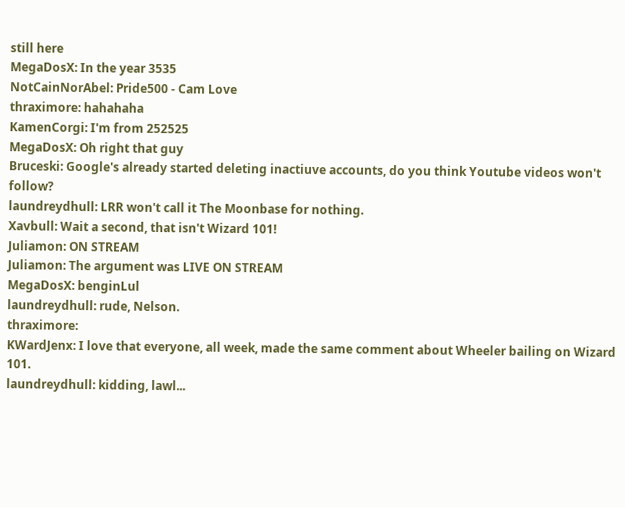still here
MegaDosX: In the year 3535
NotCainNorAbel: Pride500 - Cam Love
thraximore: hahahaha
KamenCorgi: I'm from 252525
MegaDosX: Oh right that guy
Bruceski: Google's already started deleting inactiuve accounts, do you think Youtube videos won't follow?
laundreydhull: LRR won't call it The Moonbase for nothing.
Xavbull: Wait a second, that isn't Wizard 101!
Juliamon: ON STREAM
Juliamon: The argument was LIVE ON STREAM
MegaDosX: benginLul
laundreydhull: rude, Nelson.
thraximore:
KWardJenx: I love that everyone, all week, made the same comment about Wheeler bailing on Wizard 101.
laundreydhull: kidding, lawl...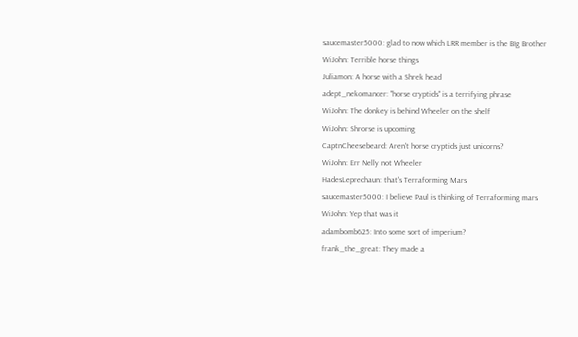saucemaster5000: glad to now which LRR member is the BIg Brother
WiJohn: Terrible horse things
Juliamon: A horse with a Shrek head
adept_nekomancer: "horse cryptids" is a terrifying phrase
WiJohn: The donkey is behind Wheeler on the shelf
WiJohn: Shrorse is upcoming
CaptnCheesebeard: Aren't horse cryptids just unicorns?
WiJohn: Err Nelly not Wheeler
HadesLeprechaun: that's Terraforming Mars
saucemaster5000: I believe Paul is thinking of Terraforming mars
WiJohn: Yep that was it
adambomb625: Into some sort of imperium?
frank_the_great: They made a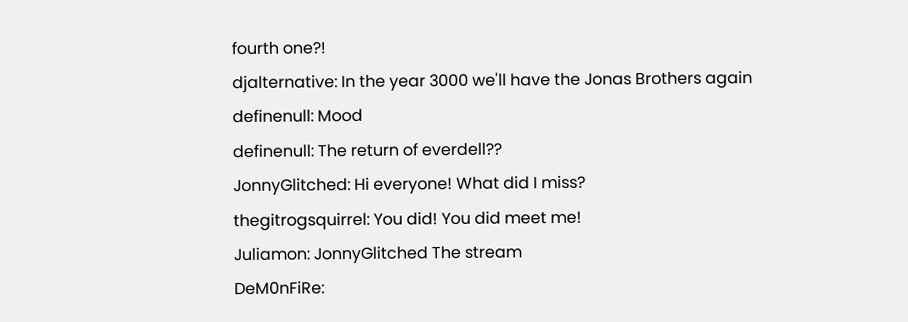fourth one?!
djalternative: In the year 3000 we'll have the Jonas Brothers again
definenull: Mood
definenull: The return of everdell??
JonnyGlitched: Hi everyone! What did I miss?
thegitrogsquirrel: You did! You did meet me!
Juliamon: JonnyGlitched The stream
DeM0nFiRe: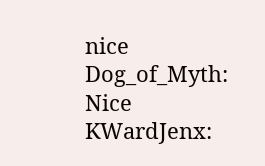nice
Dog_of_Myth: Nice
KWardJenx: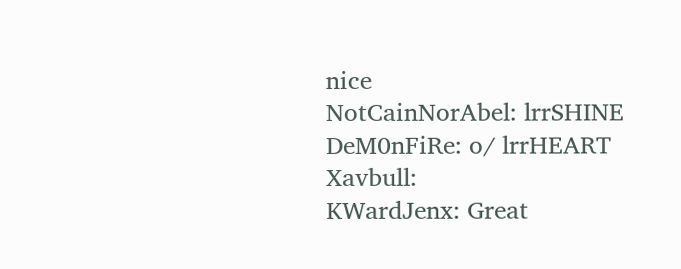nice
NotCainNorAbel: lrrSHINE
DeM0nFiRe: o/ lrrHEART
Xavbull:
KWardJenx: Great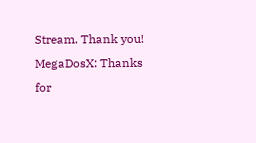Stream. Thank you!
MegaDosX: Thanks for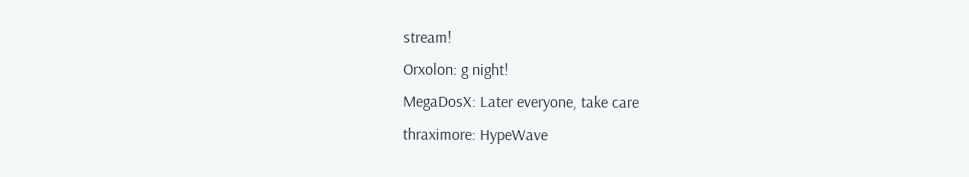stream!
Orxolon: g night!
MegaDosX: Later everyone, take care
thraximore: HypeWave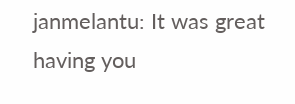janmelantu: It was great having you